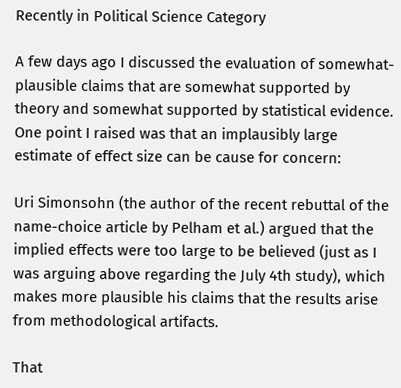Recently in Political Science Category

A few days ago I discussed the evaluation of somewhat-plausible claims that are somewhat supported by theory and somewhat supported by statistical evidence. One point I raised was that an implausibly large estimate of effect size can be cause for concern:

Uri Simonsohn (the author of the recent rebuttal of the name-choice article by Pelham et al.) argued that the implied effects were too large to be believed (just as I was arguing above regarding the July 4th study), which makes more plausible his claims that the results arise from methodological artifacts.

That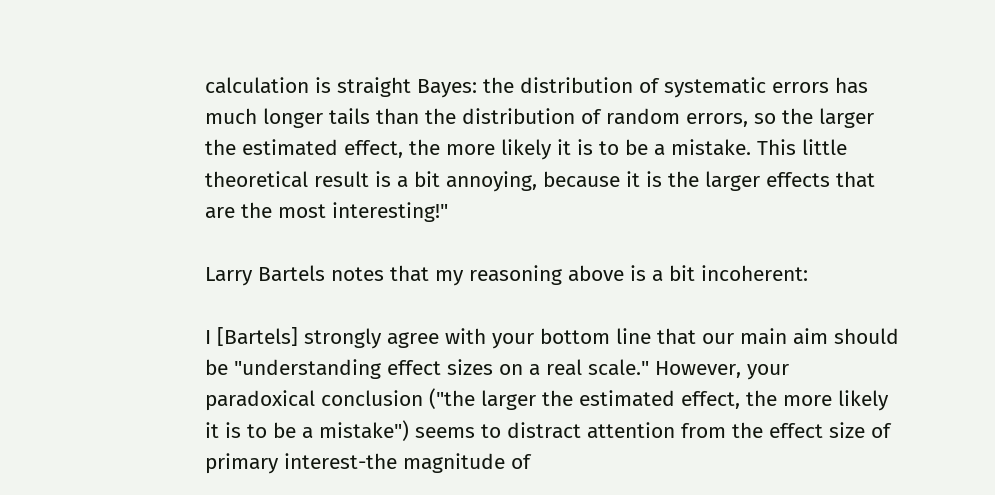calculation is straight Bayes: the distribution of systematic errors has much longer tails than the distribution of random errors, so the larger the estimated effect, the more likely it is to be a mistake. This little theoretical result is a bit annoying, because it is the larger effects that are the most interesting!"

Larry Bartels notes that my reasoning above is a bit incoherent:

I [Bartels] strongly agree with your bottom line that our main aim should be "understanding effect sizes on a real scale." However, your paradoxical conclusion ("the larger the estimated effect, the more likely it is to be a mistake") seems to distract attention from the effect size of primary interest-the magnitude of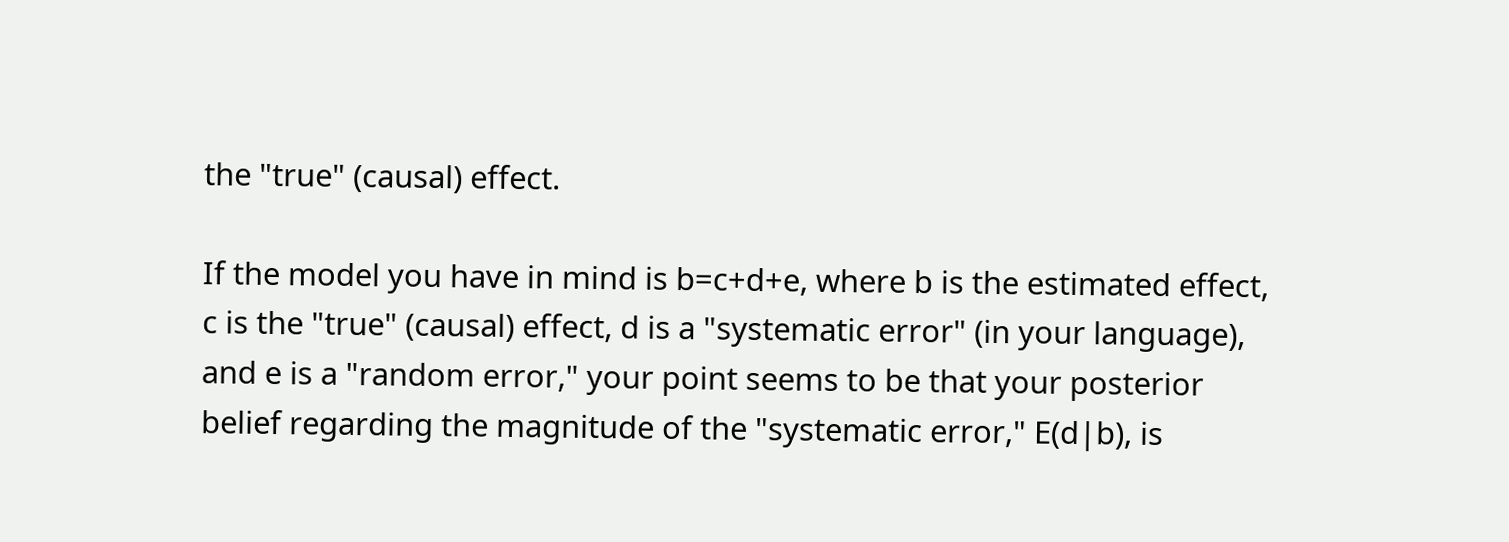the "true" (causal) effect.

If the model you have in mind is b=c+d+e, where b is the estimated effect, c is the "true" (causal) effect, d is a "systematic error" (in your language), and e is a "random error," your point seems to be that your posterior belief regarding the magnitude of the "systematic error," E(d|b), is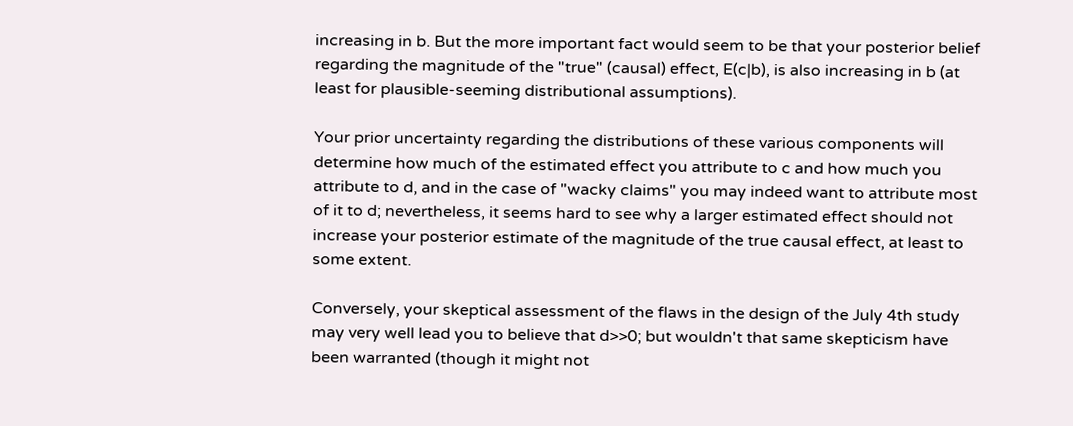increasing in b. But the more important fact would seem to be that your posterior belief regarding the magnitude of the "true" (causal) effect, E(c|b), is also increasing in b (at least for plausible-seeming distributional assumptions).

Your prior uncertainty regarding the distributions of these various components will determine how much of the estimated effect you attribute to c and how much you attribute to d, and in the case of "wacky claims" you may indeed want to attribute most of it to d; nevertheless, it seems hard to see why a larger estimated effect should not increase your posterior estimate of the magnitude of the true causal effect, at least to some extent.

Conversely, your skeptical assessment of the flaws in the design of the July 4th study may very well lead you to believe that d>>0; but wouldn't that same skepticism have been warranted (though it might not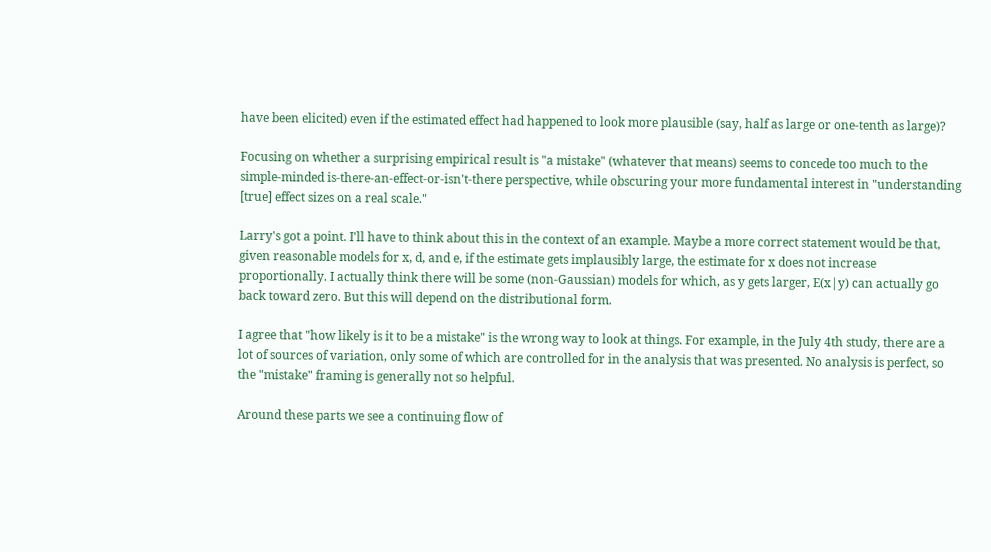have been elicited) even if the estimated effect had happened to look more plausible (say, half as large or one-tenth as large)?

Focusing on whether a surprising empirical result is "a mistake" (whatever that means) seems to concede too much to the simple-minded is-there-an-effect-or-isn't-there perspective, while obscuring your more fundamental interest in "understanding [true] effect sizes on a real scale."

Larry's got a point. I'll have to think about this in the context of an example. Maybe a more correct statement would be that, given reasonable models for x, d, and e, if the estimate gets implausibly large, the estimate for x does not increase proportionally. I actually think there will be some (non-Gaussian) models for which, as y gets larger, E(x|y) can actually go back toward zero. But this will depend on the distributional form.

I agree that "how likely is it to be a mistake" is the wrong way to look at things. For example, in the July 4th study, there are a lot of sources of variation, only some of which are controlled for in the analysis that was presented. No analysis is perfect, so the "mistake" framing is generally not so helpful.

Around these parts we see a continuing flow of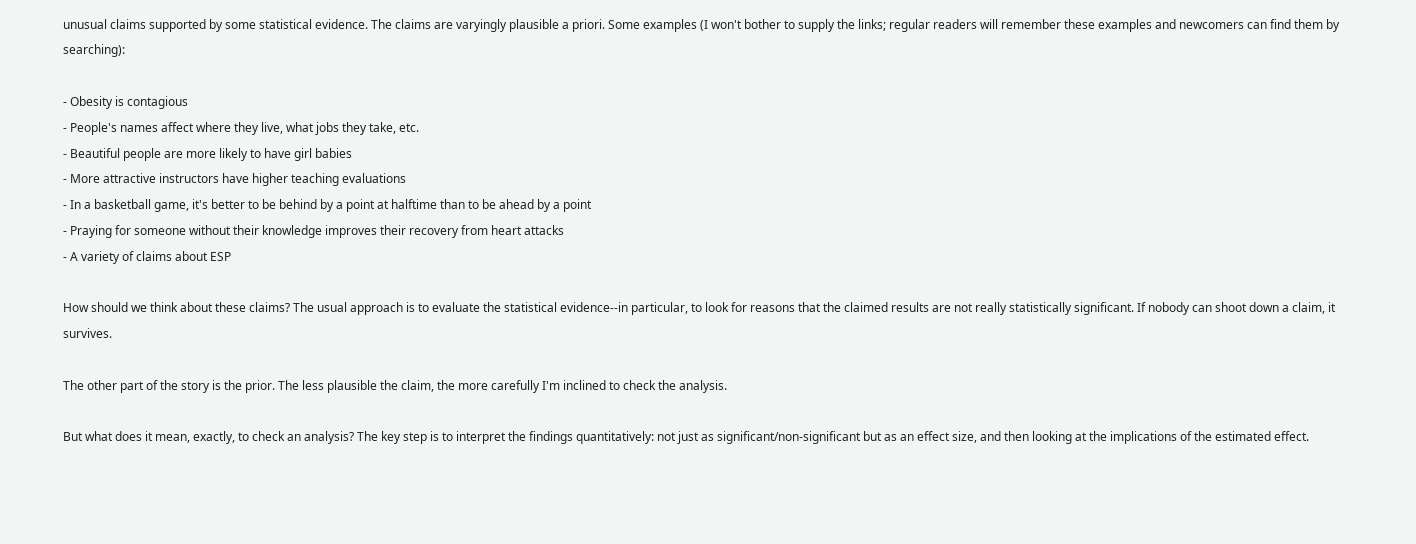unusual claims supported by some statistical evidence. The claims are varyingly plausible a priori. Some examples (I won't bother to supply the links; regular readers will remember these examples and newcomers can find them by searching):

- Obesity is contagious
- People's names affect where they live, what jobs they take, etc.
- Beautiful people are more likely to have girl babies
- More attractive instructors have higher teaching evaluations
- In a basketball game, it's better to be behind by a point at halftime than to be ahead by a point
- Praying for someone without their knowledge improves their recovery from heart attacks
- A variety of claims about ESP

How should we think about these claims? The usual approach is to evaluate the statistical evidence--in particular, to look for reasons that the claimed results are not really statistically significant. If nobody can shoot down a claim, it survives.

The other part of the story is the prior. The less plausible the claim, the more carefully I'm inclined to check the analysis.

But what does it mean, exactly, to check an analysis? The key step is to interpret the findings quantitatively: not just as significant/non-significant but as an effect size, and then looking at the implications of the estimated effect.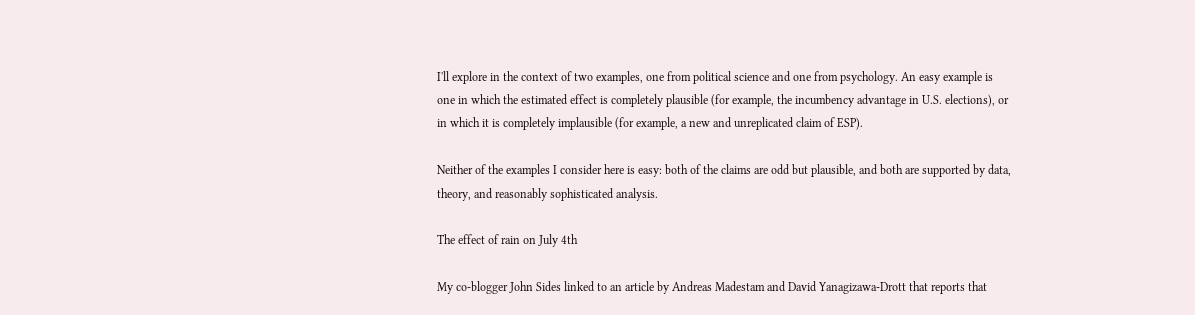I'll explore in the context of two examples, one from political science and one from psychology. An easy example is one in which the estimated effect is completely plausible (for example, the incumbency advantage in U.S. elections), or in which it is completely implausible (for example, a new and unreplicated claim of ESP).

Neither of the examples I consider here is easy: both of the claims are odd but plausible, and both are supported by data, theory, and reasonably sophisticated analysis.

The effect of rain on July 4th

My co-blogger John Sides linked to an article by Andreas Madestam and David Yanagizawa-Drott that reports that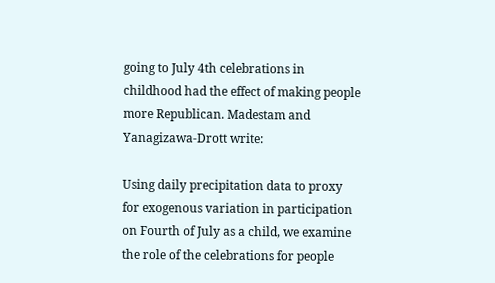going to July 4th celebrations in childhood had the effect of making people more Republican. Madestam and Yanagizawa-Drott write:

Using daily precipitation data to proxy for exogenous variation in participation on Fourth of July as a child, we examine the role of the celebrations for people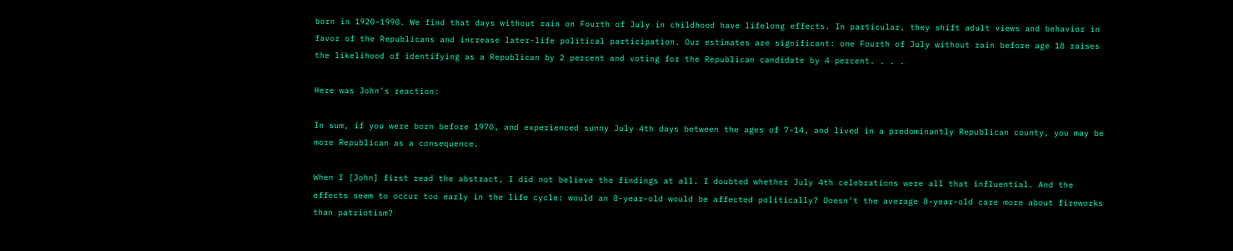born in 1920-1990. We find that days without rain on Fourth of July in childhood have lifelong effects. In particular, they shift adult views and behavior in favor of the Republicans and increase later-life political participation. Our estimates are significant: one Fourth of July without rain before age 18 raises the likelihood of identifying as a Republican by 2 percent and voting for the Republican candidate by 4 percent. . . .

Here was John's reaction:

In sum, if you were born before 1970, and experienced sunny July 4th days between the ages of 7-14, and lived in a predominantly Republican county, you may be more Republican as a consequence.

When I [John] first read the abstract, I did not believe the findings at all. I doubted whether July 4th celebrations were all that influential. And the effects seem to occur too early in the life cycle: would an 8-year-old would be affected politically? Doesn't the average 8-year-old care more about fireworks than patriotism?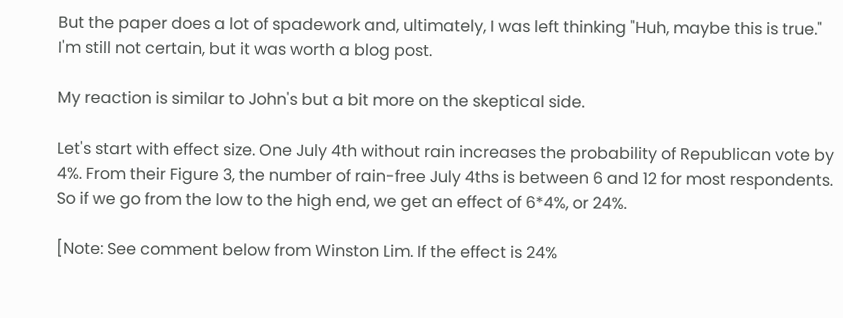But the paper does a lot of spadework and, ultimately, I was left thinking "Huh, maybe this is true." I'm still not certain, but it was worth a blog post.

My reaction is similar to John's but a bit more on the skeptical side.

Let's start with effect size. One July 4th without rain increases the probability of Republican vote by 4%. From their Figure 3, the number of rain-free July 4ths is between 6 and 12 for most respondents. So if we go from the low to the high end, we get an effect of 6*4%, or 24%.

[Note: See comment below from Winston Lim. If the effect is 24%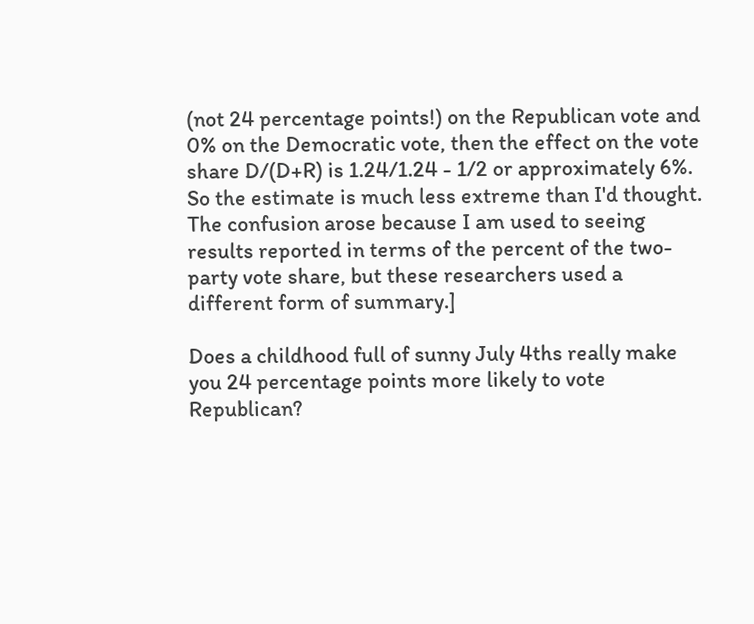(not 24 percentage points!) on the Republican vote and 0% on the Democratic vote, then the effect on the vote share D/(D+R) is 1.24/1.24 - 1/2 or approximately 6%. So the estimate is much less extreme than I'd thought. The confusion arose because I am used to seeing results reported in terms of the percent of the two-party vote share, but these researchers used a different form of summary.]

Does a childhood full of sunny July 4ths really make you 24 percentage points more likely to vote Republican?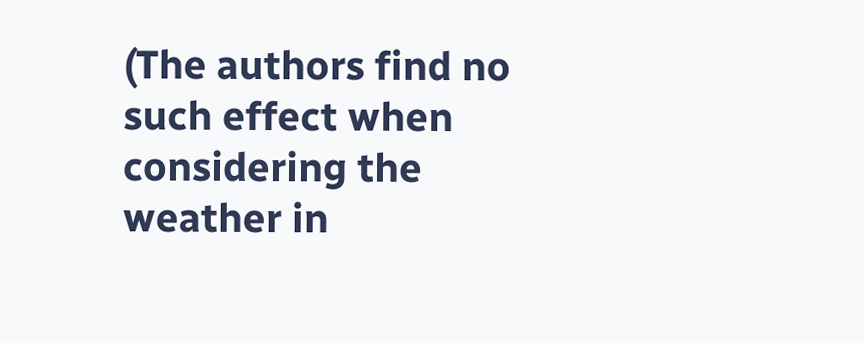(The authors find no such effect when considering the weather in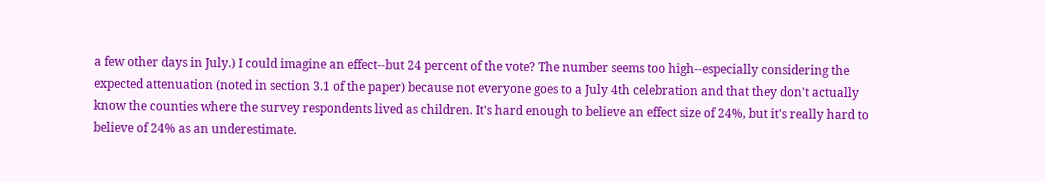a few other days in July.) I could imagine an effect--but 24 percent of the vote? The number seems too high--especially considering the expected attenuation (noted in section 3.1 of the paper) because not everyone goes to a July 4th celebration and that they don't actually know the counties where the survey respondents lived as children. It's hard enough to believe an effect size of 24%, but it's really hard to believe of 24% as an underestimate.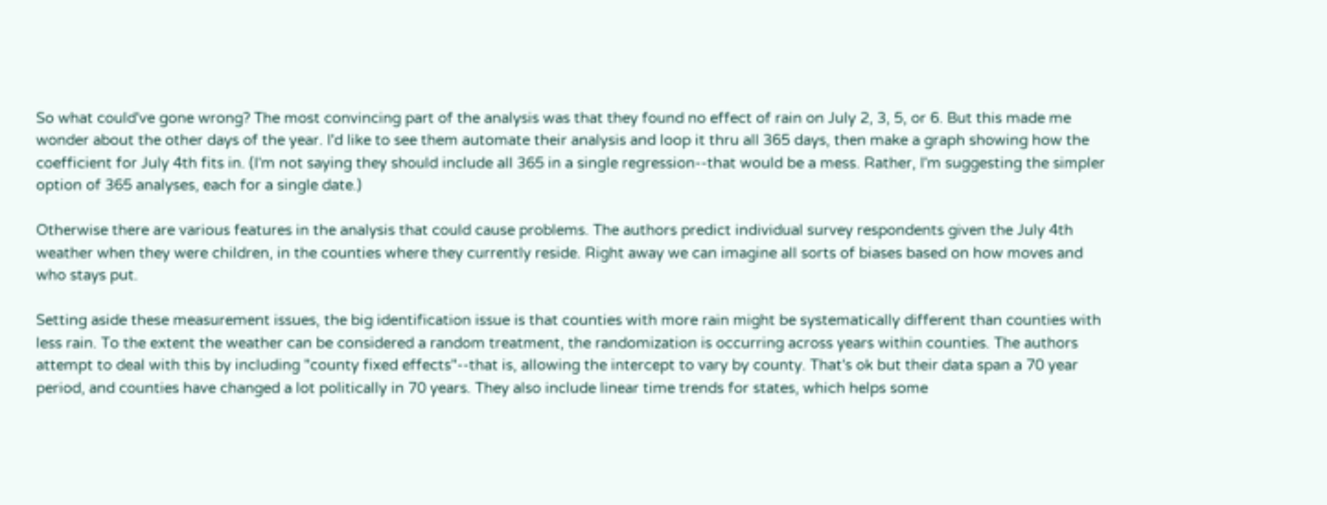So what could've gone wrong? The most convincing part of the analysis was that they found no effect of rain on July 2, 3, 5, or 6. But this made me wonder about the other days of the year. I'd like to see them automate their analysis and loop it thru all 365 days, then make a graph showing how the coefficient for July 4th fits in. (I'm not saying they should include all 365 in a single regression--that would be a mess. Rather, I'm suggesting the simpler option of 365 analyses, each for a single date.)

Otherwise there are various features in the analysis that could cause problems. The authors predict individual survey respondents given the July 4th weather when they were children, in the counties where they currently reside. Right away we can imagine all sorts of biases based on how moves and who stays put.

Setting aside these measurement issues, the big identification issue is that counties with more rain might be systematically different than counties with less rain. To the extent the weather can be considered a random treatment, the randomization is occurring across years within counties. The authors attempt to deal with this by including "county fixed effects"--that is, allowing the intercept to vary by county. That's ok but their data span a 70 year period, and counties have changed a lot politically in 70 years. They also include linear time trends for states, which helps some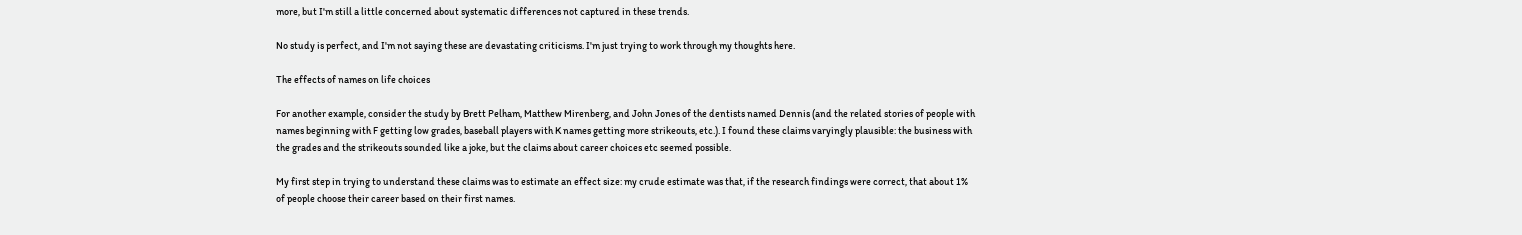more, but I'm still a little concerned about systematic differences not captured in these trends.

No study is perfect, and I'm not saying these are devastating criticisms. I'm just trying to work through my thoughts here.

The effects of names on life choices

For another example, consider the study by Brett Pelham, Matthew Mirenberg, and John Jones of the dentists named Dennis (and the related stories of people with names beginning with F getting low grades, baseball players with K names getting more strikeouts, etc.). I found these claims varyingly plausible: the business with the grades and the strikeouts sounded like a joke, but the claims about career choices etc seemed possible.

My first step in trying to understand these claims was to estimate an effect size: my crude estimate was that, if the research findings were correct, that about 1% of people choose their career based on their first names.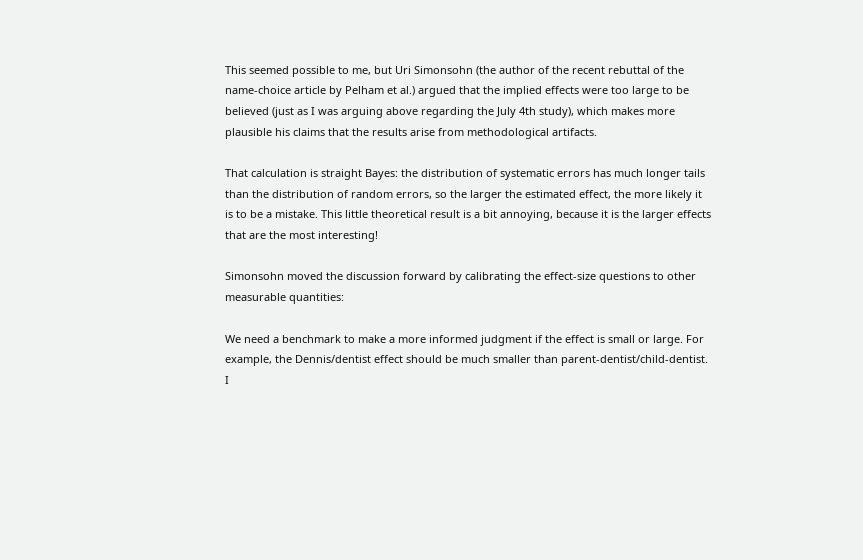This seemed possible to me, but Uri Simonsohn (the author of the recent rebuttal of the name-choice article by Pelham et al.) argued that the implied effects were too large to be believed (just as I was arguing above regarding the July 4th study), which makes more plausible his claims that the results arise from methodological artifacts.

That calculation is straight Bayes: the distribution of systematic errors has much longer tails than the distribution of random errors, so the larger the estimated effect, the more likely it is to be a mistake. This little theoretical result is a bit annoying, because it is the larger effects that are the most interesting!

Simonsohn moved the discussion forward by calibrating the effect-size questions to other measurable quantities:

We need a benchmark to make a more informed judgment if the effect is small or large. For example, the Dennis/dentist effect should be much smaller than parent-dentist/child-dentist. I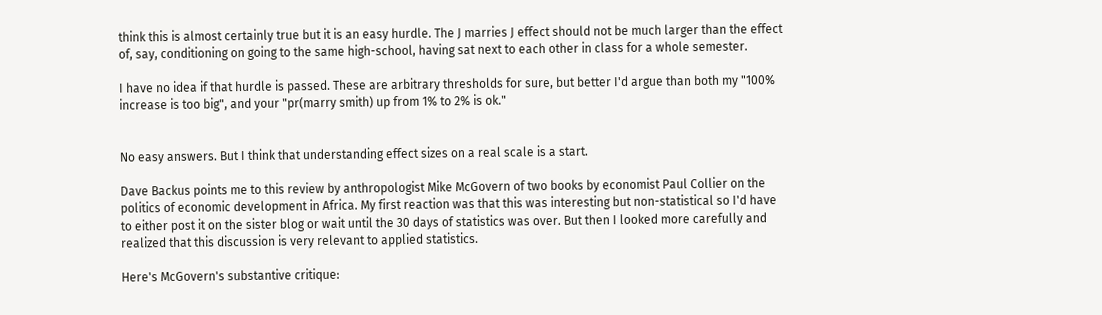think this is almost certainly true but it is an easy hurdle. The J marries J effect should not be much larger than the effect of, say, conditioning on going to the same high-school, having sat next to each other in class for a whole semester.

I have no idea if that hurdle is passed. These are arbitrary thresholds for sure, but better I'd argue than both my "100% increase is too big", and your "pr(marry smith) up from 1% to 2% is ok."


No easy answers. But I think that understanding effect sizes on a real scale is a start.

Dave Backus points me to this review by anthropologist Mike McGovern of two books by economist Paul Collier on the politics of economic development in Africa. My first reaction was that this was interesting but non-statistical so I'd have to either post it on the sister blog or wait until the 30 days of statistics was over. But then I looked more carefully and realized that this discussion is very relevant to applied statistics.

Here's McGovern's substantive critique: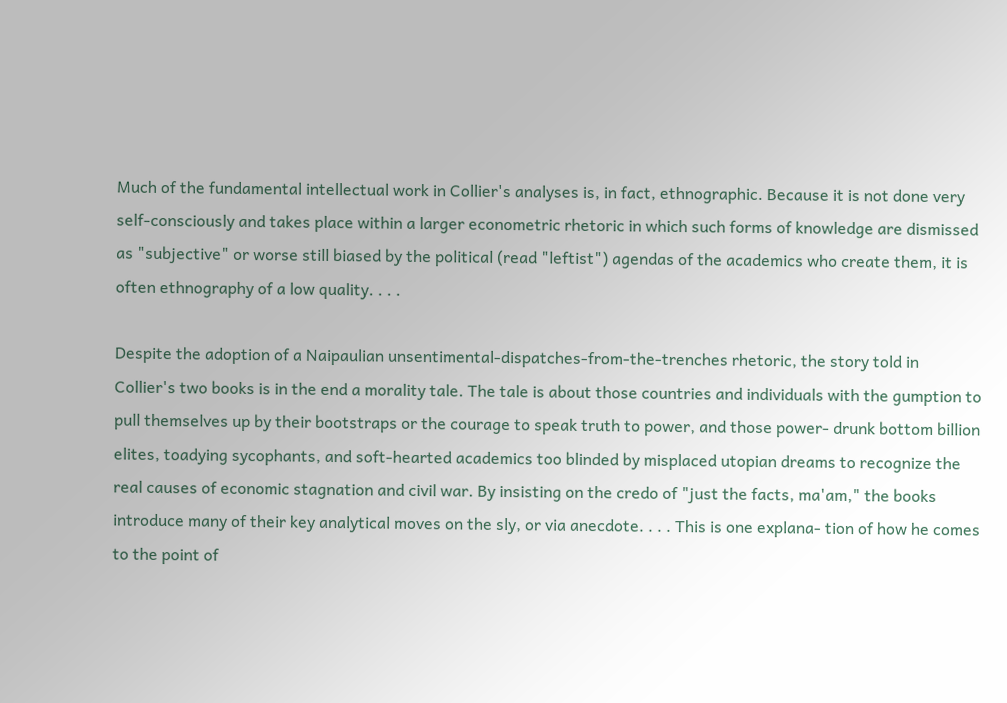Much of the fundamental intellectual work in Collier's analyses is, in fact, ethnographic. Because it is not done very self-consciously and takes place within a larger econometric rhetoric in which such forms of knowledge are dismissed as "subjective" or worse still biased by the political (read "leftist") agendas of the academics who create them, it is often ethnography of a low quality. . . .

Despite the adoption of a Naipaulian unsentimental-dispatches-from-the-trenches rhetoric, the story told in Collier's two books is in the end a morality tale. The tale is about those countries and individuals with the gumption to pull themselves up by their bootstraps or the courage to speak truth to power, and those power- drunk bottom billion elites, toadying sycophants, and soft-hearted academics too blinded by misplaced utopian dreams to recognize the real causes of economic stagnation and civil war. By insisting on the credo of "just the facts, ma'am," the books introduce many of their key analytical moves on the sly, or via anecdote. . . . This is one explana- tion of how he comes to the point of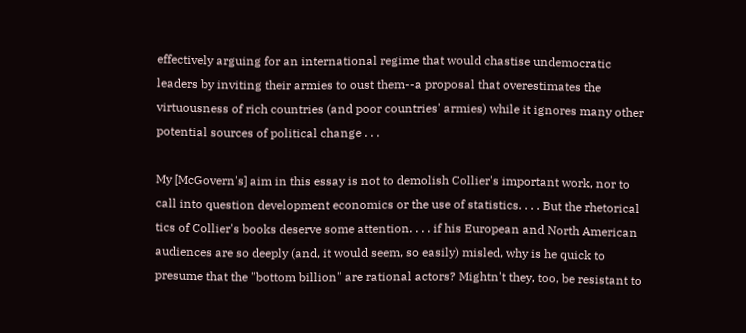effectively arguing for an international regime that would chastise undemocratic leaders by inviting their armies to oust them--a proposal that overestimates the virtuousness of rich countries (and poor countries' armies) while it ignores many other potential sources of political change . . .

My [McGovern's] aim in this essay is not to demolish Collier's important work, nor to call into question development economics or the use of statistics. . . . But the rhetorical tics of Collier's books deserve some attention. . . . if his European and North American audiences are so deeply (and, it would seem, so easily) misled, why is he quick to presume that the "bottom billion" are rational actors? Mightn't they, too, be resistant to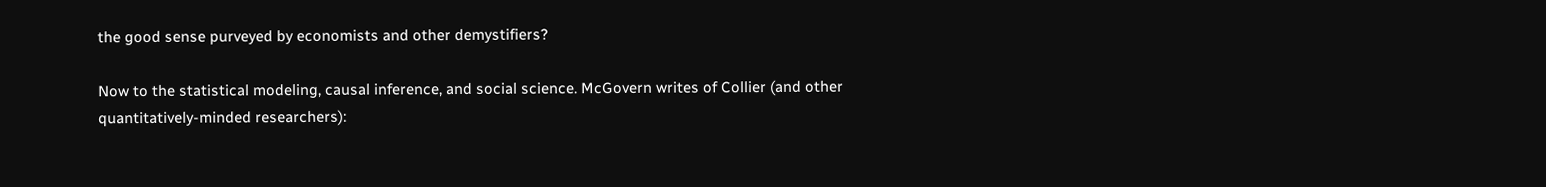the good sense purveyed by economists and other demystifiers?

Now to the statistical modeling, causal inference, and social science. McGovern writes of Collier (and other quantitatively-minded researchers):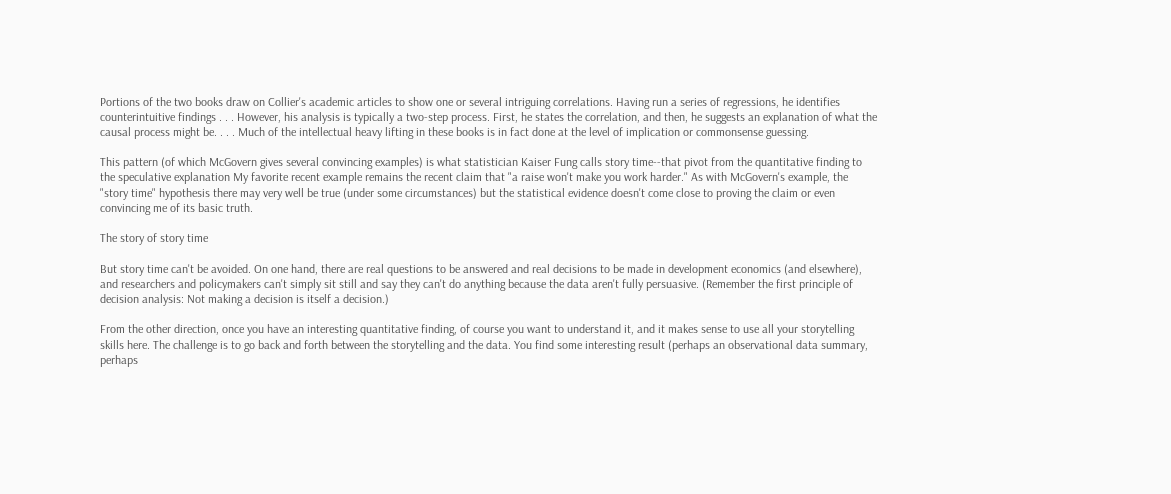Portions of the two books draw on Collier's academic articles to show one or several intriguing correlations. Having run a series of regressions, he identifies counterintuitive findings . . . However, his analysis is typically a two-step process. First, he states the correlation, and then, he suggests an explanation of what the causal process might be. . . . Much of the intellectual heavy lifting in these books is in fact done at the level of implication or commonsense guessing.

This pattern (of which McGovern gives several convincing examples) is what statistician Kaiser Fung calls story time--that pivot from the quantitative finding to the speculative explanation My favorite recent example remains the recent claim that "a raise won't make you work harder." As with McGovern's example, the "story time" hypothesis there may very well be true (under some circumstances) but the statistical evidence doesn't come close to proving the claim or even convincing me of its basic truth.

The story of story time

But story time can't be avoided. On one hand, there are real questions to be answered and real decisions to be made in development economics (and elsewhere), and researchers and policymakers can't simply sit still and say they can't do anything because the data aren't fully persuasive. (Remember the first principle of decision analysis: Not making a decision is itself a decision.)

From the other direction, once you have an interesting quantitative finding, of course you want to understand it, and it makes sense to use all your storytelling skills here. The challenge is to go back and forth between the storytelling and the data. You find some interesting result (perhaps an observational data summary, perhaps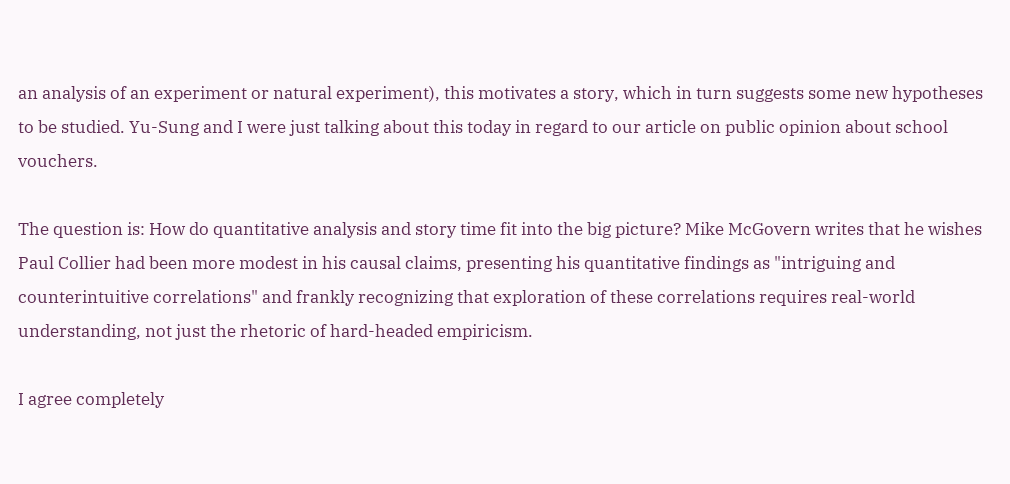an analysis of an experiment or natural experiment), this motivates a story, which in turn suggests some new hypotheses to be studied. Yu-Sung and I were just talking about this today in regard to our article on public opinion about school vouchers.

The question is: How do quantitative analysis and story time fit into the big picture? Mike McGovern writes that he wishes Paul Collier had been more modest in his causal claims, presenting his quantitative findings as "intriguing and counterintuitive correlations" and frankly recognizing that exploration of these correlations requires real-world understanding, not just the rhetoric of hard-headed empiricism.

I agree completely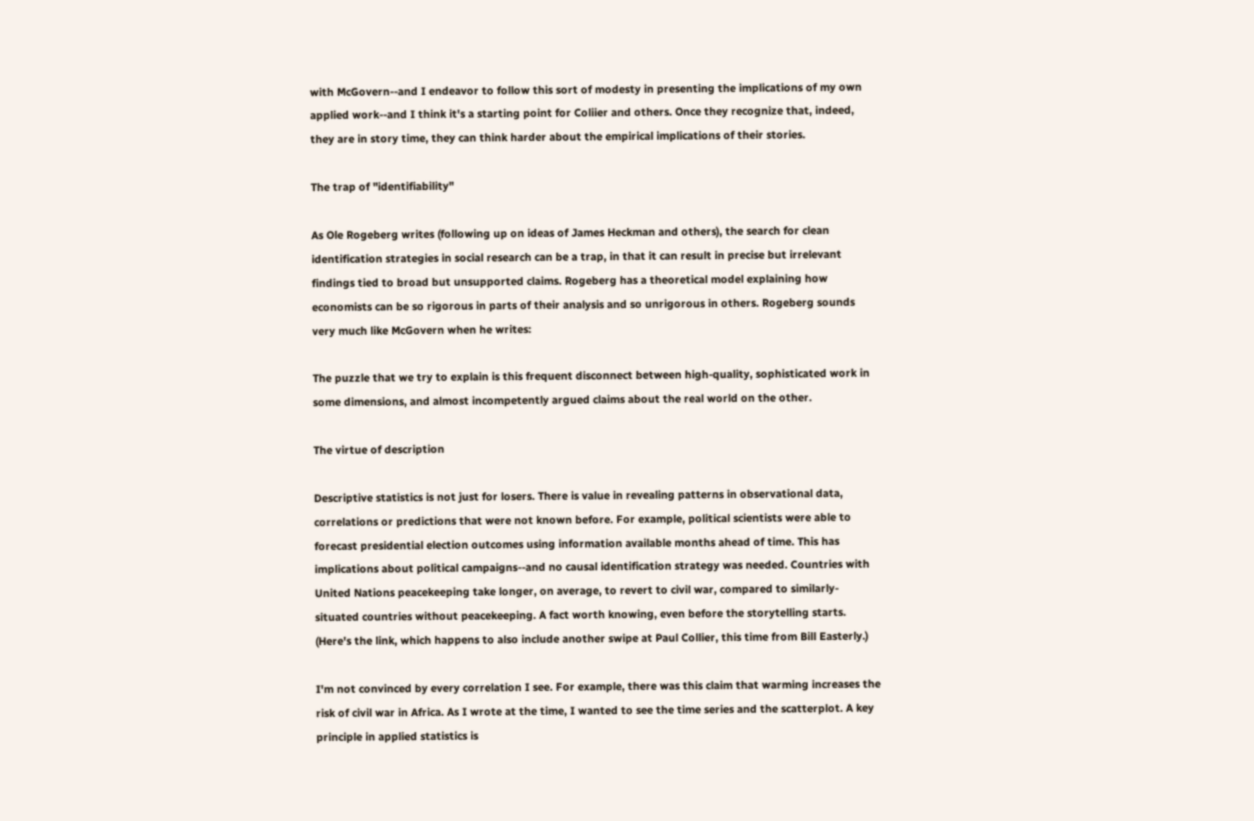with McGovern--and I endeavor to follow this sort of modesty in presenting the implications of my own applied work--and I think it's a starting point for Coliier and others. Once they recognize that, indeed, they are in story time, they can think harder about the empirical implications of their stories.

The trap of "identifiability"

As Ole Rogeberg writes (following up on ideas of James Heckman and others), the search for clean identification strategies in social research can be a trap, in that it can result in precise but irrelevant findings tied to broad but unsupported claims. Rogeberg has a theoretical model explaining how economists can be so rigorous in parts of their analysis and so unrigorous in others. Rogeberg sounds very much like McGovern when he writes:

The puzzle that we try to explain is this frequent disconnect between high-quality, sophisticated work in some dimensions, and almost incompetently argued claims about the real world on the other.

The virtue of description

Descriptive statistics is not just for losers. There is value in revealing patterns in observational data, correlations or predictions that were not known before. For example, political scientists were able to forecast presidential election outcomes using information available months ahead of time. This has implications about political campaigns--and no causal identification strategy was needed. Countries with United Nations peacekeeping take longer, on average, to revert to civil war, compared to similarly-situated countries without peacekeeping. A fact worth knowing, even before the storytelling starts. (Here's the link, which happens to also include another swipe at Paul Collier, this time from Bill Easterly.)

I'm not convinced by every correlation I see. For example, there was this claim that warming increases the risk of civil war in Africa. As I wrote at the time, I wanted to see the time series and the scatterplot. A key principle in applied statistics is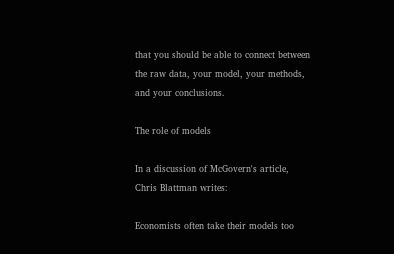that you should be able to connect between the raw data, your model, your methods, and your conclusions.

The role of models

In a discussion of McGovern's article, Chris Blattman writes:

Economists often take their models too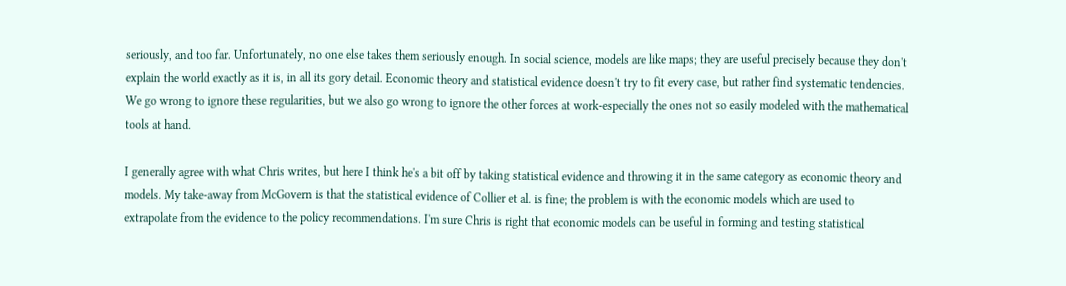seriously, and too far. Unfortunately, no one else takes them seriously enough. In social science, models are like maps; they are useful precisely because they don't explain the world exactly as it is, in all its gory detail. Economic theory and statistical evidence doesn't try to fit every case, but rather find systematic tendencies. We go wrong to ignore these regularities, but we also go wrong to ignore the other forces at work-especially the ones not so easily modeled with the mathematical tools at hand.

I generally agree with what Chris writes, but here I think he's a bit off by taking statistical evidence and throwing it in the same category as economic theory and models. My take-away from McGovern is that the statistical evidence of Collier et al. is fine; the problem is with the economic models which are used to extrapolate from the evidence to the policy recommendations. I'm sure Chris is right that economic models can be useful in forming and testing statistical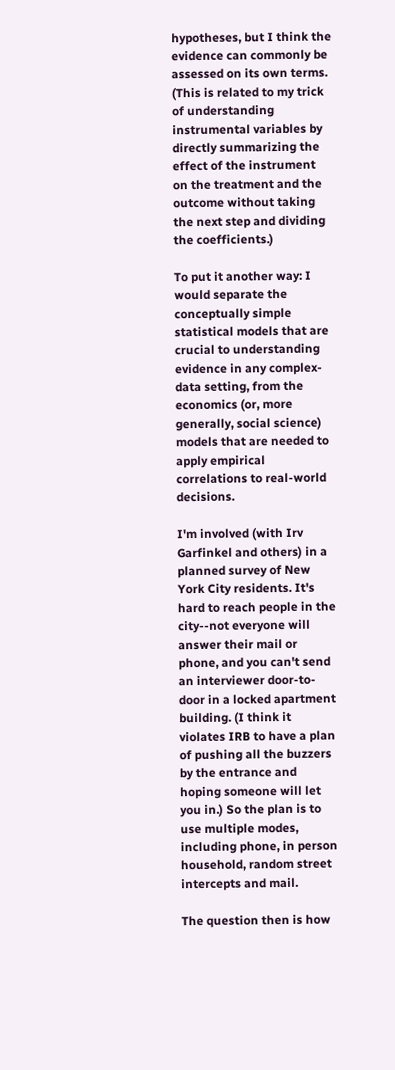hypotheses, but I think the evidence can commonly be assessed on its own terms. (This is related to my trick of understanding instrumental variables by directly summarizing the effect of the instrument on the treatment and the outcome without taking the next step and dividing the coefficients.)

To put it another way: I would separate the conceptually simple statistical models that are crucial to understanding evidence in any complex-data setting, from the economics (or, more generally, social science) models that are needed to apply empirical correlations to real-world decisions.

I'm involved (with Irv Garfinkel and others) in a planned survey of New York City residents. It's hard to reach people in the city--not everyone will answer their mail or phone, and you can't send an interviewer door-to-door in a locked apartment building. (I think it violates IRB to have a plan of pushing all the buzzers by the entrance and hoping someone will let you in.) So the plan is to use multiple modes, including phone, in person household, random street intercepts and mail.

The question then is how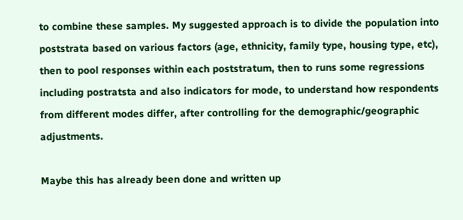to combine these samples. My suggested approach is to divide the population into poststrata based on various factors (age, ethnicity, family type, housing type, etc), then to pool responses within each poststratum, then to runs some regressions including postratsta and also indicators for mode, to understand how respondents from different modes differ, after controlling for the demographic/geographic adjustments.

Maybe this has already been done and written up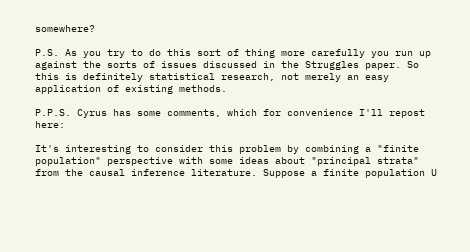somewhere?

P.S. As you try to do this sort of thing more carefully you run up against the sorts of issues discussed in the Struggles paper. So this is definitely statistical research, not merely an easy application of existing methods.

P.P.S. Cyrus has some comments, which for convenience I'll repost here:

It's interesting to consider this problem by combining a "finite population" perspective with some ideas about "principal strata" from the causal inference literature. Suppose a finite population U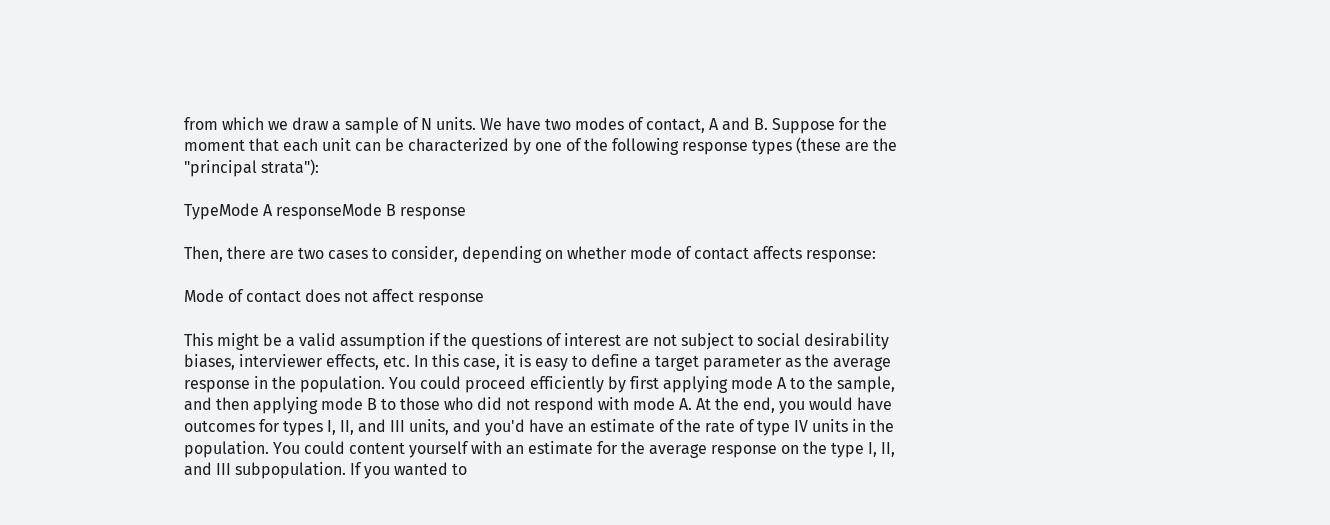from which we draw a sample of N units. We have two modes of contact, A and B. Suppose for the moment that each unit can be characterized by one of the following response types (these are the "principal strata"):

TypeMode A responseMode B response

Then, there are two cases to consider, depending on whether mode of contact affects response:

Mode of contact does not affect response

This might be a valid assumption if the questions of interest are not subject to social desirability biases, interviewer effects, etc. In this case, it is easy to define a target parameter as the average response in the population. You could proceed efficiently by first applying mode A to the sample, and then applying mode B to those who did not respond with mode A. At the end, you would have outcomes for types I, II, and III units, and you'd have an estimate of the rate of type IV units in the population. You could content yourself with an estimate for the average response on the type I, II, and III subpopulation. If you wanted to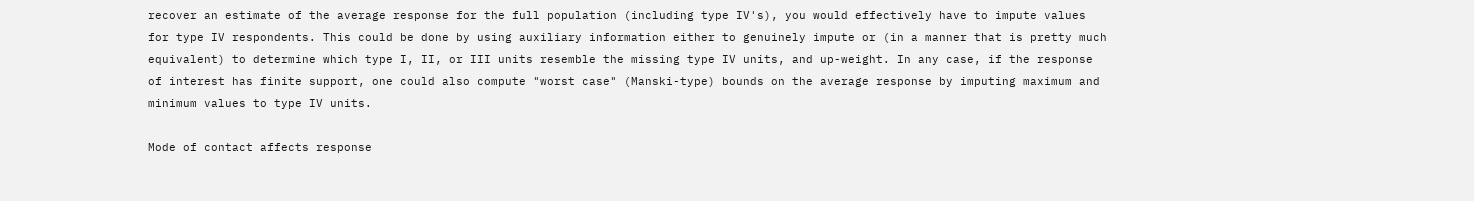recover an estimate of the average response for the full population (including type IV's), you would effectively have to impute values for type IV respondents. This could be done by using auxiliary information either to genuinely impute or (in a manner that is pretty much equivalent) to determine which type I, II, or III units resemble the missing type IV units, and up-weight. In any case, if the response of interest has finite support, one could also compute "worst case" (Manski-type) bounds on the average response by imputing maximum and minimum values to type IV units.

Mode of contact affects response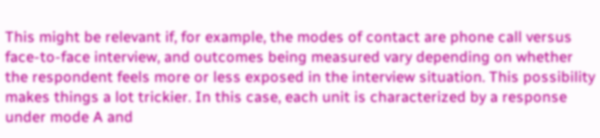This might be relevant if, for example, the modes of contact are phone call versus face-to-face interview, and outcomes being measured vary depending on whether the respondent feels more or less exposed in the interview situation. This possibility makes things a lot trickier. In this case, each unit is characterized by a response under mode A and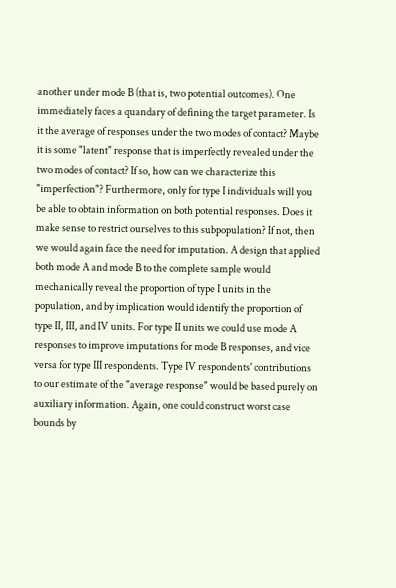another under mode B (that is, two potential outcomes). One immediately faces a quandary of defining the target parameter. Is it the average of responses under the two modes of contact? Maybe it is some "latent" response that is imperfectly revealed under the two modes of contact? If so, how can we characterize this "imperfection"? Furthermore, only for type I individuals will you be able to obtain information on both potential responses. Does it make sense to restrict ourselves to this subpopulation? If not, then we would again face the need for imputation. A design that applied both mode A and mode B to the complete sample would mechanically reveal the proportion of type I units in the population, and by implication would identify the proportion of type II, III, and IV units. For type II units we could use mode A responses to improve imputations for mode B responses, and vice versa for type III respondents. Type IV respondents' contributions to our estimate of the "average response" would be based purely on auxiliary information. Again, one could construct worst case bounds by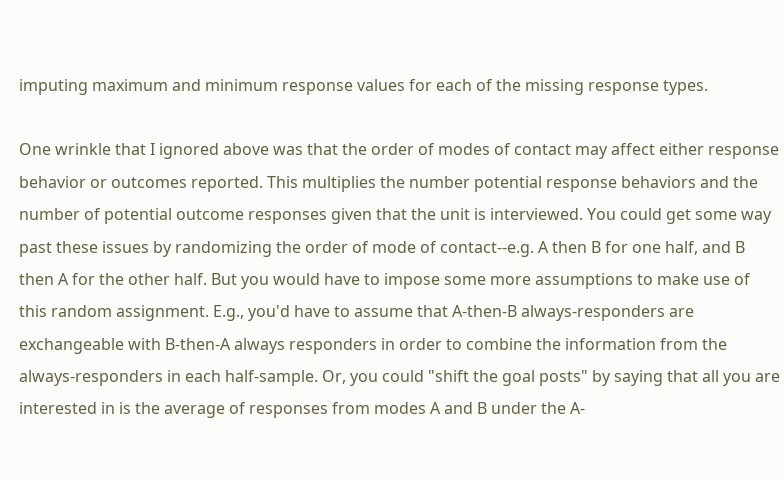imputing maximum and minimum response values for each of the missing response types.

One wrinkle that I ignored above was that the order of modes of contact may affect either response behavior or outcomes reported. This multiplies the number potential response behaviors and the number of potential outcome responses given that the unit is interviewed. You could get some way past these issues by randomizing the order of mode of contact--e.g. A then B for one half, and B then A for the other half. But you would have to impose some more assumptions to make use of this random assignment. E.g., you'd have to assume that A-then-B always-responders are exchangeable with B-then-A always responders in order to combine the information from the always-responders in each half-sample. Or, you could "shift the goal posts" by saying that all you are interested in is the average of responses from modes A and B under the A-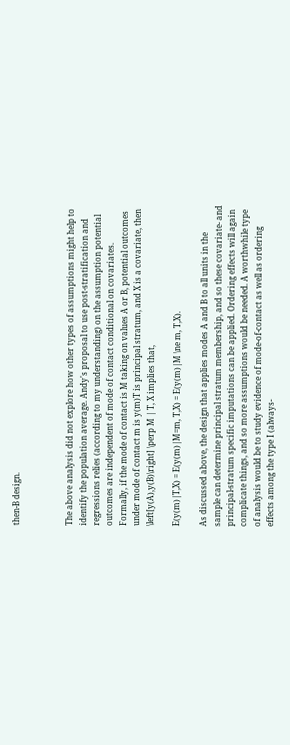then-B design.



The above analysis did not explore how other types of assumptions might help to identify the population average. Andy's proposal to use post-stratification and regressions relies (according to my understanding) on the assumption potential outcomes are independent of mode of contact conditional on covariates. Formally, if the mode of contact is M taking on values A or B, potential outcomes under mode of contact m is y(m)T is principal stratum, and X is a covariate, then \left[y(A),y(B)\right] \perp M | T, X implies that,

E(y(m)|T,X) = E(y(m)|M=m, T,X) = E(y(m)|M \ne m, T,X).

As discussed above, the design that applies modes A and B to all units in the sample can determine principal stratum membership, and so these covariate- and principal-stratum specific imputations can be applied. Ordering effects will again complicate things, and so more assumptions would be needed. A worthwhile type of analysis would be to study evidence of mode-of-contact as well as ordering effects among the type I (always-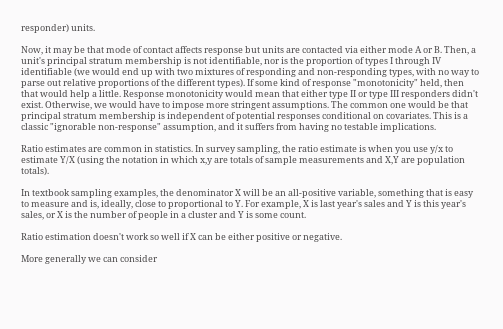responder) units.

Now, it may be that mode of contact affects response but units are contacted via either mode A or B. Then, a unit's principal stratum membership is not identifiable, nor is the proportion of types I through IV identifiable (we would end up with two mixtures of responding and non-responding types, with no way to parse out relative proportions of the different types). If some kind of response "monotonicity" held, then that would help a little. Response monotonicity would mean that either type II or type III responders didn't exist. Otherwise, we would have to impose more stringent assumptions. The common one would be that principal stratum membership is independent of potential responses conditional on covariates. This is a classic "ignorable non-response" assumption, and it suffers from having no testable implications.

Ratio estimates are common in statistics. In survey sampling, the ratio estimate is when you use y/x to estimate Y/X (using the notation in which x,y are totals of sample measurements and X,Y are population totals).

In textbook sampling examples, the denominator X will be an all-positive variable, something that is easy to measure and is, ideally, close to proportional to Y. For example, X is last year's sales and Y is this year's sales, or X is the number of people in a cluster and Y is some count.

Ratio estimation doesn't work so well if X can be either positive or negative.

More generally we can consider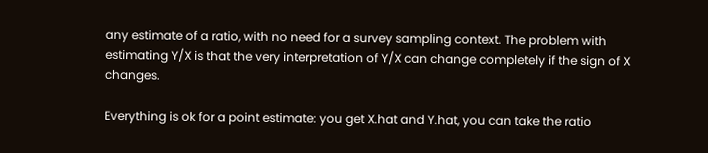any estimate of a ratio, with no need for a survey sampling context. The problem with estimating Y/X is that the very interpretation of Y/X can change completely if the sign of X changes.

Everything is ok for a point estimate: you get X.hat and Y.hat, you can take the ratio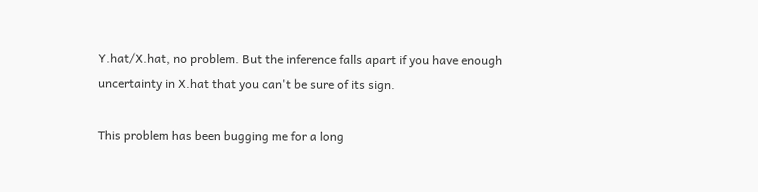Y.hat/X.hat, no problem. But the inference falls apart if you have enough uncertainty in X.hat that you can't be sure of its sign.

This problem has been bugging me for a long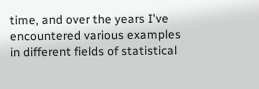time, and over the years I've encountered various examples in different fields of statistical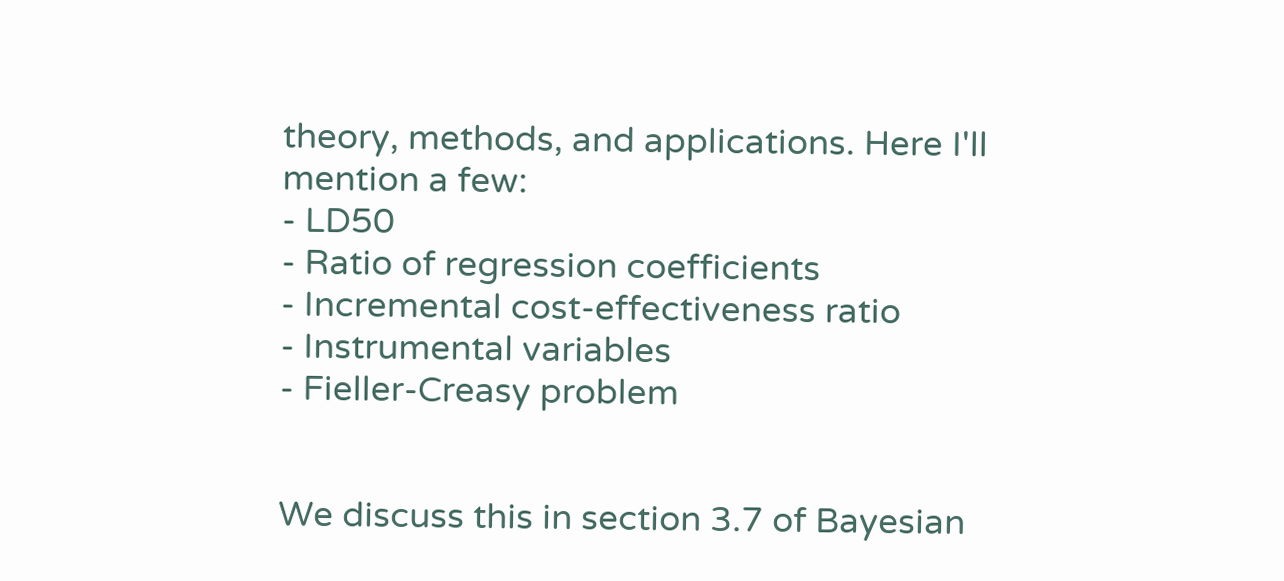theory, methods, and applications. Here I'll mention a few:
- LD50
- Ratio of regression coefficients
- Incremental cost-effectiveness ratio
- Instrumental variables
- Fieller-Creasy problem


We discuss this in section 3.7 of Bayesian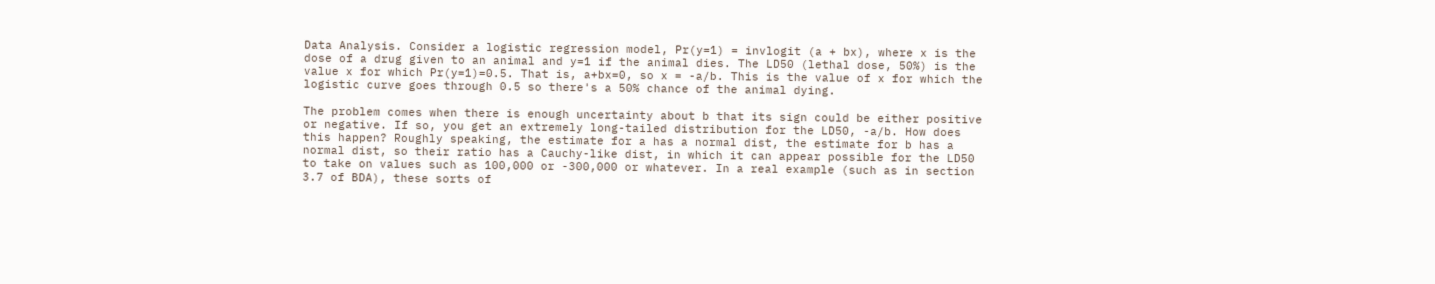Data Analysis. Consider a logistic regression model, Pr(y=1) = invlogit (a + bx), where x is the dose of a drug given to an animal and y=1 if the animal dies. The LD50 (lethal dose, 50%) is the value x for which Pr(y=1)=0.5. That is, a+bx=0, so x = -a/b. This is the value of x for which the logistic curve goes through 0.5 so there's a 50% chance of the animal dying.

The problem comes when there is enough uncertainty about b that its sign could be either positive or negative. If so, you get an extremely long-tailed distribution for the LD50, -a/b. How does this happen? Roughly speaking, the estimate for a has a normal dist, the estimate for b has a normal dist, so their ratio has a Cauchy-like dist, in which it can appear possible for the LD50 to take on values such as 100,000 or -300,000 or whatever. In a real example (such as in section 3.7 of BDA), these sorts of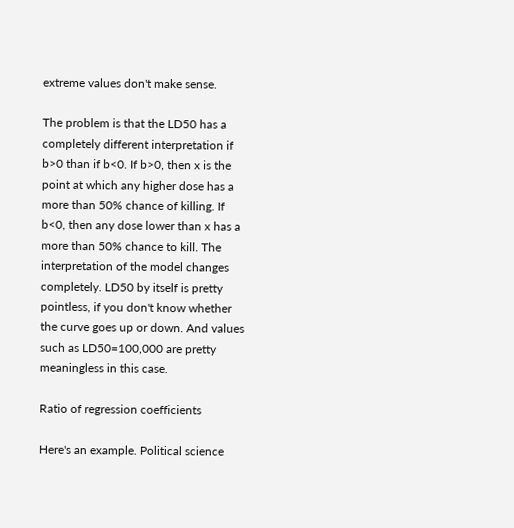extreme values don't make sense.

The problem is that the LD50 has a completely different interpretation if b>0 than if b<0. If b>0, then x is the point at which any higher dose has a more than 50% chance of killing. If b<0, then any dose lower than x has a more than 50% chance to kill. The interpretation of the model changes completely. LD50 by itself is pretty pointless, if you don't know whether the curve goes up or down. And values such as LD50=100,000 are pretty meaningless in this case.

Ratio of regression coefficients

Here's an example. Political science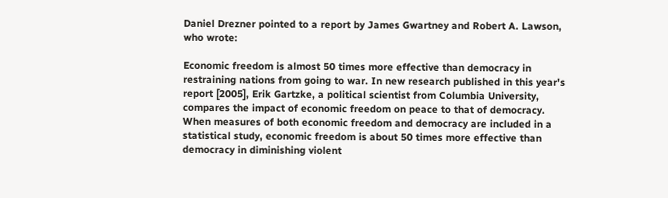Daniel Drezner pointed to a report by James Gwartney and Robert A. Lawson, who wrote:

Economic freedom is almost 50 times more effective than democracy in restraining nations from going to war. In new research published in this year's report [2005], Erik Gartzke, a political scientist from Columbia University, compares the impact of economic freedom on peace to that of democracy. When measures of both economic freedom and democracy are included in a statistical study, economic freedom is about 50 times more effective than democracy in diminishing violent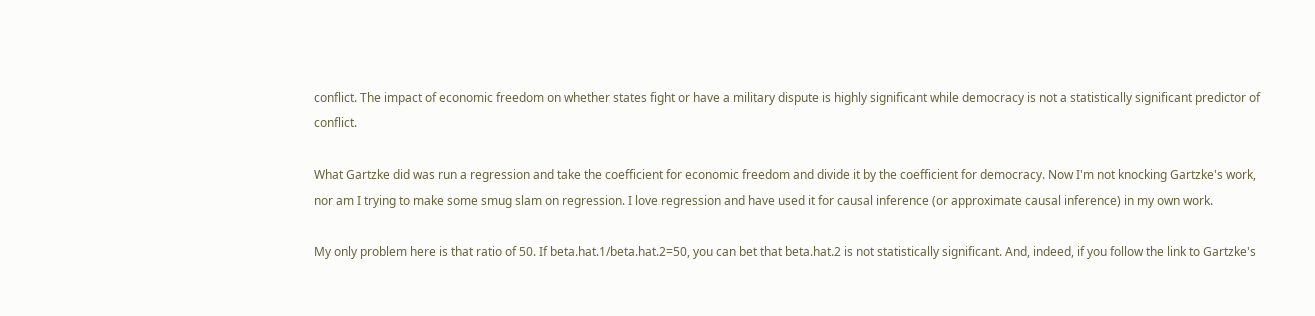conflict. The impact of economic freedom on whether states fight or have a military dispute is highly significant while democracy is not a statistically significant predictor of conflict.

What Gartzke did was run a regression and take the coefficient for economic freedom and divide it by the coefficient for democracy. Now I'm not knocking Gartzke's work, nor am I trying to make some smug slam on regression. I love regression and have used it for causal inference (or approximate causal inference) in my own work.

My only problem here is that ratio of 50. If beta.hat.1/beta.hat.2=50, you can bet that beta.hat.2 is not statistically significant. And, indeed, if you follow the link to Gartzke's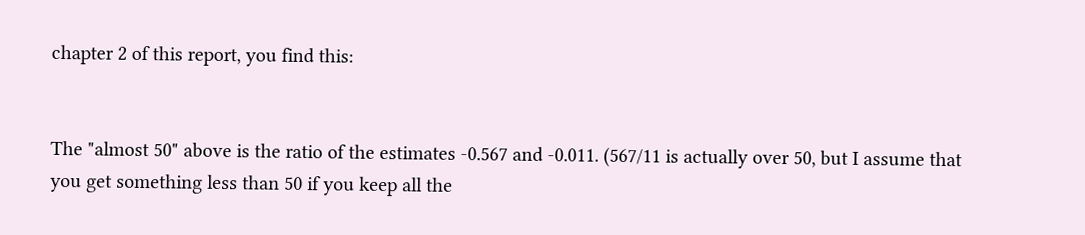chapter 2 of this report, you find this:


The "almost 50" above is the ratio of the estimates -0.567 and -0.011. (567/11 is actually over 50, but I assume that you get something less than 50 if you keep all the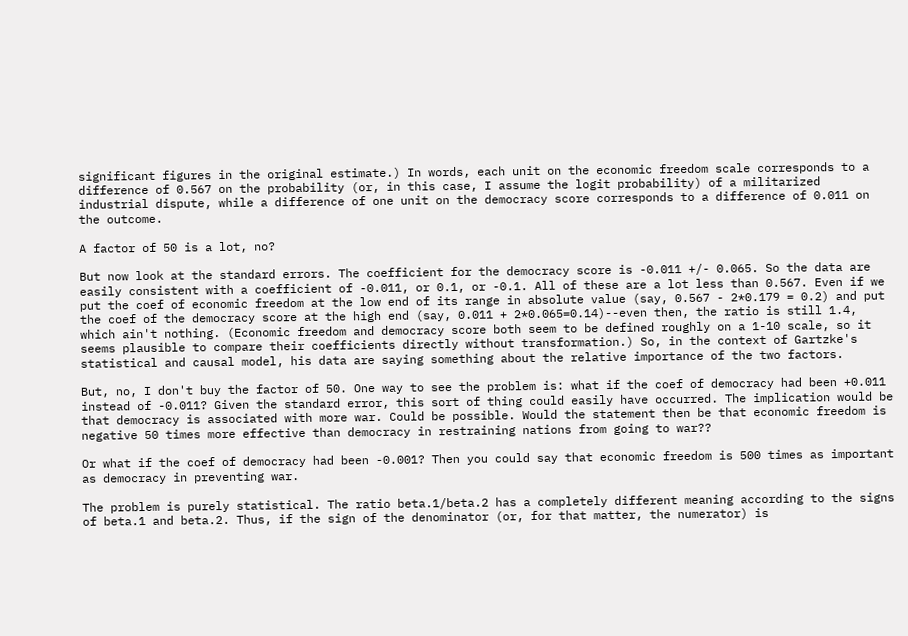significant figures in the original estimate.) In words, each unit on the economic freedom scale corresponds to a difference of 0.567 on the probability (or, in this case, I assume the logit probability) of a militarized industrial dispute, while a difference of one unit on the democracy score corresponds to a difference of 0.011 on the outcome.

A factor of 50 is a lot, no?

But now look at the standard errors. The coefficient for the democracy score is -0.011 +/- 0.065. So the data are easily consistent with a coefficient of -0.011, or 0.1, or -0.1. All of these are a lot less than 0.567. Even if we put the coef of economic freedom at the low end of its range in absolute value (say, 0.567 - 2*0.179 = 0.2) and put the coef of the democracy score at the high end (say, 0.011 + 2*0.065=0.14)--even then, the ratio is still 1.4, which ain't nothing. (Economic freedom and democracy score both seem to be defined roughly on a 1-10 scale, so it seems plausible to compare their coefficients directly without transformation.) So, in the context of Gartzke's statistical and causal model, his data are saying something about the relative importance of the two factors.

But, no, I don't buy the factor of 50. One way to see the problem is: what if the coef of democracy had been +0.011 instead of -0.011? Given the standard error, this sort of thing could easily have occurred. The implication would be that democracy is associated with more war. Could be possible. Would the statement then be that economic freedom is negative 50 times more effective than democracy in restraining nations from going to war??

Or what if the coef of democracy had been -0.001? Then you could say that economic freedom is 500 times as important as democracy in preventing war.

The problem is purely statistical. The ratio beta.1/beta.2 has a completely different meaning according to the signs of beta.1 and beta.2. Thus, if the sign of the denominator (or, for that matter, the numerator) is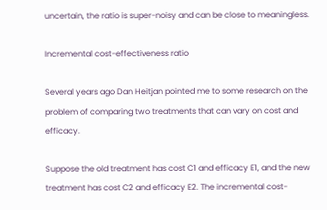uncertain, the ratio is super-noisy and can be close to meaningless.

Incremental cost-effectiveness ratio

Several years ago Dan Heitjan pointed me to some research on the problem of comparing two treatments that can vary on cost and efficacy.

Suppose the old treatment has cost C1 and efficacy E1, and the new treatment has cost C2 and efficacy E2. The incremental cost-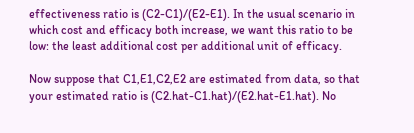effectiveness ratio is (C2-C1)/(E2-E1). In the usual scenario in which cost and efficacy both increase, we want this ratio to be low: the least additional cost per additional unit of efficacy.

Now suppose that C1,E1,C2,E2 are estimated from data, so that your estimated ratio is (C2.hat-C1.hat)/(E2.hat-E1.hat). No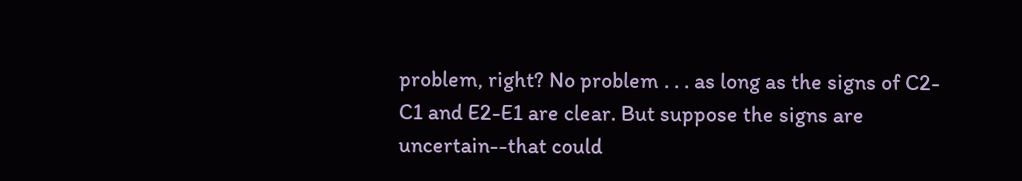problem, right? No problem . . . as long as the signs of C2-C1 and E2-E1 are clear. But suppose the signs are uncertain--that could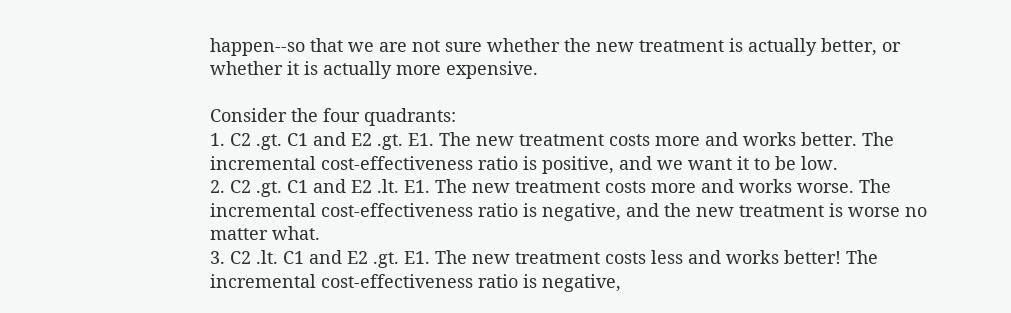happen--so that we are not sure whether the new treatment is actually better, or whether it is actually more expensive.

Consider the four quadrants:
1. C2 .gt. C1 and E2 .gt. E1. The new treatment costs more and works better. The incremental cost-effectiveness ratio is positive, and we want it to be low.
2. C2 .gt. C1 and E2 .lt. E1. The new treatment costs more and works worse. The incremental cost-effectiveness ratio is negative, and the new treatment is worse no matter what.
3. C2 .lt. C1 and E2 .gt. E1. The new treatment costs less and works better! The incremental cost-effectiveness ratio is negative,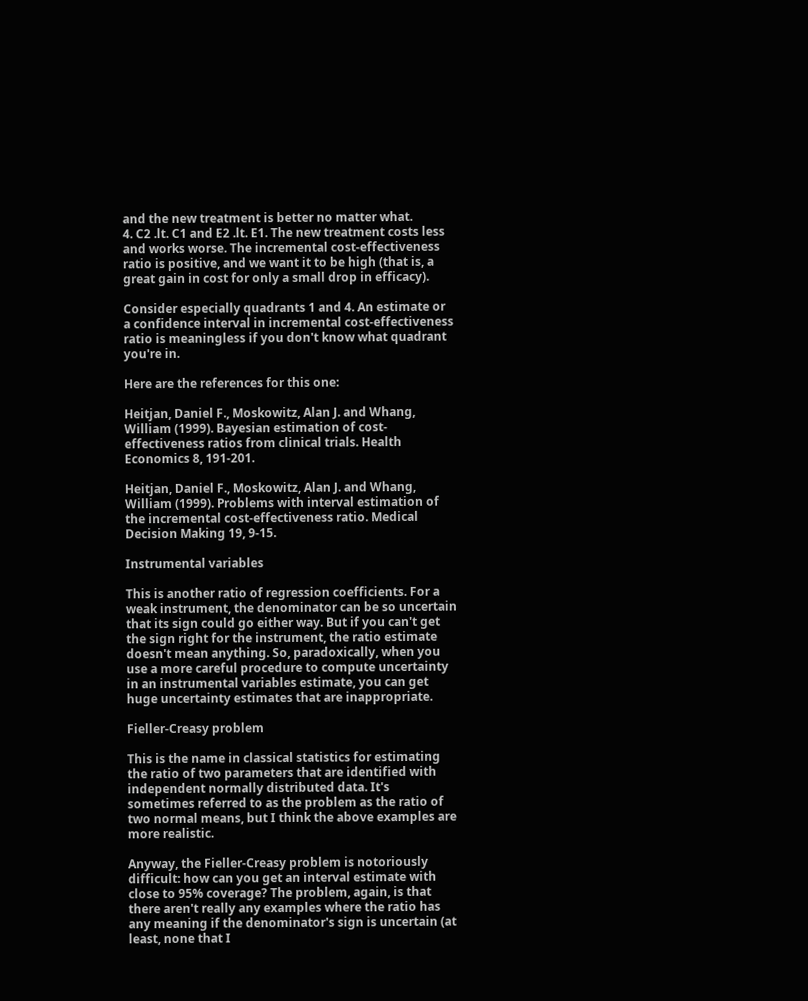and the new treatment is better no matter what.
4. C2 .lt. C1 and E2 .lt. E1. The new treatment costs less and works worse. The incremental cost-effectiveness ratio is positive, and we want it to be high (that is, a great gain in cost for only a small drop in efficacy).

Consider especially quadrants 1 and 4. An estimate or a confidence interval in incremental cost-effectiveness ratio is meaningless if you don't know what quadrant you're in.

Here are the references for this one:

Heitjan, Daniel F., Moskowitz, Alan J. and Whang, William (1999). Bayesian estimation of cost-effectiveness ratios from clinical trials. Health Economics 8, 191-201.

Heitjan, Daniel F., Moskowitz, Alan J. and Whang, William (1999). Problems with interval estimation of the incremental cost-effectiveness ratio. Medical Decision Making 19, 9-15.

Instrumental variables

This is another ratio of regression coefficients. For a weak instrument, the denominator can be so uncertain that its sign could go either way. But if you can't get the sign right for the instrument, the ratio estimate doesn't mean anything. So, paradoxically, when you use a more careful procedure to compute uncertainty in an instrumental variables estimate, you can get huge uncertainty estimates that are inappropriate.

Fieller-Creasy problem

This is the name in classical statistics for estimating the ratio of two parameters that are identified with independent normally distributed data. It's sometimes referred to as the problem as the ratio of two normal means, but I think the above examples are more realistic.

Anyway, the Fieller-Creasy problem is notoriously difficult: how can you get an interval estimate with close to 95% coverage? The problem, again, is that there aren't really any examples where the ratio has any meaning if the denominator's sign is uncertain (at least, none that I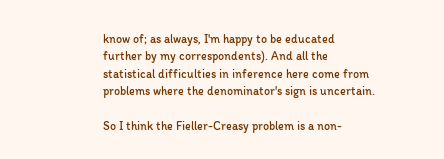know of; as always, I'm happy to be educated further by my correspondents). And all the statistical difficulties in inference here come from problems where the denominator's sign is uncertain.

So I think the Fieller-Creasy problem is a non-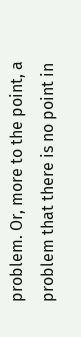problem. Or, more to the point, a problem that there is no point in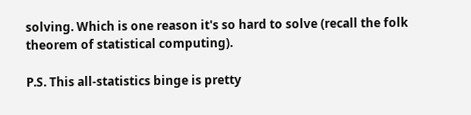solving. Which is one reason it's so hard to solve (recall the folk theorem of statistical computing).

P.S. This all-statistics binge is pretty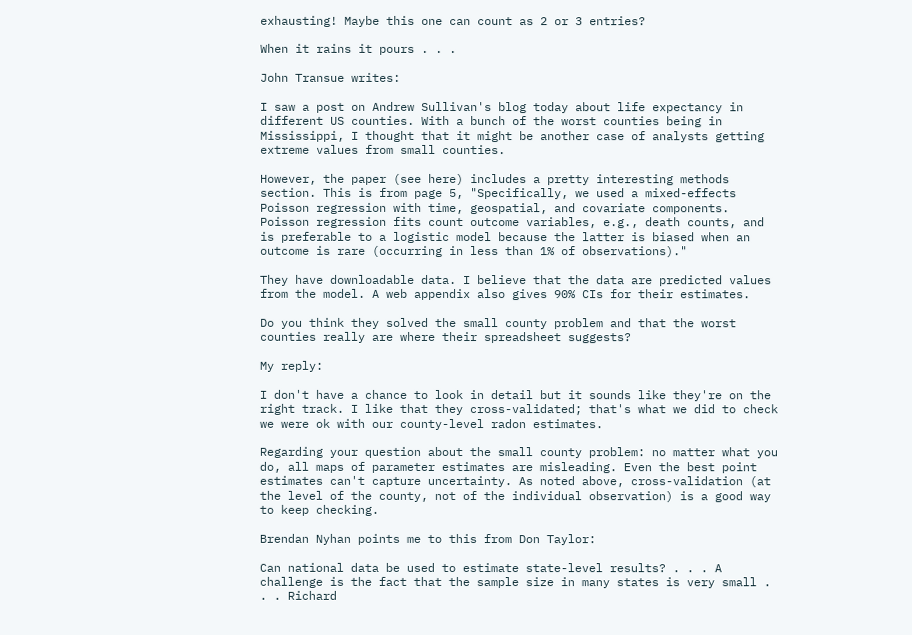exhausting! Maybe this one can count as 2 or 3 entries?

When it rains it pours . . .

John Transue writes:

I saw a post on Andrew Sullivan's blog today about life expectancy in different US counties. With a bunch of the worst counties being in Mississippi, I thought that it might be another case of analysts getting extreme values from small counties.

However, the paper (see here) includes a pretty interesting methods section. This is from page 5, "Specifically, we used a mixed-effects Poisson regression with time, geospatial, and covariate components. Poisson regression fits count outcome variables, e.g., death counts, and is preferable to a logistic model because the latter is biased when an outcome is rare (occurring in less than 1% of observations)."

They have downloadable data. I believe that the data are predicted values from the model. A web appendix also gives 90% CIs for their estimates.

Do you think they solved the small county problem and that the worst counties really are where their spreadsheet suggests?

My reply:

I don't have a chance to look in detail but it sounds like they're on the right track. I like that they cross-validated; that's what we did to check we were ok with our county-level radon estimates.

Regarding your question about the small county problem: no matter what you do, all maps of parameter estimates are misleading. Even the best point estimates can't capture uncertainty. As noted above, cross-validation (at the level of the county, not of the individual observation) is a good way to keep checking.

Brendan Nyhan points me to this from Don Taylor:

Can national data be used to estimate state-level results? . . . A challenge is the fact that the sample size in many states is very small . . . Richard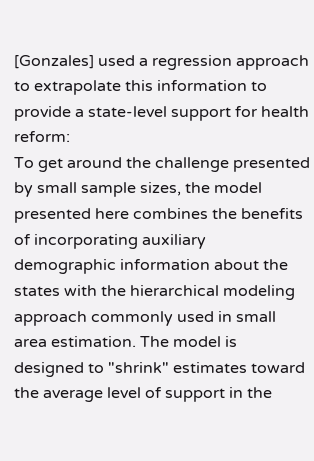[Gonzales] used a regression approach to extrapolate this information to provide a state-level support for health reform:
To get around the challenge presented by small sample sizes, the model presented here combines the benefits of incorporating auxiliary demographic information about the states with the hierarchical modeling approach commonly used in small area estimation. The model is designed to "shrink" estimates toward the average level of support in the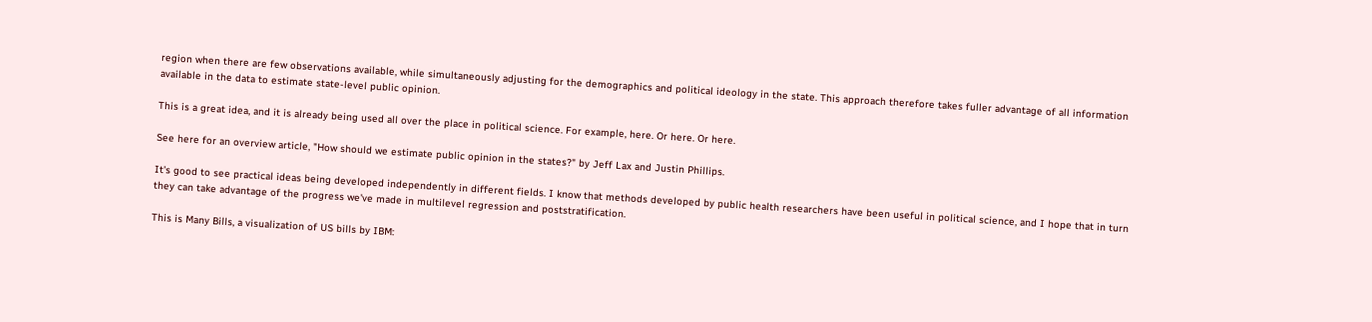region when there are few observations available, while simultaneously adjusting for the demographics and political ideology in the state. This approach therefore takes fuller advantage of all information available in the data to estimate state-level public opinion.

This is a great idea, and it is already being used all over the place in political science. For example, here. Or here. Or here.

See here for an overview article, "How should we estimate public opinion in the states?" by Jeff Lax and Justin Phillips.

It's good to see practical ideas being developed independently in different fields. I know that methods developed by public health researchers have been useful in political science, and I hope that in turn they can take advantage of the progress we've made in multilevel regression and poststratification.

This is Many Bills, a visualization of US bills by IBM: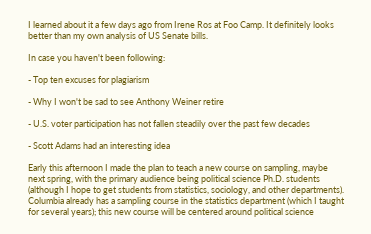I learned about it a few days ago from Irene Ros at Foo Camp. It definitely looks better than my own analysis of US Senate bills.

In case you haven't been following:

- Top ten excuses for plagiarism

- Why I won't be sad to see Anthony Weiner retire

- U.S. voter participation has not fallen steadily over the past few decades

- Scott Adams had an interesting idea

Early this afternoon I made the plan to teach a new course on sampling, maybe next spring, with the primary audience being political science Ph.D. students (although I hope to get students from statistics, sociology, and other departments). Columbia already has a sampling course in the statistics department (which I taught for several years); this new course will be centered around political science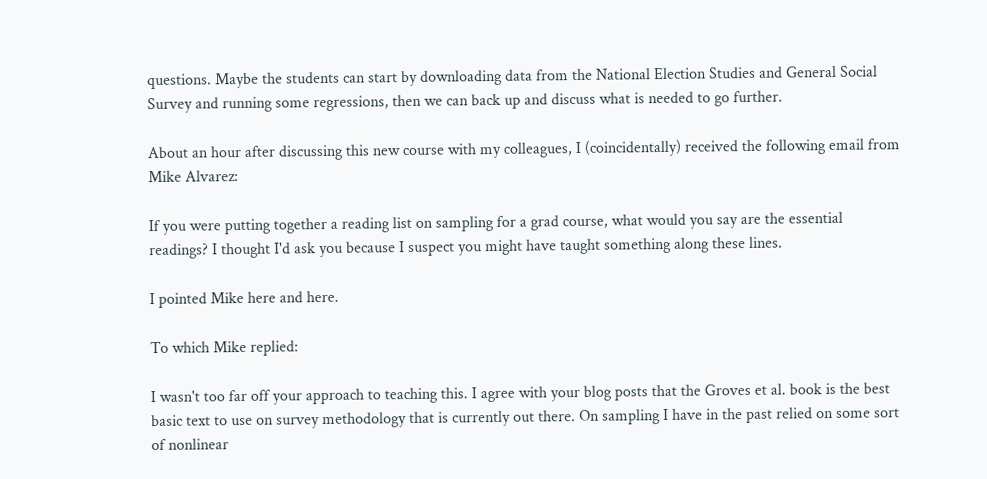questions. Maybe the students can start by downloading data from the National Election Studies and General Social Survey and running some regressions, then we can back up and discuss what is needed to go further.

About an hour after discussing this new course with my colleagues, I (coincidentally) received the following email from Mike Alvarez:

If you were putting together a reading list on sampling for a grad course, what would you say are the essential readings? I thought I'd ask you because I suspect you might have taught something along these lines.

I pointed Mike here and here.

To which Mike replied:

I wasn't too far off your approach to teaching this. I agree with your blog posts that the Groves et al. book is the best basic text to use on survey methodology that is currently out there. On sampling I have in the past relied on some sort of nonlinear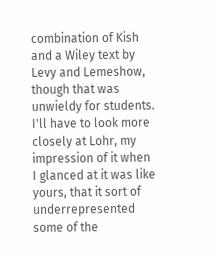combination of Kish and a Wiley text by Levy and Lemeshow, though that was unwieldy for students. I'll have to look more closely at Lohr, my impression of it when I glanced at it was like yours, that it sort of underrepresented some of the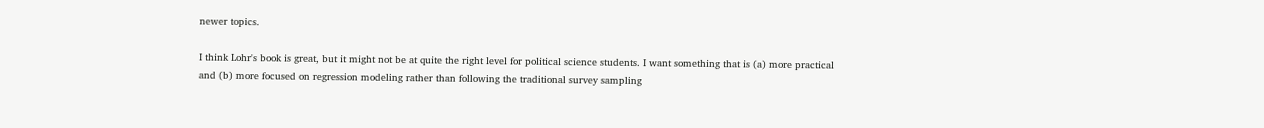newer topics.

I think Lohr's book is great, but it might not be at quite the right level for political science students. I want something that is (a) more practical and (b) more focused on regression modeling rather than following the traditional survey sampling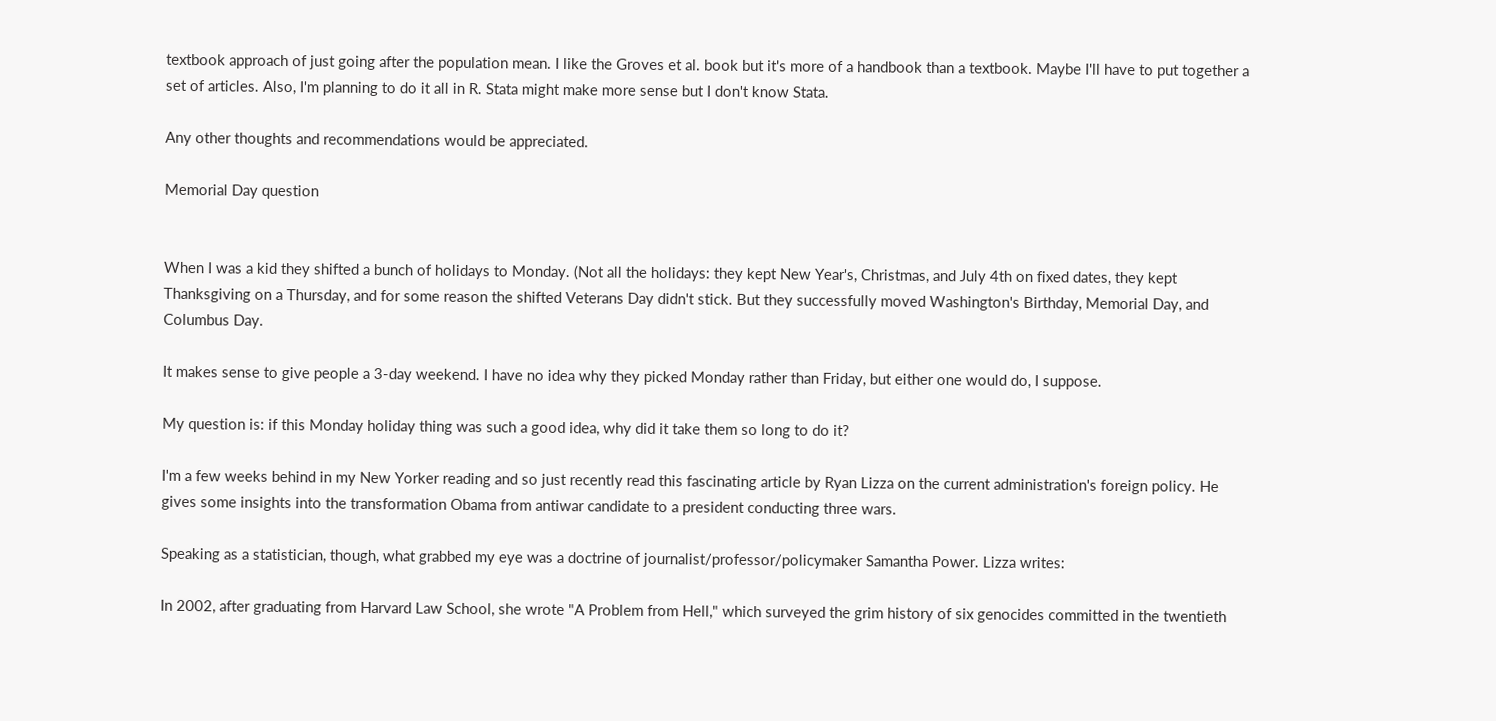textbook approach of just going after the population mean. I like the Groves et al. book but it's more of a handbook than a textbook. Maybe I'll have to put together a set of articles. Also, I'm planning to do it all in R. Stata might make more sense but I don't know Stata.

Any other thoughts and recommendations would be appreciated.

Memorial Day question


When I was a kid they shifted a bunch of holidays to Monday. (Not all the holidays: they kept New Year's, Christmas, and July 4th on fixed dates, they kept Thanksgiving on a Thursday, and for some reason the shifted Veterans Day didn't stick. But they successfully moved Washington's Birthday, Memorial Day, and Columbus Day.

It makes sense to give people a 3-day weekend. I have no idea why they picked Monday rather than Friday, but either one would do, I suppose.

My question is: if this Monday holiday thing was such a good idea, why did it take them so long to do it?

I'm a few weeks behind in my New Yorker reading and so just recently read this fascinating article by Ryan Lizza on the current administration's foreign policy. He gives some insights into the transformation Obama from antiwar candidate to a president conducting three wars.

Speaking as a statistician, though, what grabbed my eye was a doctrine of journalist/professor/policymaker Samantha Power. Lizza writes:

In 2002, after graduating from Harvard Law School, she wrote "A Problem from Hell," which surveyed the grim history of six genocides committed in the twentieth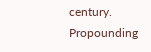century. Propounding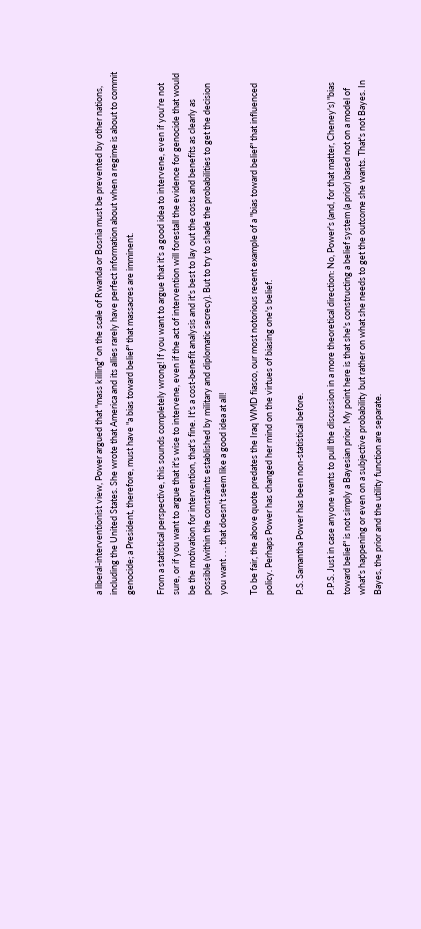a liberal-interventionist view, Power argued that "mass killing" on the scale of Rwanda or Bosnia must be prevented by other nations, including the United States. She wrote that America and its allies rarely have perfect information about when a regime is about to commit genocide; a President, therefore, must have "a bias toward belief" that massacres are imminent.

From a statistical perspective, this sounds completely wrong! If you want to argue that it's a good idea to intervene, even if you're not sure, or if you want to argue that it's wise to intervene, even if the act of intervention will forestall the evidence for genocide that would be the motivation for intervention, that's fine. It's a cost-benefit analysis and it's best to lay out the costs and benefits as clearly as possible (within the constraints established by military and diplomatic secrecy). But to try to shade the probabilities to get the decision you want . . . that doesn't seem like a good idea at all!

To be fair, the above quote predates the Iraq WMD fiasco, our most notorious recent example of a "bias toward belief" that influenced policy. Perhaps Power has changed her mind on the virtues of biasing one's belief.

P.S. Samantha Power has been non-statistical before.

P.P.S. Just in case anyone wants to pull the discussion in a more theoretical direction: No, Power's (and, for that matter, Cheney's) "bias toward belief" is not simply a Bayesian prior. My point here is that she's constructing a belief system (a prior) based not on a model of what's happening or even on a subjective probability but rather on what she needs to get the outcome she wants. That's not Bayes. In Bayes, the prior and the utility function are separate.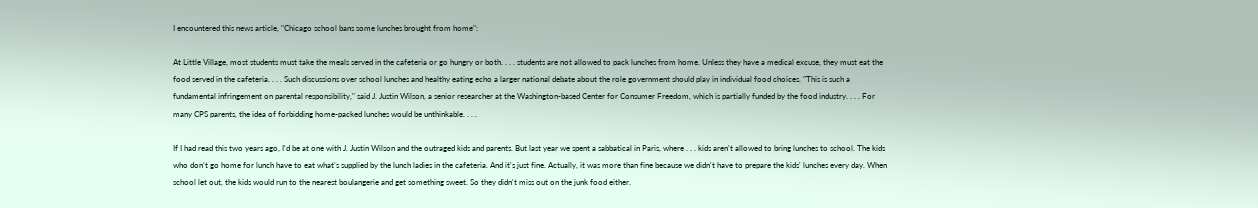I encountered this news article, "Chicago school bans some lunches brought from home":

At Little Village, most students must take the meals served in the cafeteria or go hungry or both. . . . students are not allowed to pack lunches from home. Unless they have a medical excuse, they must eat the food served in the cafeteria. . . . Such discussions over school lunches and healthy eating echo a larger national debate about the role government should play in individual food choices. "This is such a fundamental infringement on parental responsibility," said J. Justin Wilson, a senior researcher at the Washington-based Center for Consumer Freedom, which is partially funded by the food industry. . . . For many CPS parents, the idea of forbidding home-packed lunches would be unthinkable. . . .

If I had read this two years ago, I'd be at one with J. Justin Wilson and the outraged kids and parents. But last year we spent a sabbatical in Paris, where . . . kids aren't allowed to bring lunches to school. The kids who don't go home for lunch have to eat what's supplied by the lunch ladies in the cafeteria. And it's just fine. Actually, it was more than fine because we didn't have to prepare the kids' lunches every day. When school let out, the kids would run to the nearest boulangerie and get something sweet. So they didn't miss out on the junk food either.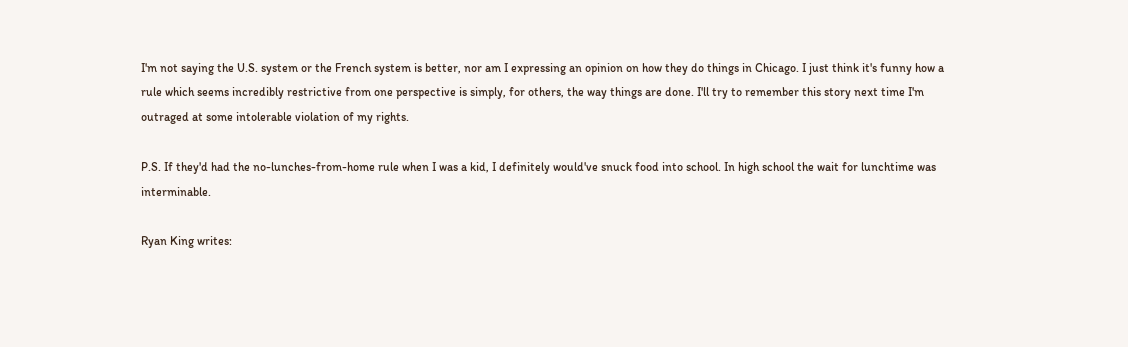I'm not saying the U.S. system or the French system is better, nor am I expressing an opinion on how they do things in Chicago. I just think it's funny how a rule which seems incredibly restrictive from one perspective is simply, for others, the way things are done. I'll try to remember this story next time I'm outraged at some intolerable violation of my rights.

P.S. If they'd had the no-lunches-from-home rule when I was a kid, I definitely would've snuck food into school. In high school the wait for lunchtime was interminable.

Ryan King writes: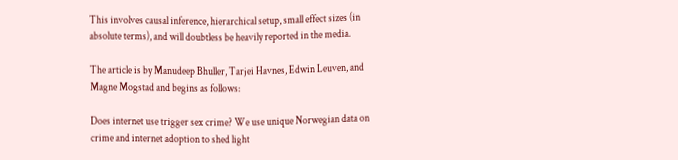This involves causal inference, hierarchical setup, small effect sizes (in absolute terms), and will doubtless be heavily reported in the media.

The article is by Manudeep Bhuller, Tarjei Havnes, Edwin Leuven, and Magne Mogstad and begins as follows:

Does internet use trigger sex crime? We use unique Norwegian data on crime and internet adoption to shed light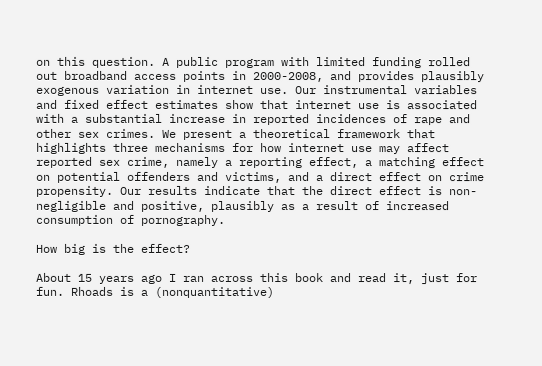on this question. A public program with limited funding rolled out broadband access points in 2000-2008, and provides plausibly exogenous variation in internet use. Our instrumental variables and fixed effect estimates show that internet use is associated with a substantial increase in reported incidences of rape and other sex crimes. We present a theoretical framework that highlights three mechanisms for how internet use may affect reported sex crime, namely a reporting effect, a matching effect on potential offenders and victims, and a direct effect on crime propensity. Our results indicate that the direct effect is non-negligible and positive, plausibly as a result of increased consumption of pornography.

How big is the effect?

About 15 years ago I ran across this book and read it, just for fun. Rhoads is a (nonquantitative)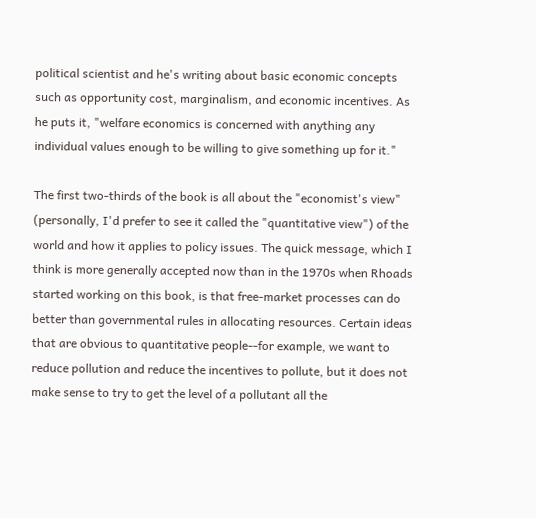political scientist and he's writing about basic economic concepts such as opportunity cost, marginalism, and economic incentives. As he puts it, "welfare economics is concerned with anything any individual values enough to be willing to give something up for it."

The first two-thirds of the book is all about the "economist's view" (personally, I'd prefer to see it called the "quantitative view") of the world and how it applies to policy issues. The quick message, which I think is more generally accepted now than in the 1970s when Rhoads started working on this book, is that free-market processes can do better than governmental rules in allocating resources. Certain ideas that are obvious to quantitative people--for example, we want to reduce pollution and reduce the incentives to pollute, but it does not make sense to try to get the level of a pollutant all the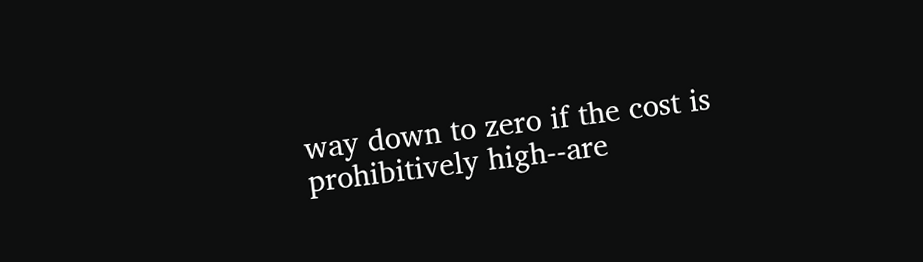way down to zero if the cost is prohibitively high--are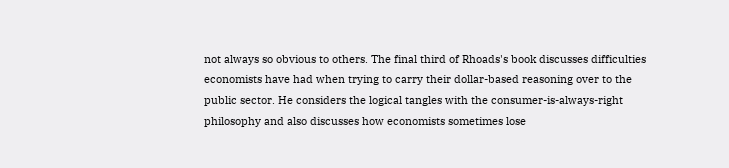not always so obvious to others. The final third of Rhoads's book discusses difficulties economists have had when trying to carry their dollar-based reasoning over to the public sector. He considers the logical tangles with the consumer-is-always-right philosophy and also discusses how economists sometimes lose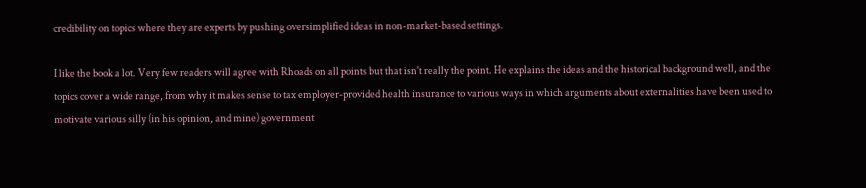credibility on topics where they are experts by pushing oversimplified ideas in non-market-based settings.

I like the book a lot. Very few readers will agree with Rhoads on all points but that isn't really the point. He explains the ideas and the historical background well, and the topics cover a wide range, from why it makes sense to tax employer-provided health insurance to various ways in which arguments about externalities have been used to motivate various silly (in his opinion, and mine) government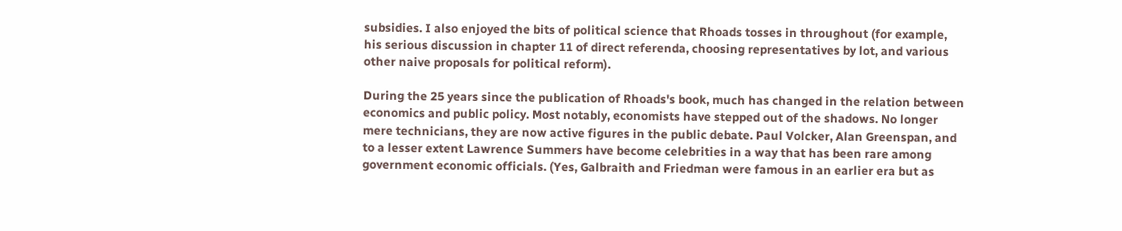subsidies. I also enjoyed the bits of political science that Rhoads tosses in throughout (for example, his serious discussion in chapter 11 of direct referenda, choosing representatives by lot, and various other naive proposals for political reform).

During the 25 years since the publication of Rhoads's book, much has changed in the relation between economics and public policy. Most notably, economists have stepped out of the shadows. No longer mere technicians, they are now active figures in the public debate. Paul Volcker, Alan Greenspan, and to a lesser extent Lawrence Summers have become celebrities in a way that has been rare among government economic officials. (Yes, Galbraith and Friedman were famous in an earlier era but as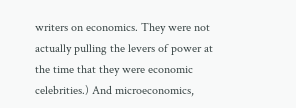writers on economics. They were not actually pulling the levers of power at the time that they were economic celebrities.) And microeconomics,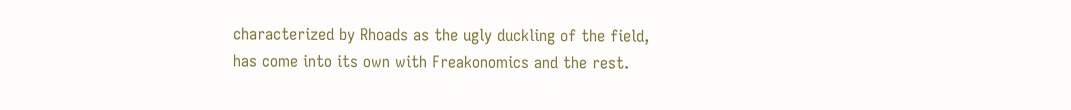characterized by Rhoads as the ugly duckling of the field, has come into its own with Freakonomics and the rest.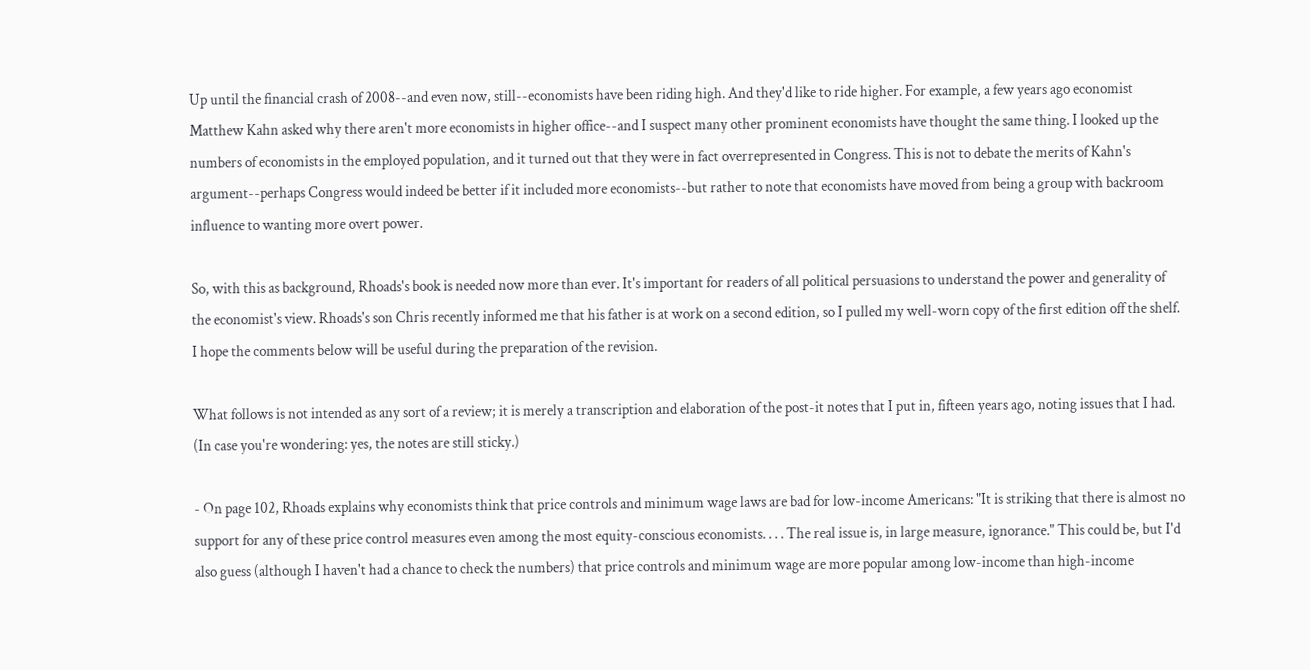Up until the financial crash of 2008--and even now, still--economists have been riding high. And they'd like to ride higher. For example, a few years ago economist Matthew Kahn asked why there aren't more economists in higher office--and I suspect many other prominent economists have thought the same thing. I looked up the numbers of economists in the employed population, and it turned out that they were in fact overrepresented in Congress. This is not to debate the merits of Kahn's argument--perhaps Congress would indeed be better if it included more economists--but rather to note that economists have moved from being a group with backroom influence to wanting more overt power.

So, with this as background, Rhoads's book is needed now more than ever. It's important for readers of all political persuasions to understand the power and generality of the economist's view. Rhoads's son Chris recently informed me that his father is at work on a second edition, so I pulled my well-worn copy of the first edition off the shelf. I hope the comments below will be useful during the preparation of the revision.

What follows is not intended as any sort of a review; it is merely a transcription and elaboration of the post-it notes that I put in, fifteen years ago, noting issues that I had. (In case you're wondering: yes, the notes are still sticky.)

- On page 102, Rhoads explains why economists think that price controls and minimum wage laws are bad for low-income Americans: "It is striking that there is almost no support for any of these price control measures even among the most equity-conscious economists. . . . The real issue is, in large measure, ignorance." This could be, but I'd also guess (although I haven't had a chance to check the numbers) that price controls and minimum wage are more popular among low-income than high-income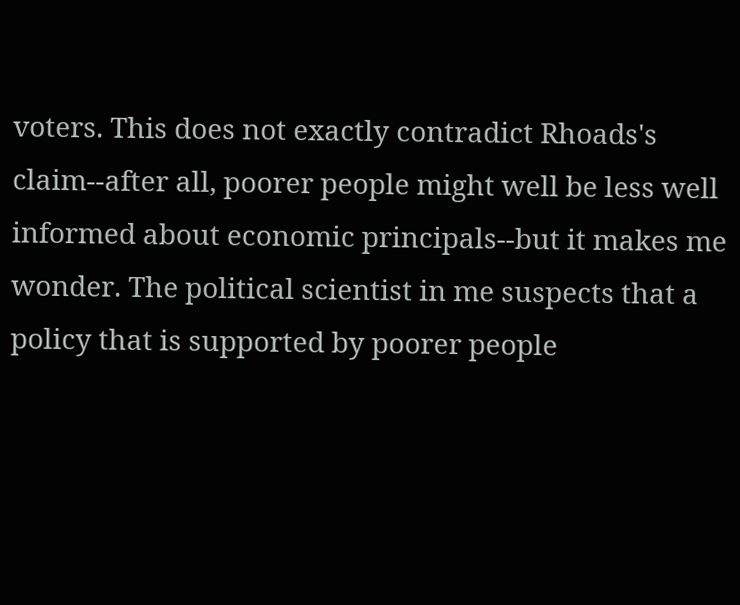voters. This does not exactly contradict Rhoads's claim--after all, poorer people might well be less well informed about economic principals--but it makes me wonder. The political scientist in me suspects that a policy that is supported by poorer people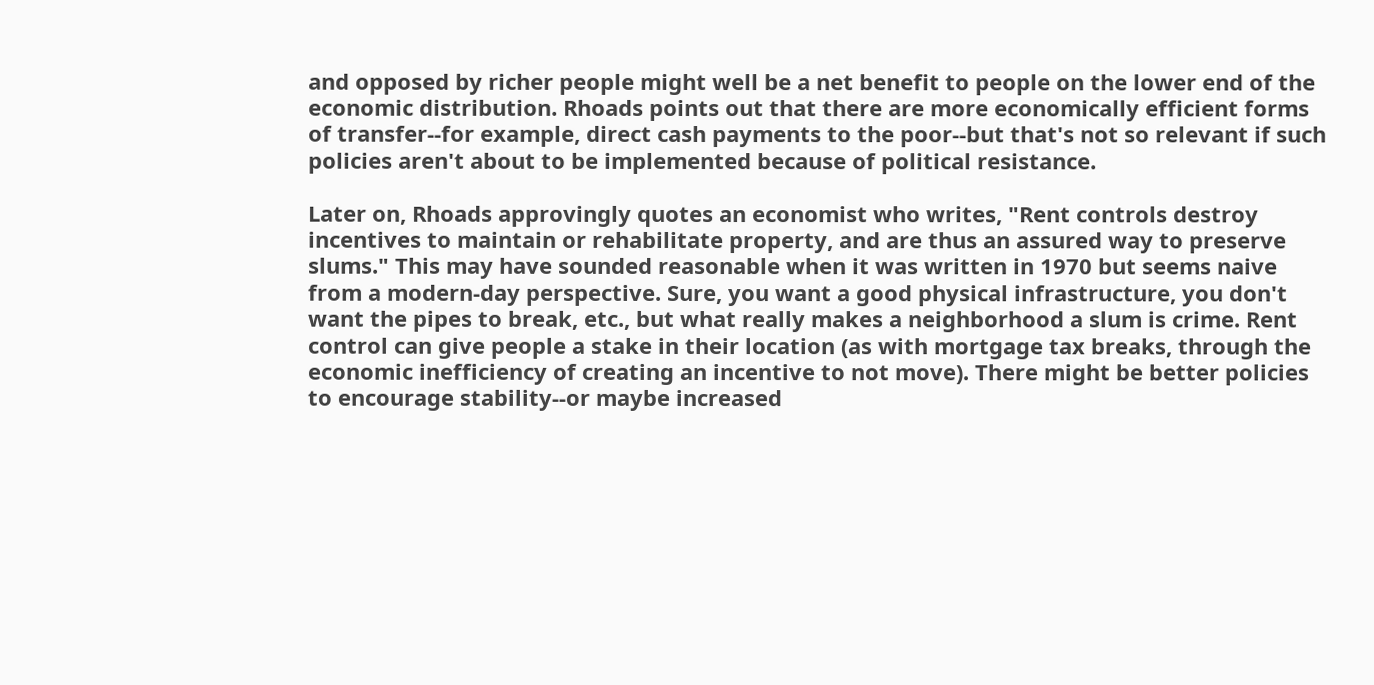and opposed by richer people might well be a net benefit to people on the lower end of the economic distribution. Rhoads points out that there are more economically efficient forms of transfer--for example, direct cash payments to the poor--but that's not so relevant if such policies aren't about to be implemented because of political resistance.

Later on, Rhoads approvingly quotes an economist who writes, "Rent controls destroy incentives to maintain or rehabilitate property, and are thus an assured way to preserve slums." This may have sounded reasonable when it was written in 1970 but seems naive from a modern-day perspective. Sure, you want a good physical infrastructure, you don't want the pipes to break, etc., but what really makes a neighborhood a slum is crime. Rent control can give people a stake in their location (as with mortgage tax breaks, through the economic inefficiency of creating an incentive to not move). There might be better policies to encourage stability--or maybe increased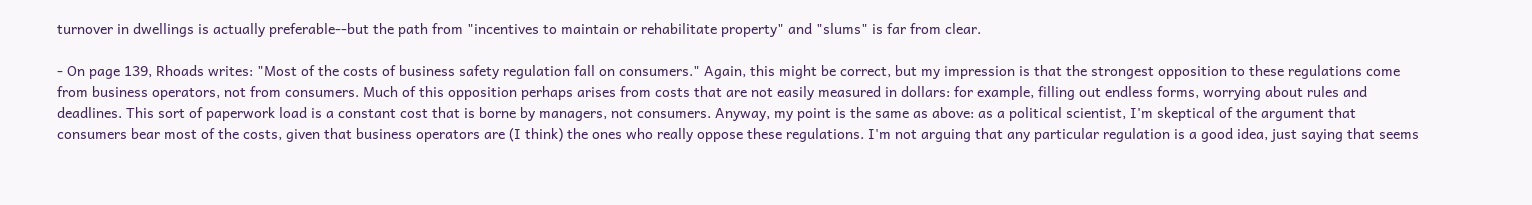turnover in dwellings is actually preferable--but the path from "incentives to maintain or rehabilitate property" and "slums" is far from clear.

- On page 139, Rhoads writes: "Most of the costs of business safety regulation fall on consumers." Again, this might be correct, but my impression is that the strongest opposition to these regulations come from business operators, not from consumers. Much of this opposition perhaps arises from costs that are not easily measured in dollars: for example, filling out endless forms, worrying about rules and deadlines. This sort of paperwork load is a constant cost that is borne by managers, not consumers. Anyway, my point is the same as above: as a political scientist, I'm skeptical of the argument that consumers bear most of the costs, given that business operators are (I think) the ones who really oppose these regulations. I'm not arguing that any particular regulation is a good idea, just saying that seems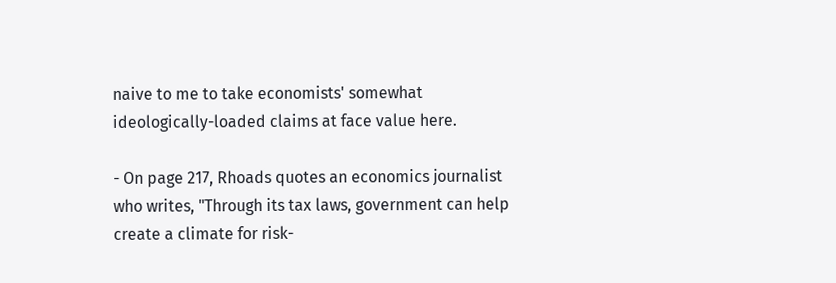naive to me to take economists' somewhat ideologically-loaded claims at face value here.

- On page 217, Rhoads quotes an economics journalist who writes, "Through its tax laws, government can help create a climate for risk-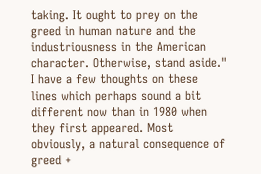taking. It ought to prey on the greed in human nature and the industriousness in the American character. Otherwise, stand aside." I have a few thoughts on these lines which perhaps sound a bit different now than in 1980 when they first appeared. Most obviously, a natural consequence of greed +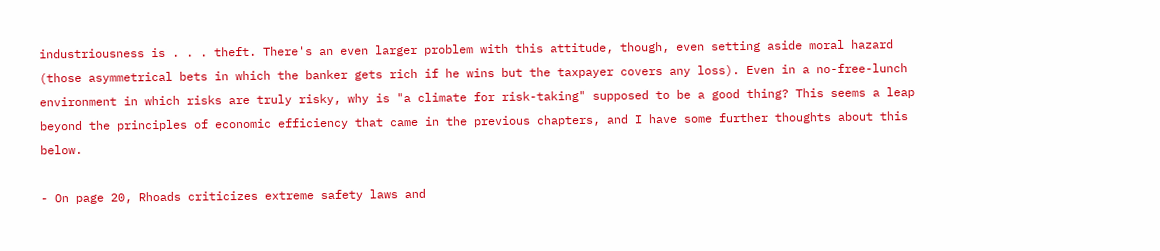industriousness is . . . theft. There's an even larger problem with this attitude, though, even setting aside moral hazard (those asymmetrical bets in which the banker gets rich if he wins but the taxpayer covers any loss). Even in a no-free-lunch environment in which risks are truly risky, why is "a climate for risk-taking" supposed to be a good thing? This seems a leap beyond the principles of economic efficiency that came in the previous chapters, and I have some further thoughts about this below.

- On page 20, Rhoads criticizes extreme safety laws and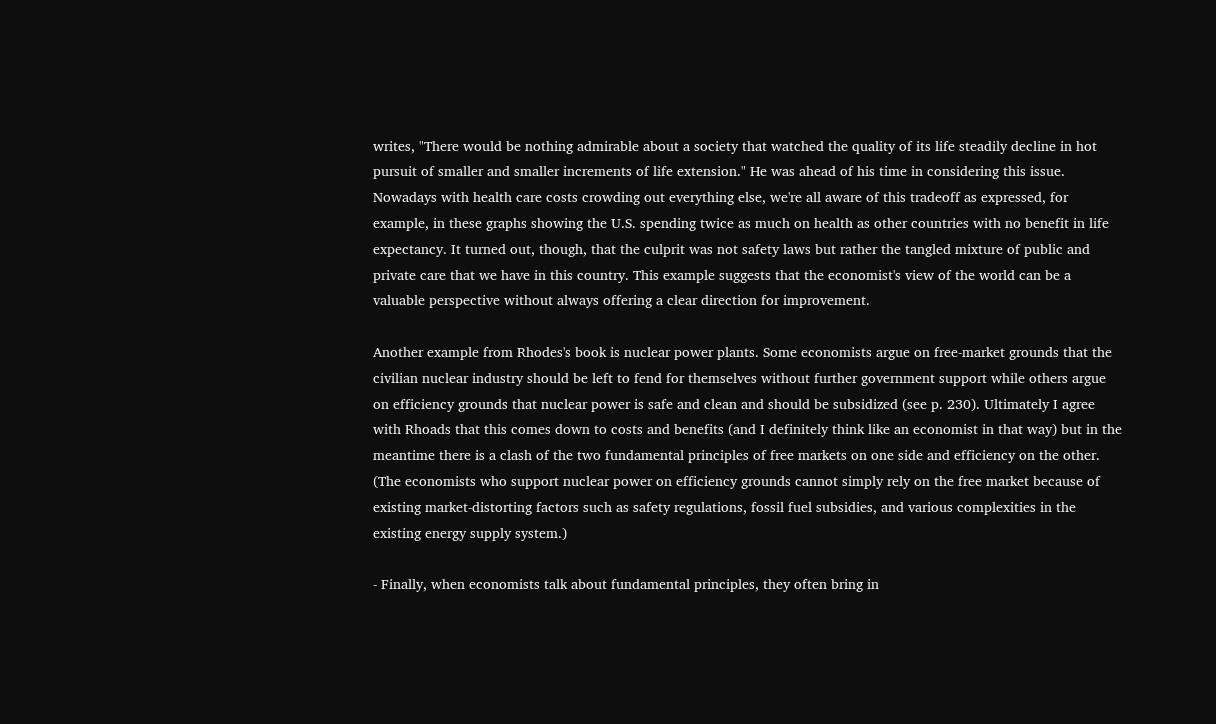writes, "There would be nothing admirable about a society that watched the quality of its life steadily decline in hot pursuit of smaller and smaller increments of life extension." He was ahead of his time in considering this issue. Nowadays with health care costs crowding out everything else, we're all aware of this tradeoff as expressed, for example, in these graphs showing the U.S. spending twice as much on health as other countries with no benefit in life expectancy. It turned out, though, that the culprit was not safety laws but rather the tangled mixture of public and private care that we have in this country. This example suggests that the economist's view of the world can be a valuable perspective without always offering a clear direction for improvement.

Another example from Rhodes's book is nuclear power plants. Some economists argue on free-market grounds that the civilian nuclear industry should be left to fend for themselves without further government support while others argue on efficiency grounds that nuclear power is safe and clean and should be subsidized (see p. 230). Ultimately I agree with Rhoads that this comes down to costs and benefits (and I definitely think like an economist in that way) but in the meantime there is a clash of the two fundamental principles of free markets on one side and efficiency on the other. (The economists who support nuclear power on efficiency grounds cannot simply rely on the free market because of existing market-distorting factors such as safety regulations, fossil fuel subsidies, and various complexities in the existing energy supply system.)

- Finally, when economists talk about fundamental principles, they often bring in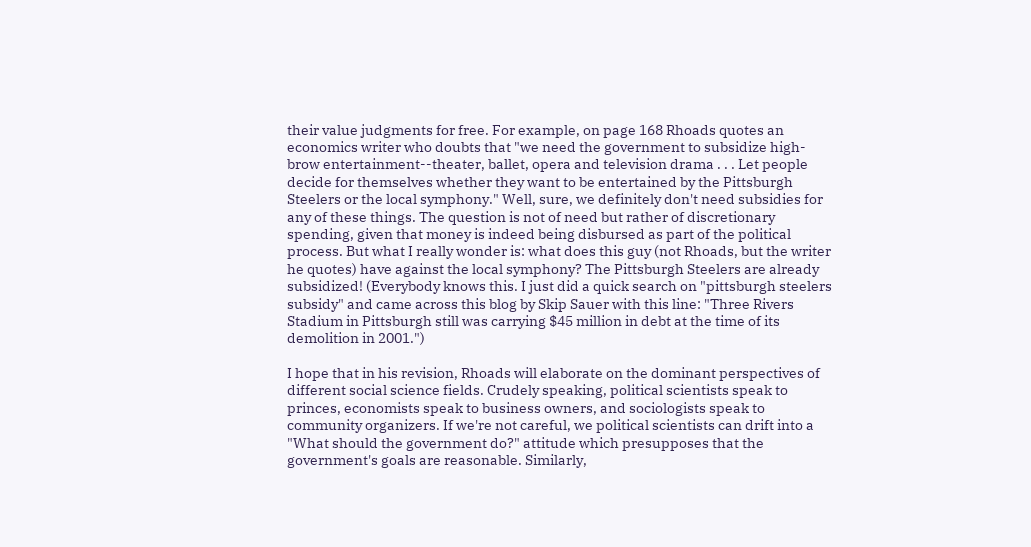their value judgments for free. For example, on page 168 Rhoads quotes an economics writer who doubts that "we need the government to subsidize high-brow entertainment--theater, ballet, opera and television drama . . . Let people decide for themselves whether they want to be entertained by the Pittsburgh Steelers or the local symphony." Well, sure, we definitely don't need subsidies for any of these things. The question is not of need but rather of discretionary spending, given that money is indeed being disbursed as part of the political process. But what I really wonder is: what does this guy (not Rhoads, but the writer he quotes) have against the local symphony? The Pittsburgh Steelers are already subsidized! (Everybody knows this. I just did a quick search on "pittsburgh steelers subsidy" and came across this blog by Skip Sauer with this line: "Three Rivers Stadium in Pittsburgh still was carrying $45 million in debt at the time of its demolition in 2001.")

I hope that in his revision, Rhoads will elaborate on the dominant perspectives of different social science fields. Crudely speaking, political scientists speak to princes, economists speak to business owners, and sociologists speak to community organizers. If we're not careful, we political scientists can drift into a "What should the government do?" attitude which presupposes that the government's goals are reasonable. Similarly,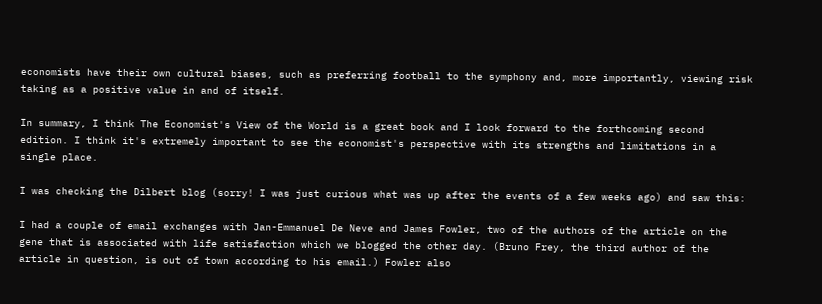economists have their own cultural biases, such as preferring football to the symphony and, more importantly, viewing risk taking as a positive value in and of itself.

In summary, I think The Economist's View of the World is a great book and I look forward to the forthcoming second edition. I think it's extremely important to see the economist's perspective with its strengths and limitations in a single place.

I was checking the Dilbert blog (sorry! I was just curious what was up after the events of a few weeks ago) and saw this:

I had a couple of email exchanges with Jan-Emmanuel De Neve and James Fowler, two of the authors of the article on the gene that is associated with life satisfaction which we blogged the other day. (Bruno Frey, the third author of the article in question, is out of town according to his email.) Fowler also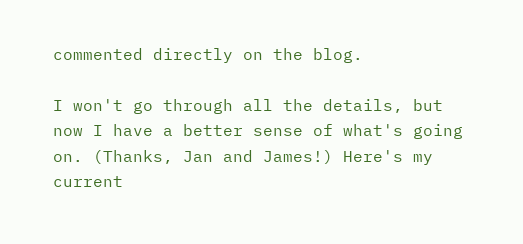commented directly on the blog.

I won't go through all the details, but now I have a better sense of what's going on. (Thanks, Jan and James!) Here's my current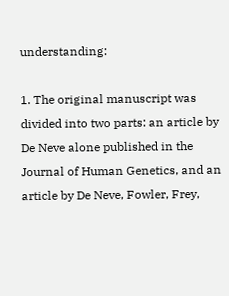understanding:

1. The original manuscript was divided into two parts: an article by De Neve alone published in the Journal of Human Genetics, and an article by De Neve, Fowler, Frey,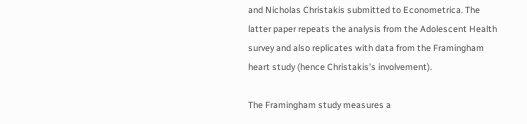and Nicholas Christakis submitted to Econometrica. The latter paper repeats the analysis from the Adolescent Health survey and also replicates with data from the Framingham heart study (hence Christakis's involvement).

The Framingham study measures a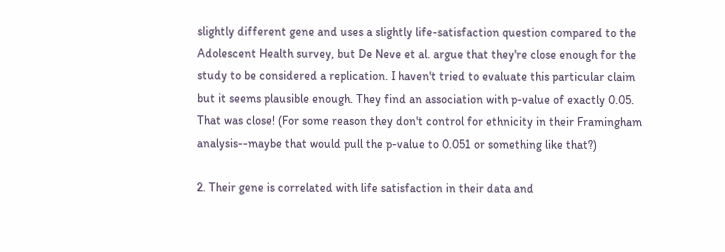slightly different gene and uses a slightly life-satisfaction question compared to the Adolescent Health survey, but De Neve et al. argue that they're close enough for the study to be considered a replication. I haven't tried to evaluate this particular claim but it seems plausible enough. They find an association with p-value of exactly 0.05. That was close! (For some reason they don't control for ethnicity in their Framingham analysis--maybe that would pull the p-value to 0.051 or something like that?)

2. Their gene is correlated with life satisfaction in their data and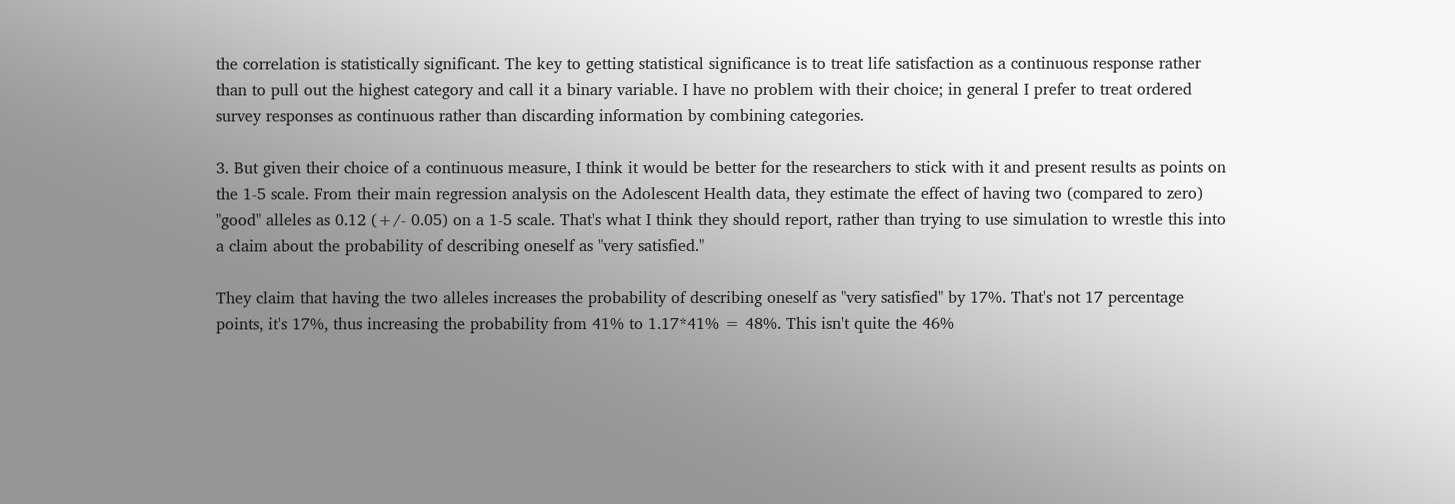the correlation is statistically significant. The key to getting statistical significance is to treat life satisfaction as a continuous response rather than to pull out the highest category and call it a binary variable. I have no problem with their choice; in general I prefer to treat ordered survey responses as continuous rather than discarding information by combining categories.

3. But given their choice of a continuous measure, I think it would be better for the researchers to stick with it and present results as points on the 1-5 scale. From their main regression analysis on the Adolescent Health data, they estimate the effect of having two (compared to zero) "good" alleles as 0.12 (+/- 0.05) on a 1-5 scale. That's what I think they should report, rather than trying to use simulation to wrestle this into a claim about the probability of describing oneself as "very satisfied."

They claim that having the two alleles increases the probability of describing oneself as "very satisfied" by 17%. That's not 17 percentage points, it's 17%, thus increasing the probability from 41% to 1.17*41% = 48%. This isn't quite the 46%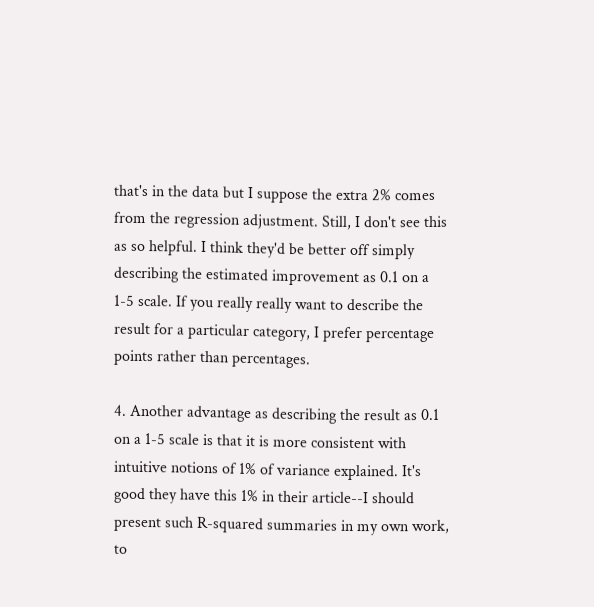that's in the data but I suppose the extra 2% comes from the regression adjustment. Still, I don't see this as so helpful. I think they'd be better off simply describing the estimated improvement as 0.1 on a 1-5 scale. If you really really want to describe the result for a particular category, I prefer percentage points rather than percentages.

4. Another advantage as describing the result as 0.1 on a 1-5 scale is that it is more consistent with intuitive notions of 1% of variance explained. It's good they have this 1% in their article--I should present such R-squared summaries in my own work, to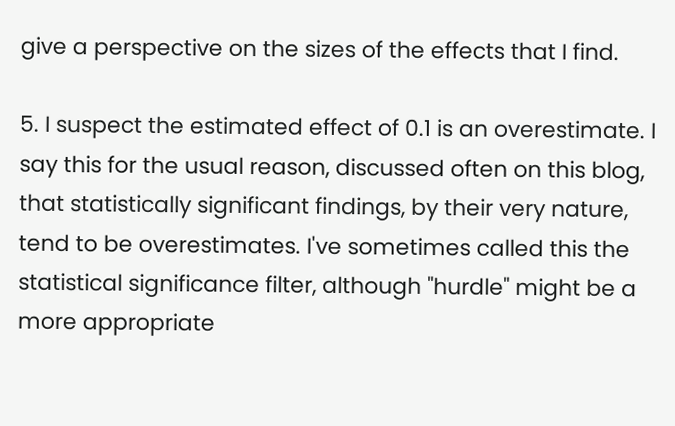give a perspective on the sizes of the effects that I find.

5. I suspect the estimated effect of 0.1 is an overestimate. I say this for the usual reason, discussed often on this blog, that statistically significant findings, by their very nature, tend to be overestimates. I've sometimes called this the statistical significance filter, although "hurdle" might be a more appropriate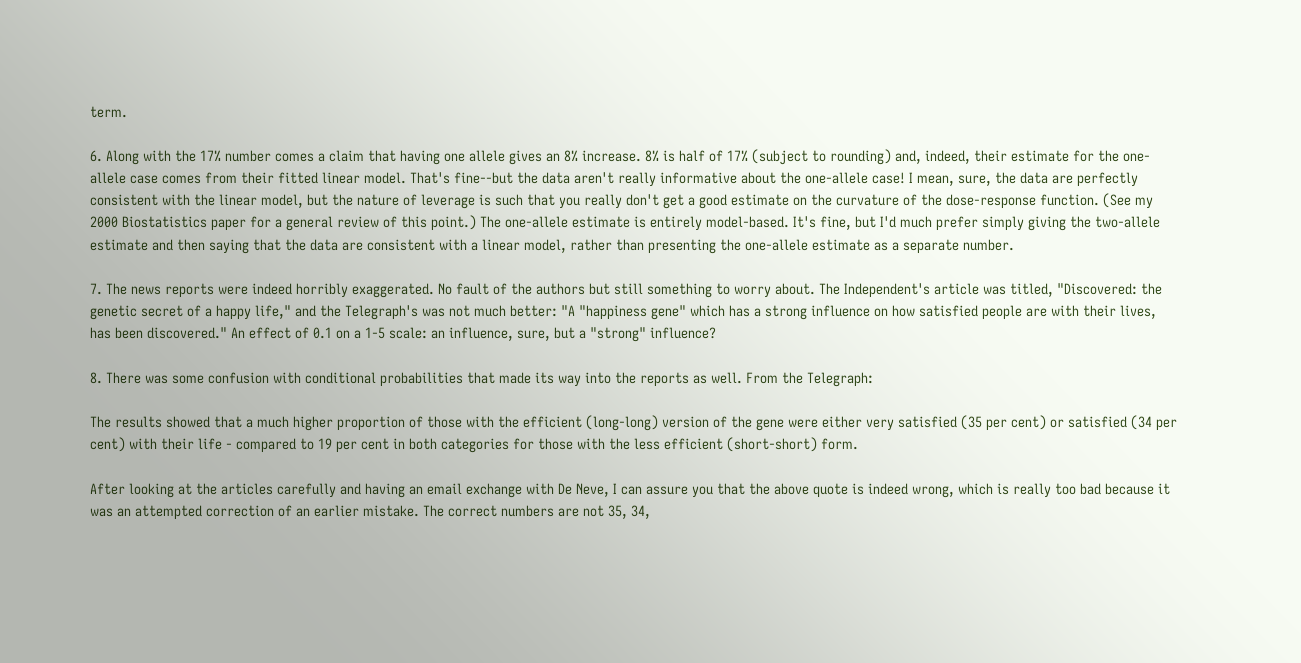term.

6. Along with the 17% number comes a claim that having one allele gives an 8% increase. 8% is half of 17% (subject to rounding) and, indeed, their estimate for the one-allele case comes from their fitted linear model. That's fine--but the data aren't really informative about the one-allele case! I mean, sure, the data are perfectly consistent with the linear model, but the nature of leverage is such that you really don't get a good estimate on the curvature of the dose-response function. (See my 2000 Biostatistics paper for a general review of this point.) The one-allele estimate is entirely model-based. It's fine, but I'd much prefer simply giving the two-allele estimate and then saying that the data are consistent with a linear model, rather than presenting the one-allele estimate as a separate number.

7. The news reports were indeed horribly exaggerated. No fault of the authors but still something to worry about. The Independent's article was titled, "Discovered: the genetic secret of a happy life," and the Telegraph's was not much better: "A "happiness gene" which has a strong influence on how satisfied people are with their lives, has been discovered." An effect of 0.1 on a 1-5 scale: an influence, sure, but a "strong" influence?

8. There was some confusion with conditional probabilities that made its way into the reports as well. From the Telegraph:

The results showed that a much higher proportion of those with the efficient (long-long) version of the gene were either very satisfied (35 per cent) or satisfied (34 per cent) with their life - compared to 19 per cent in both categories for those with the less efficient (short-short) form.

After looking at the articles carefully and having an email exchange with De Neve, I can assure you that the above quote is indeed wrong, which is really too bad because it was an attempted correction of an earlier mistake. The correct numbers are not 35, 34,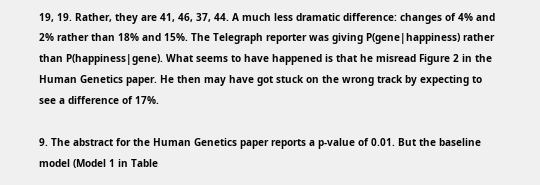19, 19. Rather, they are 41, 46, 37, 44. A much less dramatic difference: changes of 4% and 2% rather than 18% and 15%. The Telegraph reporter was giving P(gene|happiness) rather than P(happiness|gene). What seems to have happened is that he misread Figure 2 in the Human Genetics paper. He then may have got stuck on the wrong track by expecting to see a difference of 17%.

9. The abstract for the Human Genetics paper reports a p-value of 0.01. But the baseline model (Model 1 in Table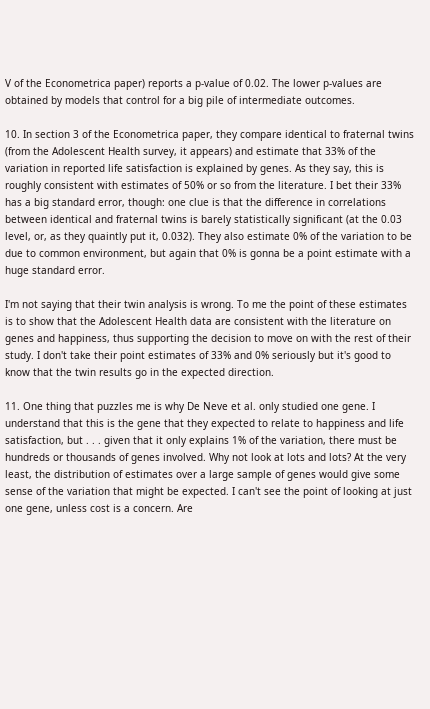V of the Econometrica paper) reports a p-value of 0.02. The lower p-values are obtained by models that control for a big pile of intermediate outcomes.

10. In section 3 of the Econometrica paper, they compare identical to fraternal twins (from the Adolescent Health survey, it appears) and estimate that 33% of the variation in reported life satisfaction is explained by genes. As they say, this is roughly consistent with estimates of 50% or so from the literature. I bet their 33% has a big standard error, though: one clue is that the difference in correlations between identical and fraternal twins is barely statistically significant (at the 0.03 level, or, as they quaintly put it, 0.032). They also estimate 0% of the variation to be due to common environment, but again that 0% is gonna be a point estimate with a huge standard error.

I'm not saying that their twin analysis is wrong. To me the point of these estimates is to show that the Adolescent Health data are consistent with the literature on genes and happiness, thus supporting the decision to move on with the rest of their study. I don't take their point estimates of 33% and 0% seriously but it's good to know that the twin results go in the expected direction.

11. One thing that puzzles me is why De Neve et al. only studied one gene. I understand that this is the gene that they expected to relate to happiness and life satisfaction, but . . . given that it only explains 1% of the variation, there must be hundreds or thousands of genes involved. Why not look at lots and lots? At the very least, the distribution of estimates over a large sample of genes would give some sense of the variation that might be expected. I can't see the point of looking at just one gene, unless cost is a concern. Are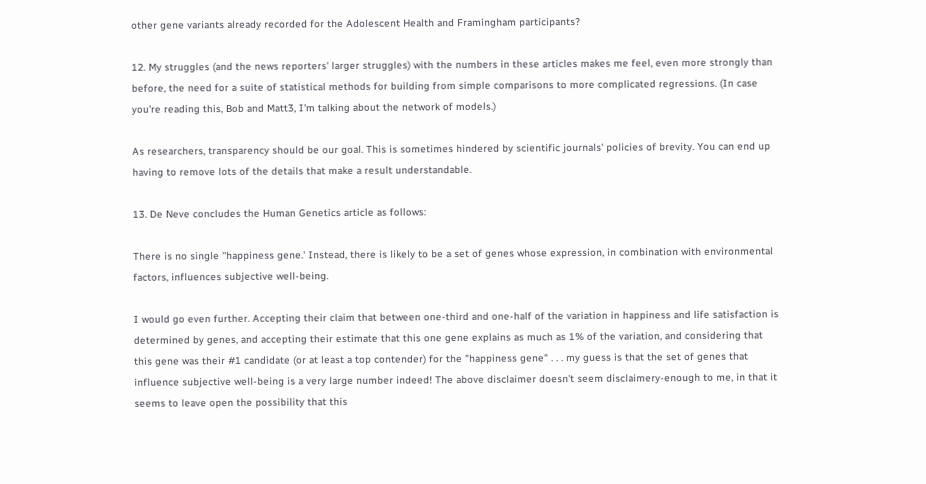other gene variants already recorded for the Adolescent Health and Framingham participants?

12. My struggles (and the news reporters' larger struggles) with the numbers in these articles makes me feel, even more strongly than before, the need for a suite of statistical methods for building from simple comparisons to more complicated regressions. (In case you're reading this, Bob and Matt3, I'm talking about the network of models.)

As researchers, transparency should be our goal. This is sometimes hindered by scientific journals' policies of brevity. You can end up having to remove lots of the details that make a result understandable.

13. De Neve concludes the Human Genetics article as follows:

There is no single ''happiness gene.' Instead, there is likely to be a set of genes whose expression, in combination with environmental factors, influences subjective well-being.

I would go even further. Accepting their claim that between one-third and one-half of the variation in happiness and life satisfaction is determined by genes, and accepting their estimate that this one gene explains as much as 1% of the variation, and considering that this gene was their #1 candidate (or at least a top contender) for the "happiness gene" . . . my guess is that the set of genes that influence subjective well-being is a very large number indeed! The above disclaimer doesn't seem disclaimery-enough to me, in that it seems to leave open the possibility that this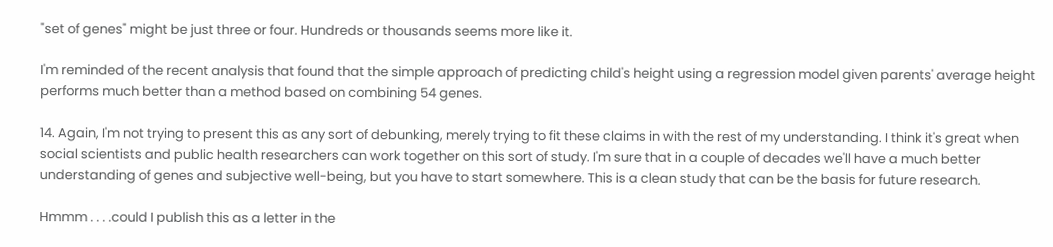"set of genes" might be just three or four. Hundreds or thousands seems more like it.

I'm reminded of the recent analysis that found that the simple approach of predicting child's height using a regression model given parents' average height performs much better than a method based on combining 54 genes.

14. Again, I'm not trying to present this as any sort of debunking, merely trying to fit these claims in with the rest of my understanding. I think it's great when social scientists and public health researchers can work together on this sort of study. I'm sure that in a couple of decades we'll have a much better understanding of genes and subjective well-being, but you have to start somewhere. This is a clean study that can be the basis for future research.

Hmmm . . . .could I publish this as a letter in the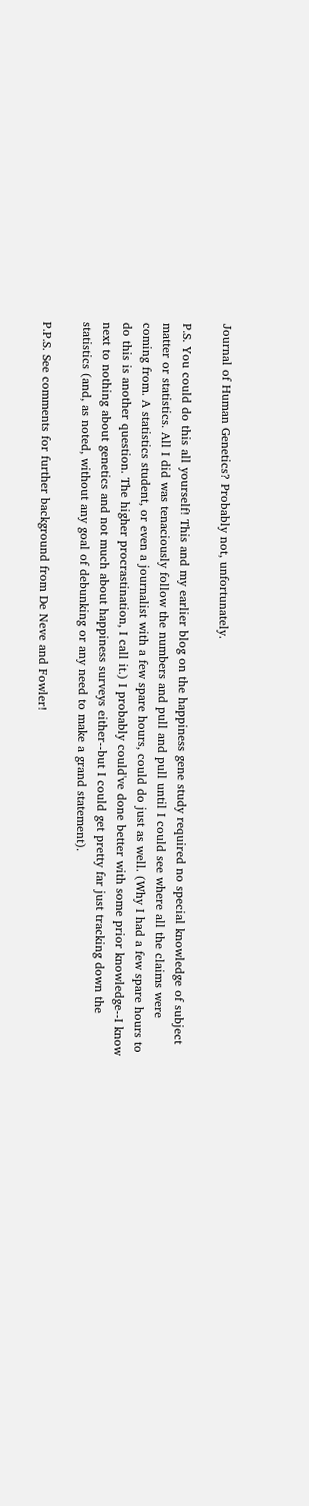Journal of Human Genetics? Probably not, unfortunately.

P.S. You could do this all yourself! This and my earlier blog on the happiness gene study required no special knowledge of subject matter or statistics. All I did was tenaciously follow the numbers and pull and pull until I could see where all the claims were coming from. A statistics student, or even a journalist with a few spare hours, could do just as well. (Why I had a few spare hours to do this is another question. The higher procrastination, I call it.) I probably could've done better with some prior knowledge--I know next to nothing about genetics and not much about happiness surveys either--but I could get pretty far just tracking down the statistics (and, as noted, without any goal of debunking or any need to make a grand statement).

P.P.S. See comments for further background from De Neve and Fowler!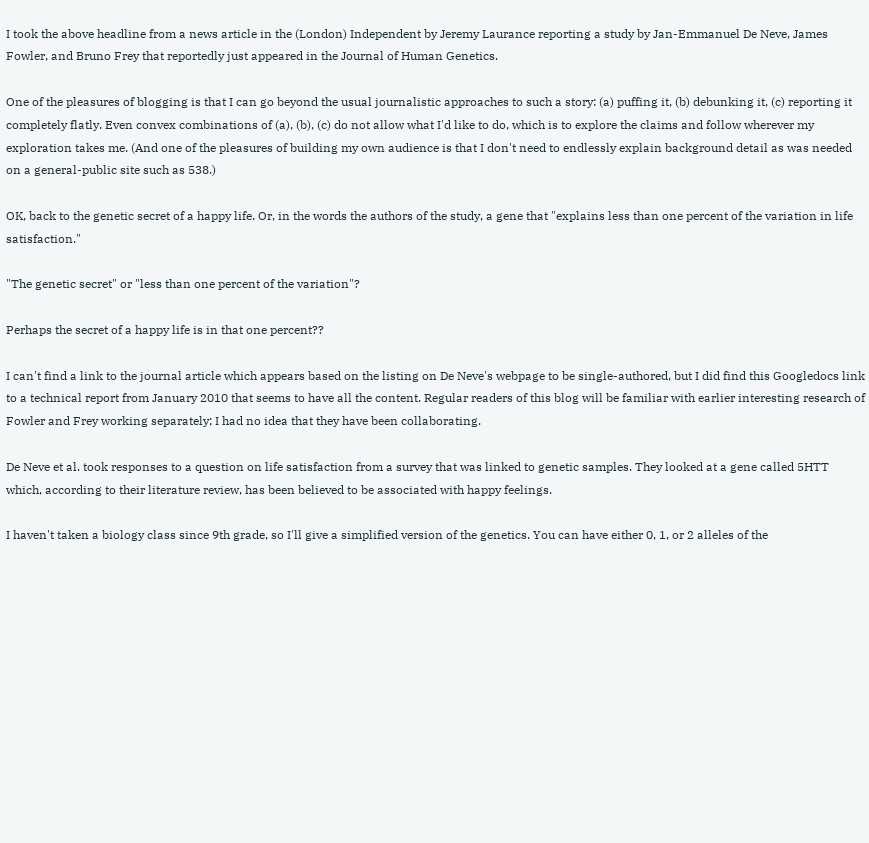I took the above headline from a news article in the (London) Independent by Jeremy Laurance reporting a study by Jan-Emmanuel De Neve, James Fowler, and Bruno Frey that reportedly just appeared in the Journal of Human Genetics.

One of the pleasures of blogging is that I can go beyond the usual journalistic approaches to such a story: (a) puffing it, (b) debunking it, (c) reporting it completely flatly. Even convex combinations of (a), (b), (c) do not allow what I'd like to do, which is to explore the claims and follow wherever my exploration takes me. (And one of the pleasures of building my own audience is that I don't need to endlessly explain background detail as was needed on a general-public site such as 538.)

OK, back to the genetic secret of a happy life. Or, in the words the authors of the study, a gene that "explains less than one percent of the variation in life satisfaction."

"The genetic secret" or "less than one percent of the variation"?

Perhaps the secret of a happy life is in that one percent??

I can't find a link to the journal article which appears based on the listing on De Neve's webpage to be single-authored, but I did find this Googledocs link to a technical report from January 2010 that seems to have all the content. Regular readers of this blog will be familiar with earlier interesting research of Fowler and Frey working separately; I had no idea that they have been collaborating.

De Neve et al. took responses to a question on life satisfaction from a survey that was linked to genetic samples. They looked at a gene called 5HTT which, according to their literature review, has been believed to be associated with happy feelings.

I haven't taken a biology class since 9th grade, so I'll give a simplified version of the genetics. You can have either 0, 1, or 2 alleles of the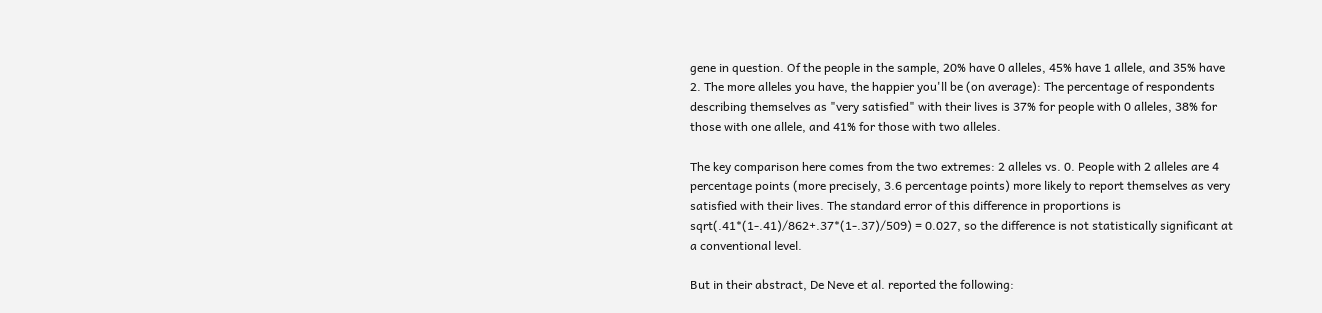gene in question. Of the people in the sample, 20% have 0 alleles, 45% have 1 allele, and 35% have 2. The more alleles you have, the happier you'll be (on average): The percentage of respondents describing themselves as "very satisfied" with their lives is 37% for people with 0 alleles, 38% for those with one allele, and 41% for those with two alleles.

The key comparison here comes from the two extremes: 2 alleles vs. 0. People with 2 alleles are 4 percentage points (more precisely, 3.6 percentage points) more likely to report themselves as very satisfied with their lives. The standard error of this difference in proportions is sqrt(.41*(1-.41)/862+.37*(1-.37)/509) = 0.027, so the difference is not statistically significant at a conventional level.

But in their abstract, De Neve et al. reported the following: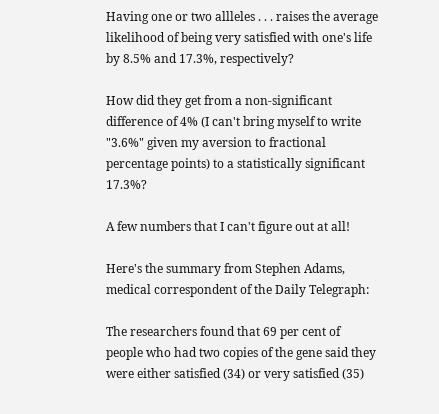Having one or two allleles . . . raises the average likelihood of being very satisfied with one's life by 8.5% and 17.3%, respectively?

How did they get from a non-significant difference of 4% (I can't bring myself to write "3.6%" given my aversion to fractional percentage points) to a statistically significant 17.3%?

A few numbers that I can't figure out at all!

Here's the summary from Stephen Adams, medical correspondent of the Daily Telegraph:

The researchers found that 69 per cent of people who had two copies of the gene said they were either satisfied (34) or very satisfied (35)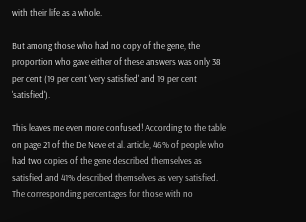with their life as a whole.

But among those who had no copy of the gene, the proportion who gave either of these answers was only 38 per cent (19 per cent 'very satisfied' and 19 per cent 'satisfied').

This leaves me even more confused! According to the table on page 21 of the De Neve et al. article, 46% of people who had two copies of the gene described themselves as satisfied and 41% described themselves as very satisfied. The corresponding percentages for those with no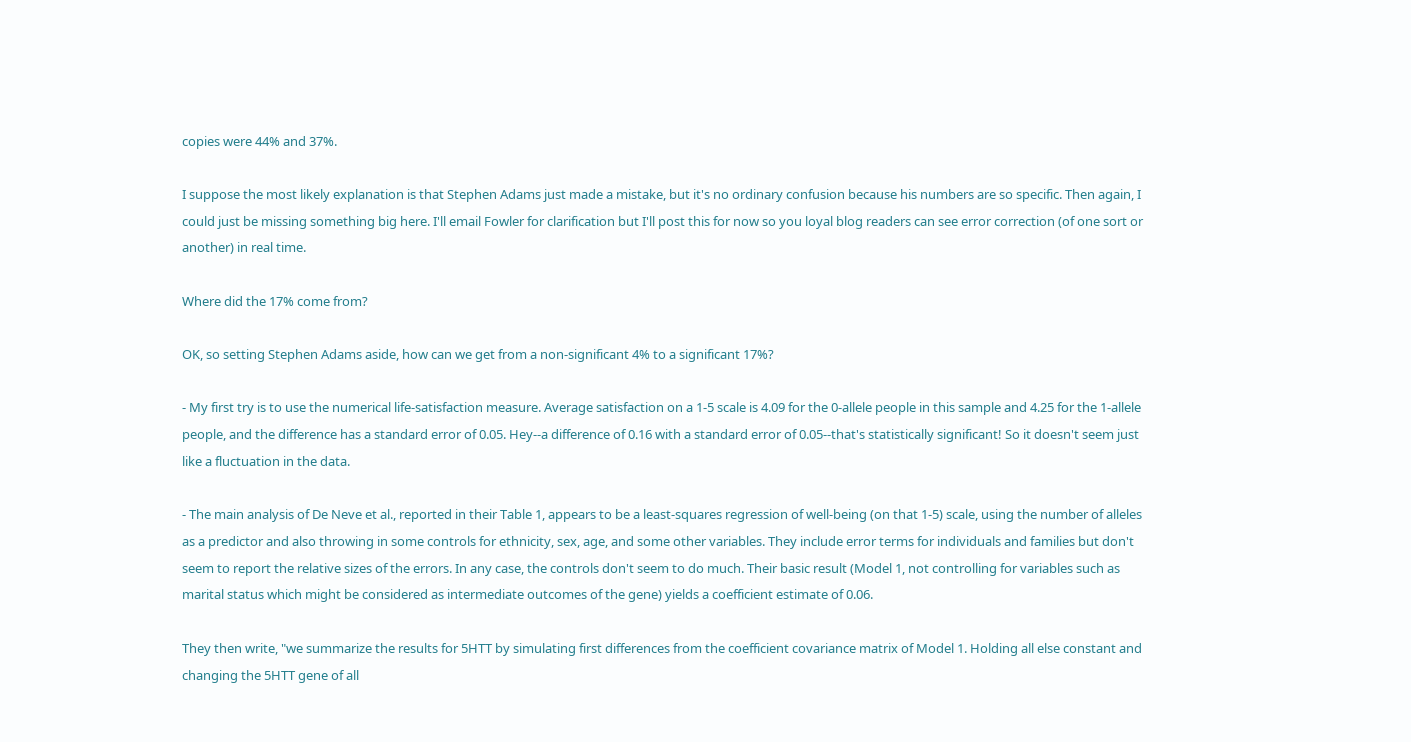copies were 44% and 37%.

I suppose the most likely explanation is that Stephen Adams just made a mistake, but it's no ordinary confusion because his numbers are so specific. Then again, I could just be missing something big here. I'll email Fowler for clarification but I'll post this for now so you loyal blog readers can see error correction (of one sort or another) in real time.

Where did the 17% come from?

OK, so setting Stephen Adams aside, how can we get from a non-significant 4% to a significant 17%?

- My first try is to use the numerical life-satisfaction measure. Average satisfaction on a 1-5 scale is 4.09 for the 0-allele people in this sample and 4.25 for the 1-allele people, and the difference has a standard error of 0.05. Hey--a difference of 0.16 with a standard error of 0.05--that's statistically significant! So it doesn't seem just like a fluctuation in the data.

- The main analysis of De Neve et al., reported in their Table 1, appears to be a least-squares regression of well-being (on that 1-5) scale, using the number of alleles as a predictor and also throwing in some controls for ethnicity, sex, age, and some other variables. They include error terms for individuals and families but don't seem to report the relative sizes of the errors. In any case, the controls don't seem to do much. Their basic result (Model 1, not controlling for variables such as marital status which might be considered as intermediate outcomes of the gene) yields a coefficient estimate of 0.06.

They then write, "we summarize the results for 5HTT by simulating first differences from the coefficient covariance matrix of Model 1. Holding all else constant and changing the 5HTT gene of all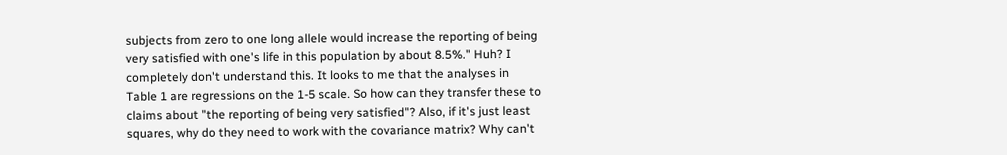subjects from zero to one long allele would increase the reporting of being very satisfied with one's life in this population by about 8.5%." Huh? I completely don't understand this. It looks to me that the analyses in Table 1 are regressions on the 1-5 scale. So how can they transfer these to claims about "the reporting of being very satisfied"? Also, if it's just least squares, why do they need to work with the covariance matrix? Why can't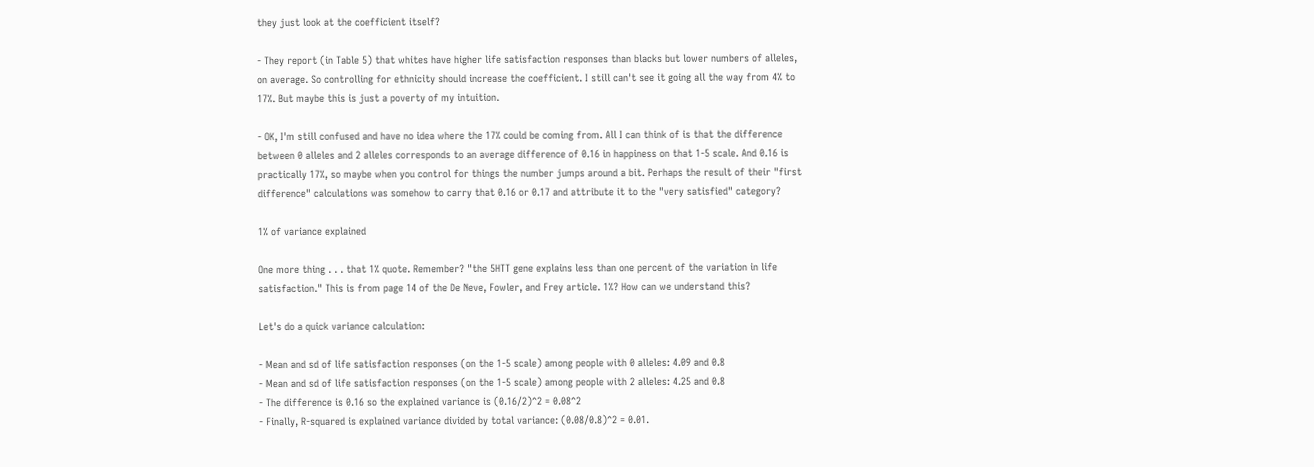they just look at the coefficient itself?

- They report (in Table 5) that whites have higher life satisfaction responses than blacks but lower numbers of alleles, on average. So controlling for ethnicity should increase the coefficient. I still can't see it going all the way from 4% to 17%. But maybe this is just a poverty of my intuition.

- OK, I'm still confused and have no idea where the 17% could be coming from. All I can think of is that the difference between 0 alleles and 2 alleles corresponds to an average difference of 0.16 in happiness on that 1-5 scale. And 0.16 is practically 17%, so maybe when you control for things the number jumps around a bit. Perhaps the result of their "first difference" calculations was somehow to carry that 0.16 or 0.17 and attribute it to the "very satisfied" category?

1% of variance explained

One more thing . . . that 1% quote. Remember? "the 5HTT gene explains less than one percent of the variation in life satisfaction." This is from page 14 of the De Neve, Fowler, and Frey article. 1%? How can we understand this?

Let's do a quick variance calculation:

- Mean and sd of life satisfaction responses (on the 1-5 scale) among people with 0 alleles: 4.09 and 0.8
- Mean and sd of life satisfaction responses (on the 1-5 scale) among people with 2 alleles: 4.25 and 0.8
- The difference is 0.16 so the explained variance is (0.16/2)^2 = 0.08^2
- Finally, R-squared is explained variance divided by total variance: (0.08/0.8)^2 = 0.01.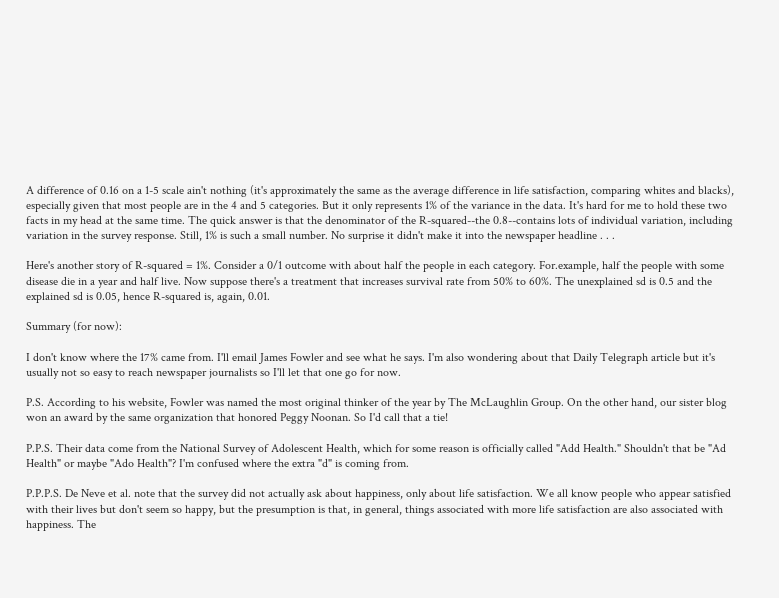A difference of 0.16 on a 1-5 scale ain't nothing (it's approximately the same as the average difference in life satisfaction, comparing whites and blacks), especially given that most people are in the 4 and 5 categories. But it only represents 1% of the variance in the data. It's hard for me to hold these two facts in my head at the same time. The quick answer is that the denominator of the R-squared--the 0.8--contains lots of individual variation, including variation in the survey response. Still, 1% is such a small number. No surprise it didn't make it into the newspaper headline . . .

Here's another story of R-squared = 1%. Consider a 0/1 outcome with about half the people in each category. For.example, half the people with some disease die in a year and half live. Now suppose there's a treatment that increases survival rate from 50% to 60%. The unexplained sd is 0.5 and the explained sd is 0.05, hence R-squared is, again, 0.01.

Summary (for now):

I don't know where the 17% came from. I'll email James Fowler and see what he says. I'm also wondering about that Daily Telegraph article but it's usually not so easy to reach newspaper journalists so I'll let that one go for now.

P.S. According to his website, Fowler was named the most original thinker of the year by The McLaughlin Group. On the other hand, our sister blog won an award by the same organization that honored Peggy Noonan. So I'd call that a tie!

P.P.S. Their data come from the National Survey of Adolescent Health, which for some reason is officially called "Add Health." Shouldn't that be "Ad Health" or maybe "Ado Health"? I'm confused where the extra "d" is coming from.

P.P.P.S. De Neve et al. note that the survey did not actually ask about happiness, only about life satisfaction. We all know people who appear satisfied with their lives but don't seem so happy, but the presumption is that, in general, things associated with more life satisfaction are also associated with happiness. The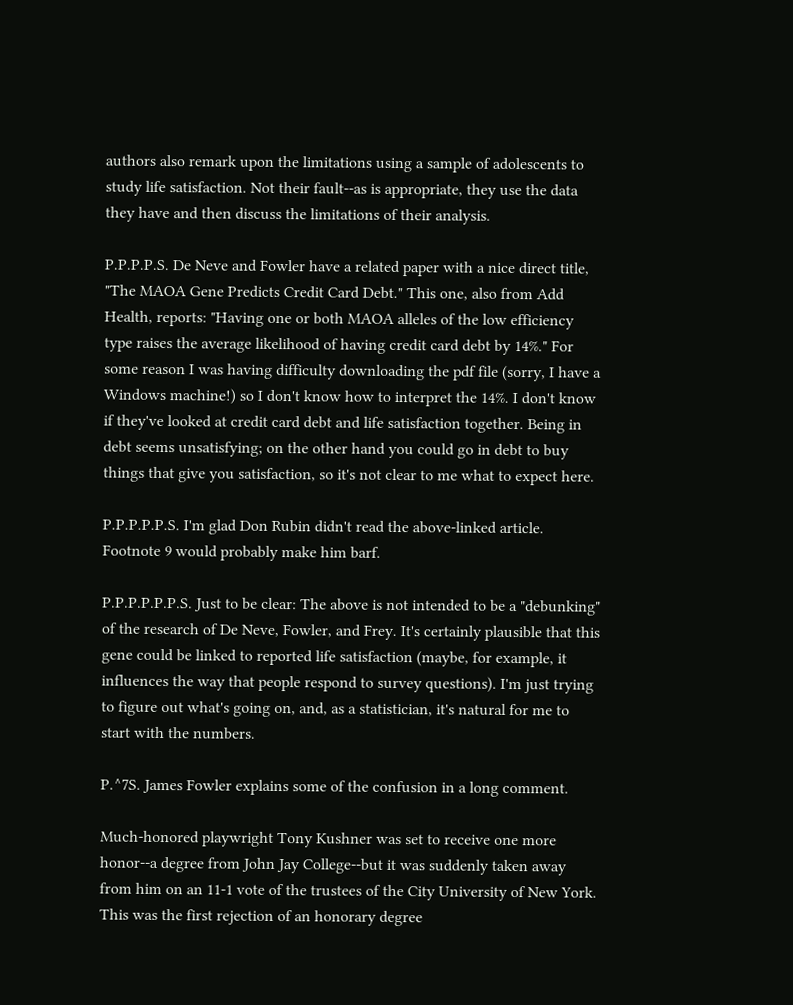authors also remark upon the limitations using a sample of adolescents to study life satisfaction. Not their fault--as is appropriate, they use the data they have and then discuss the limitations of their analysis.

P.P.P.P.S. De Neve and Fowler have a related paper with a nice direct title, "The MAOA Gene Predicts Credit Card Debt." This one, also from Add Health, reports: "Having one or both MAOA alleles of the low efficiency type raises the average likelihood of having credit card debt by 14%." For some reason I was having difficulty downloading the pdf file (sorry, I have a Windows machine!) so I don't know how to interpret the 14%. I don't know if they've looked at credit card debt and life satisfaction together. Being in debt seems unsatisfying; on the other hand you could go in debt to buy things that give you satisfaction, so it's not clear to me what to expect here.

P.P.P.P.P.S. I'm glad Don Rubin didn't read the above-linked article. Footnote 9 would probably make him barf.

P.P.P.P.P.P.S. Just to be clear: The above is not intended to be a "debunking" of the research of De Neve, Fowler, and Frey. It's certainly plausible that this gene could be linked to reported life satisfaction (maybe, for example, it influences the way that people respond to survey questions). I'm just trying to figure out what's going on, and, as a statistician, it's natural for me to start with the numbers.

P.^7S. James Fowler explains some of the confusion in a long comment.

Much-honored playwright Tony Kushner was set to receive one more honor--a degree from John Jay College--but it was suddenly taken away from him on an 11-1 vote of the trustees of the City University of New York. This was the first rejection of an honorary degree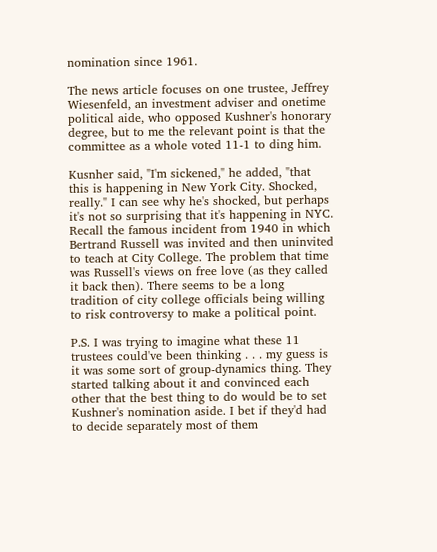nomination since 1961.

The news article focuses on one trustee, Jeffrey Wiesenfeld, an investment adviser and onetime political aide, who opposed Kushner's honorary degree, but to me the relevant point is that the committee as a whole voted 11-1 to ding him.

Kusnher said, "I'm sickened," he added, "that this is happening in New York City. Shocked, really." I can see why he's shocked, but perhaps it's not so surprising that it's happening in NYC. Recall the famous incident from 1940 in which Bertrand Russell was invited and then uninvited to teach at City College. The problem that time was Russell's views on free love (as they called it back then). There seems to be a long tradition of city college officials being willing to risk controversy to make a political point.

P.S. I was trying to imagine what these 11 trustees could've been thinking . . . my guess is it was some sort of group-dynamics thing. They started talking about it and convinced each other that the best thing to do would be to set Kushner's nomination aside. I bet if they'd had to decide separately most of them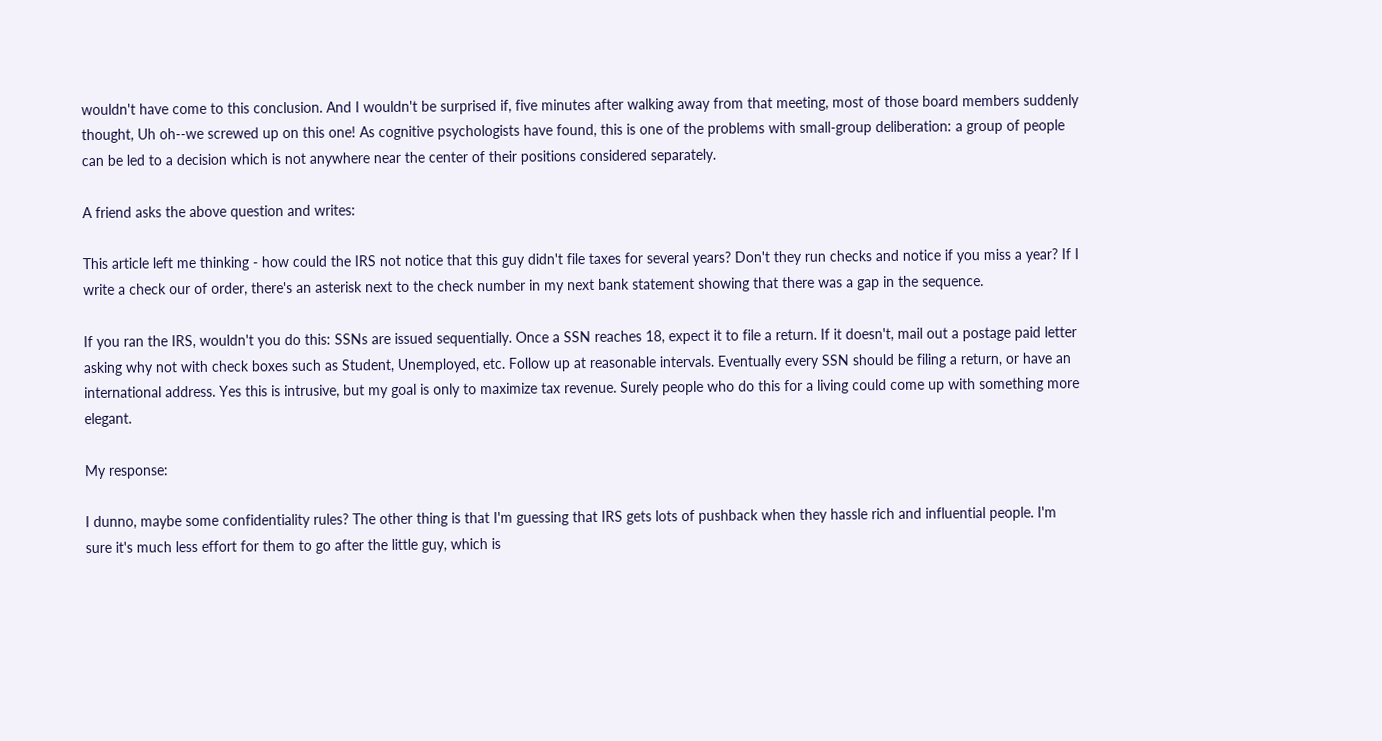wouldn't have come to this conclusion. And I wouldn't be surprised if, five minutes after walking away from that meeting, most of those board members suddenly thought, Uh oh--we screwed up on this one! As cognitive psychologists have found, this is one of the problems with small-group deliberation: a group of people can be led to a decision which is not anywhere near the center of their positions considered separately.

A friend asks the above question and writes:

This article left me thinking - how could the IRS not notice that this guy didn't file taxes for several years? Don't they run checks and notice if you miss a year? If I write a check our of order, there's an asterisk next to the check number in my next bank statement showing that there was a gap in the sequence.

If you ran the IRS, wouldn't you do this: SSNs are issued sequentially. Once a SSN reaches 18, expect it to file a return. If it doesn't, mail out a postage paid letter asking why not with check boxes such as Student, Unemployed, etc. Follow up at reasonable intervals. Eventually every SSN should be filing a return, or have an international address. Yes this is intrusive, but my goal is only to maximize tax revenue. Surely people who do this for a living could come up with something more elegant.

My response:

I dunno, maybe some confidentiality rules? The other thing is that I'm guessing that IRS gets lots of pushback when they hassle rich and influential people. I'm sure it's much less effort for them to go after the little guy, which is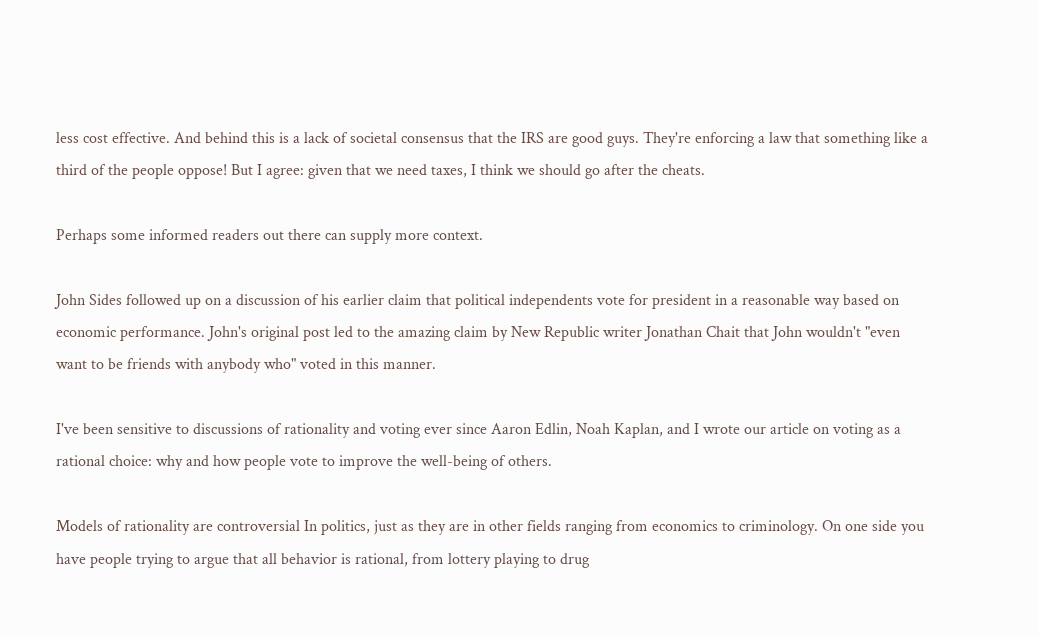less cost effective. And behind this is a lack of societal consensus that the IRS are good guys. They're enforcing a law that something like a third of the people oppose! But I agree: given that we need taxes, I think we should go after the cheats.

Perhaps some informed readers out there can supply more context.

John Sides followed up on a discussion of his earlier claim that political independents vote for president in a reasonable way based on economic performance. John's original post led to the amazing claim by New Republic writer Jonathan Chait that John wouldn't "even want to be friends with anybody who" voted in this manner.

I've been sensitive to discussions of rationality and voting ever since Aaron Edlin, Noah Kaplan, and I wrote our article on voting as a rational choice: why and how people vote to improve the well-being of others.

Models of rationality are controversial In politics, just as they are in other fields ranging from economics to criminology. On one side you have people trying to argue that all behavior is rational, from lottery playing to drug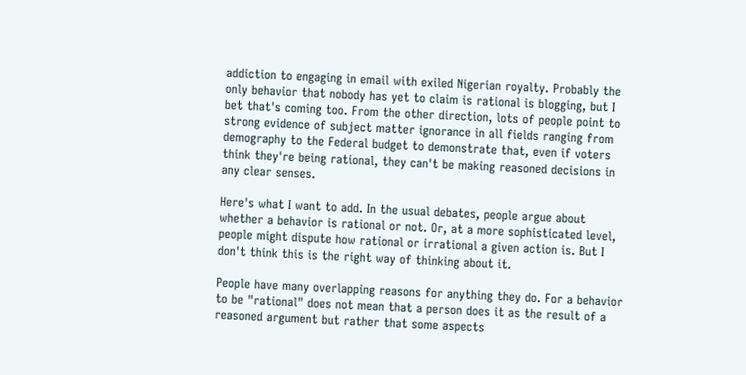addiction to engaging in email with exiled Nigerian royalty. Probably the only behavior that nobody has yet to claim is rational is blogging, but I bet that's coming too. From the other direction, lots of people point to strong evidence of subject matter ignorance in all fields ranging from demography to the Federal budget to demonstrate that, even if voters think they're being rational, they can't be making reasoned decisions in any clear senses.

Here's what I want to add. In the usual debates, people argue about whether a behavior is rational or not. Or, at a more sophisticated level, people might dispute how rational or irrational a given action is. But I don't think this is the right way of thinking about it.

People have many overlapping reasons for anything they do. For a behavior to be "rational" does not mean that a person does it as the result of a reasoned argument but rather that some aspects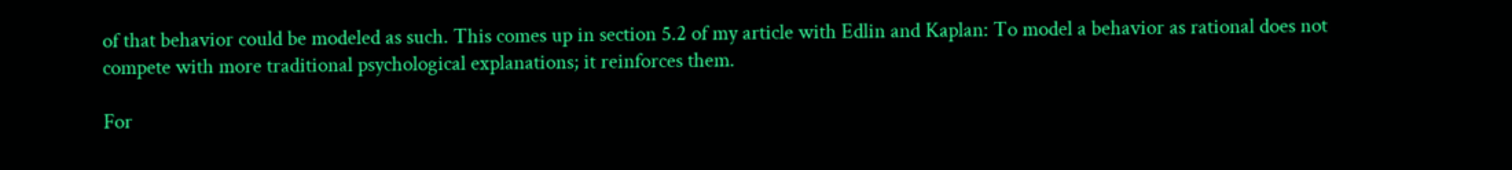of that behavior could be modeled as such. This comes up in section 5.2 of my article with Edlin and Kaplan: To model a behavior as rational does not compete with more traditional psychological explanations; it reinforces them.

For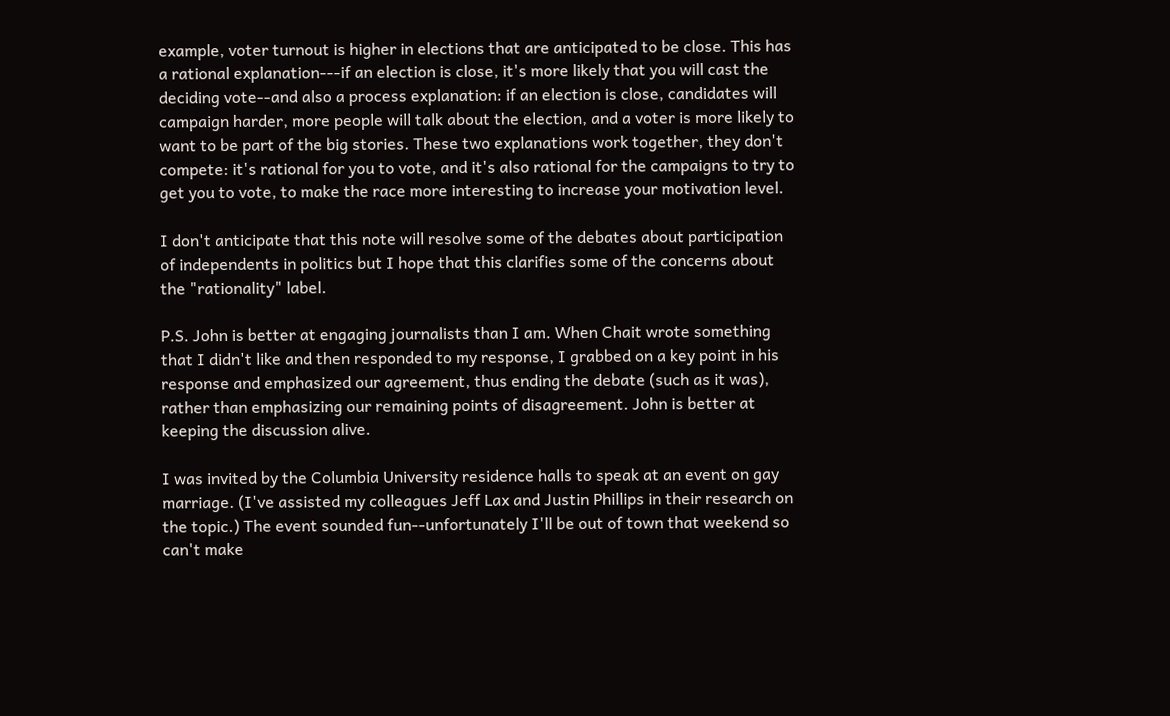example, voter turnout is higher in elections that are anticipated to be close. This has a rational explanation---if an election is close, it's more likely that you will cast the deciding vote--and also a process explanation: if an election is close, candidates will campaign harder, more people will talk about the election, and a voter is more likely to want to be part of the big stories. These two explanations work together, they don't compete: it's rational for you to vote, and it's also rational for the campaigns to try to get you to vote, to make the race more interesting to increase your motivation level.

I don't anticipate that this note will resolve some of the debates about participation of independents in politics but I hope that this clarifies some of the concerns about the "rationality" label.

P.S. John is better at engaging journalists than I am. When Chait wrote something that I didn't like and then responded to my response, I grabbed on a key point in his response and emphasized our agreement, thus ending the debate (such as it was), rather than emphasizing our remaining points of disagreement. John is better at keeping the discussion alive.

I was invited by the Columbia University residence halls to speak at an event on gay marriage. (I've assisted my colleagues Jeff Lax and Justin Phillips in their research on the topic.) The event sounded fun--unfortunately I'll be out of town that weekend so can't make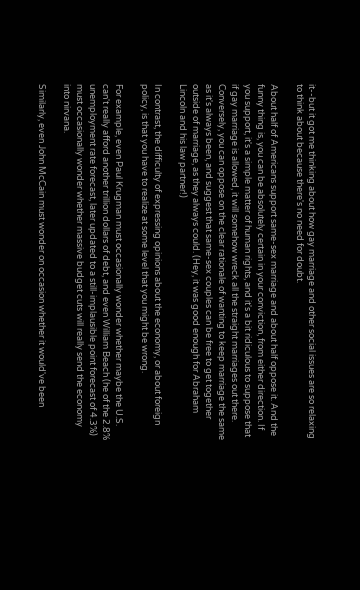it--but it got me thinking about how gay marriage and other social issues are so relaxing to think about because there's no need for doubt.

About half of Americans support same-sex marriage and about half oppose it. And the funny thing is, you can be absolutely certain in your conviction, from either direction. If you support, it's a simple matter of human rights, and it's a bit ridiculous to suppose that if gay marriage is allowed, it will somehow wreck all the straight marriages out there. Conversely, you can oppose on the clear rationale of wanting to keep marriage the same as it's always been, and suggest that same-sex couples can be free to get together outside of marriage, as they always could. (Hey, it was good enough for Abraham Lincoln and his law partner!)

In contrast, the difficulty of expressing opinions about the economy, or about foreign policy, is that you have to realize at some level that you might be wrong.

For example, even Paul Krugman must occasionally wonder whether maybe the U.S. can't really afford another trillion dollars of debt, and even William Beach (he of the 2.8% unemployment rate forecast, later updated to a still-implausible point forecast of 4.3%) must occasionally wonder whether massive budget cuts will really send the economy into nirvana.

Similarly, even John McCain must wonder on occasion whether it would've been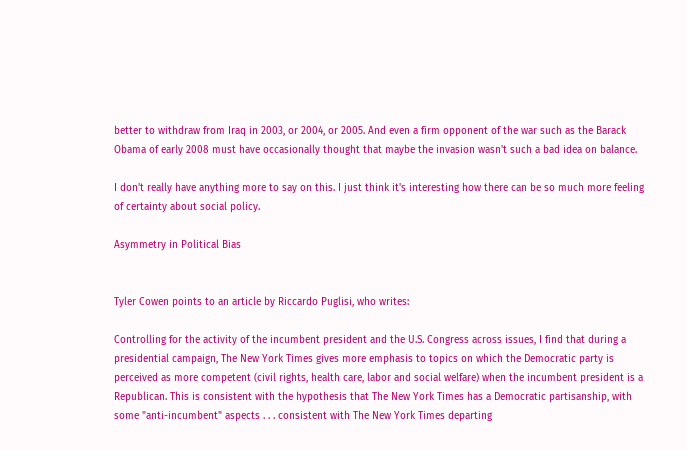better to withdraw from Iraq in 2003, or 2004, or 2005. And even a firm opponent of the war such as the Barack Obama of early 2008 must have occasionally thought that maybe the invasion wasn't such a bad idea on balance.

I don't really have anything more to say on this. I just think it's interesting how there can be so much more feeling of certainty about social policy.

Asymmetry in Political Bias


Tyler Cowen points to an article by Riccardo Puglisi, who writes:

Controlling for the activity of the incumbent president and the U.S. Congress across issues, I find that during a presidential campaign, The New York Times gives more emphasis to topics on which the Democratic party is perceived as more competent (civil rights, health care, labor and social welfare) when the incumbent president is a Republican. This is consistent with the hypothesis that The New York Times has a Democratic partisanship, with some "anti-incumbent" aspects . . . consistent with The New York Times departing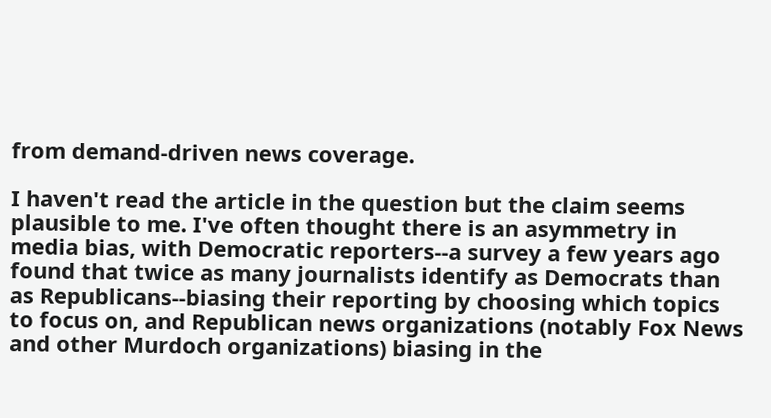from demand-driven news coverage.

I haven't read the article in the question but the claim seems plausible to me. I've often thought there is an asymmetry in media bias, with Democratic reporters--a survey a few years ago found that twice as many journalists identify as Democrats than as Republicans--biasing their reporting by choosing which topics to focus on, and Republican news organizations (notably Fox News and other Murdoch organizations) biasing in the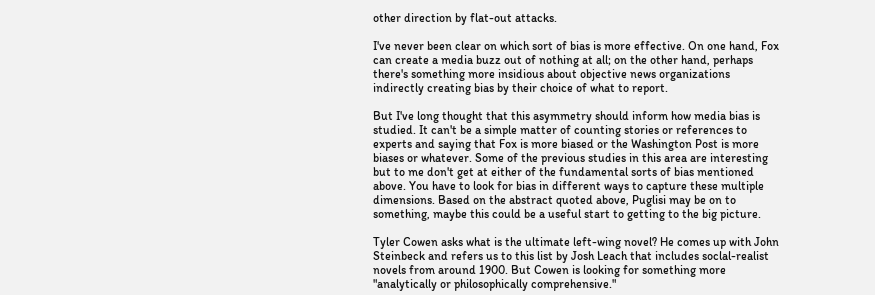other direction by flat-out attacks.

I've never been clear on which sort of bias is more effective. On one hand, Fox can create a media buzz out of nothing at all; on the other hand, perhaps there's something more insidious about objective news organizations indirectly creating bias by their choice of what to report.

But I've long thought that this asymmetry should inform how media bias is studied. It can't be a simple matter of counting stories or references to experts and saying that Fox is more biased or the Washington Post is more biases or whatever. Some of the previous studies in this area are interesting but to me don't get at either of the fundamental sorts of bias mentioned above. You have to look for bias in different ways to capture these multiple dimensions. Based on the abstract quoted above, Puglisi may be on to something, maybe this could be a useful start to getting to the big picture.

Tyler Cowen asks what is the ultimate left-wing novel? He comes up with John Steinbeck and refers us to this list by Josh Leach that includes soclal-realist novels from around 1900. But Cowen is looking for something more "analytically or philosophically comprehensive."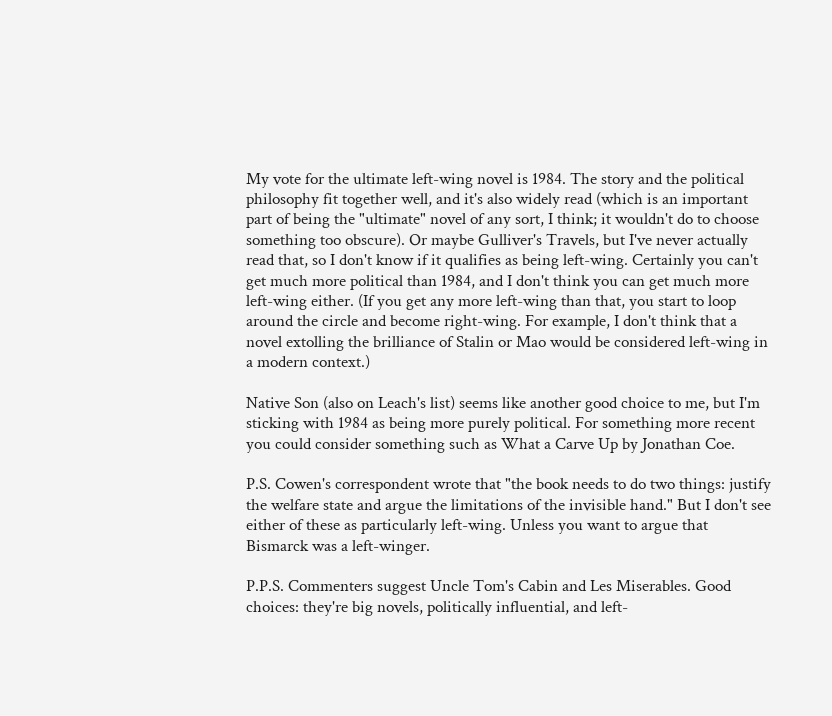My vote for the ultimate left-wing novel is 1984. The story and the political philosophy fit together well, and it's also widely read (which is an important part of being the "ultimate" novel of any sort, I think; it wouldn't do to choose something too obscure). Or maybe Gulliver's Travels, but I've never actually read that, so I don't know if it qualifies as being left-wing. Certainly you can't get much more political than 1984, and I don't think you can get much more left-wing either. (If you get any more left-wing than that, you start to loop around the circle and become right-wing. For example, I don't think that a novel extolling the brilliance of Stalin or Mao would be considered left-wing in a modern context.)

Native Son (also on Leach's list) seems like another good choice to me, but I'm sticking with 1984 as being more purely political. For something more recent you could consider something such as What a Carve Up by Jonathan Coe.

P.S. Cowen's correspondent wrote that "the book needs to do two things: justify the welfare state and argue the limitations of the invisible hand." But I don't see either of these as particularly left-wing. Unless you want to argue that Bismarck was a left-winger.

P.P.S. Commenters suggest Uncle Tom's Cabin and Les Miserables. Good choices: they're big novels, politically influential, and left-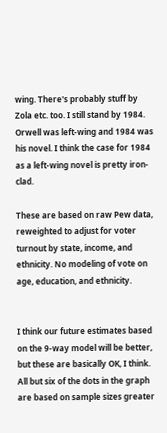wing. There's probably stuff by Zola etc. too. I still stand by 1984. Orwell was left-wing and 1984 was his novel. I think the case for 1984 as a left-wing novel is pretty iron-clad.

These are based on raw Pew data, reweighted to adjust for voter turnout by state, income, and ethnicity. No modeling of vote on age, education, and ethnicity.


I think our future estimates based on the 9-way model will be better, but these are basically OK, I think. All but six of the dots in the graph are based on sample sizes greater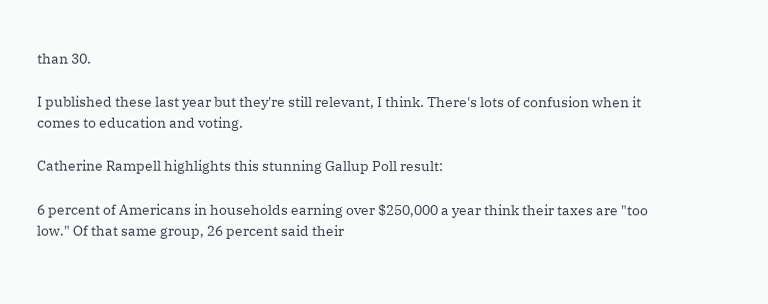than 30.

I published these last year but they're still relevant, I think. There's lots of confusion when it comes to education and voting.

Catherine Rampell highlights this stunning Gallup Poll result:

6 percent of Americans in households earning over $250,000 a year think their taxes are "too low." Of that same group, 26 percent said their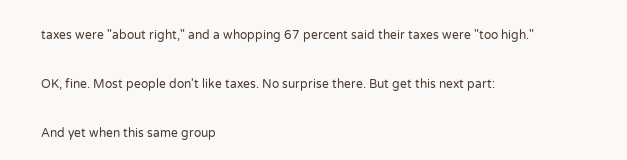taxes were "about right," and a whopping 67 percent said their taxes were "too high."

OK, fine. Most people don't like taxes. No surprise there. But get this next part:

And yet when this same group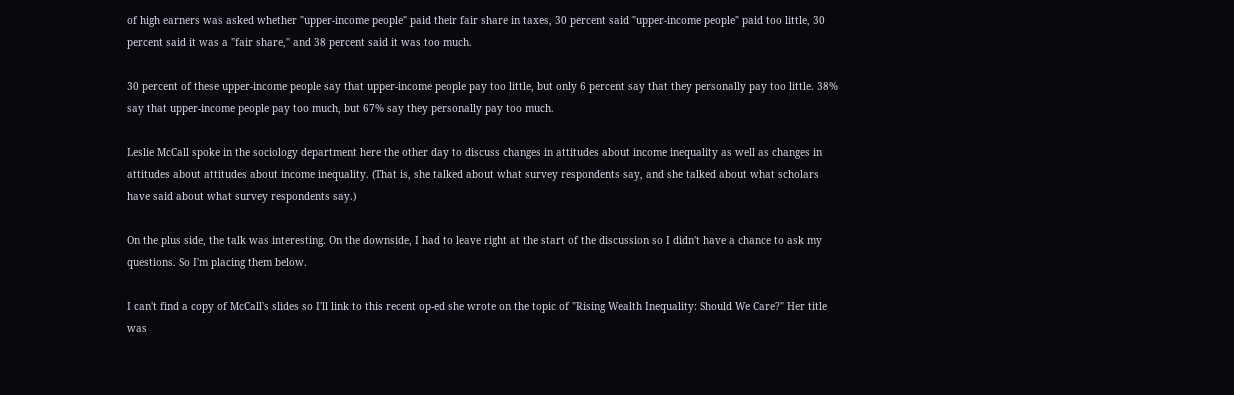of high earners was asked whether "upper-income people" paid their fair share in taxes, 30 percent said "upper-income people" paid too little, 30 percent said it was a "fair share," and 38 percent said it was too much.

30 percent of these upper-income people say that upper-income people pay too little, but only 6 percent say that they personally pay too little. 38% say that upper-income people pay too much, but 67% say they personally pay too much.

Leslie McCall spoke in the sociology department here the other day to discuss changes in attitudes about income inequality as well as changes in attitudes about attitudes about income inequality. (That is, she talked about what survey respondents say, and she talked about what scholars have said about what survey respondents say.)

On the plus side, the talk was interesting. On the downside, I had to leave right at the start of the discussion so I didn't have a chance to ask my questions. So I'm placing them below.

I can't find a copy of McCall's slides so I'll link to this recent op-ed she wrote on the topic of "Rising Wealth Inequality: Should We Care?" Her title was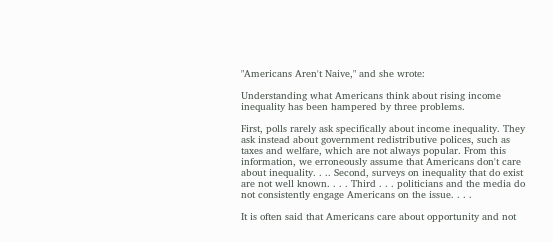"Americans Aren't Naive," and she wrote:

Understanding what Americans think about rising income inequality has been hampered by three problems.

First, polls rarely ask specifically about income inequality. They ask instead about government redistributive polices, such as taxes and welfare, which are not always popular. From this information, we erroneously assume that Americans don't care about inequality. . .. Second, surveys on inequality that do exist are not well known. . . . Third . . . politicians and the media do not consistently engage Americans on the issue. . . .

It is often said that Americans care about opportunity and not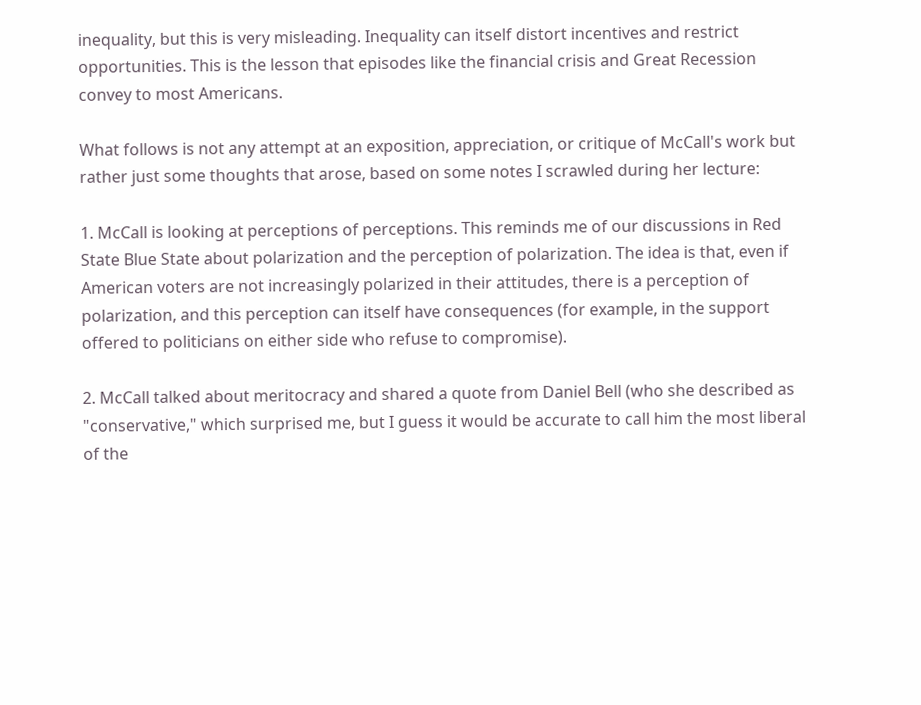inequality, but this is very misleading. Inequality can itself distort incentives and restrict opportunities. This is the lesson that episodes like the financial crisis and Great Recession convey to most Americans.

What follows is not any attempt at an exposition, appreciation, or critique of McCall's work but rather just some thoughts that arose, based on some notes I scrawled during her lecture:

1. McCall is looking at perceptions of perceptions. This reminds me of our discussions in Red State Blue State about polarization and the perception of polarization. The idea is that, even if American voters are not increasingly polarized in their attitudes, there is a perception of polarization, and this perception can itself have consequences (for example, in the support offered to politicians on either side who refuse to compromise).

2. McCall talked about meritocracy and shared a quote from Daniel Bell (who she described as "conservative," which surprised me, but I guess it would be accurate to call him the most liberal of the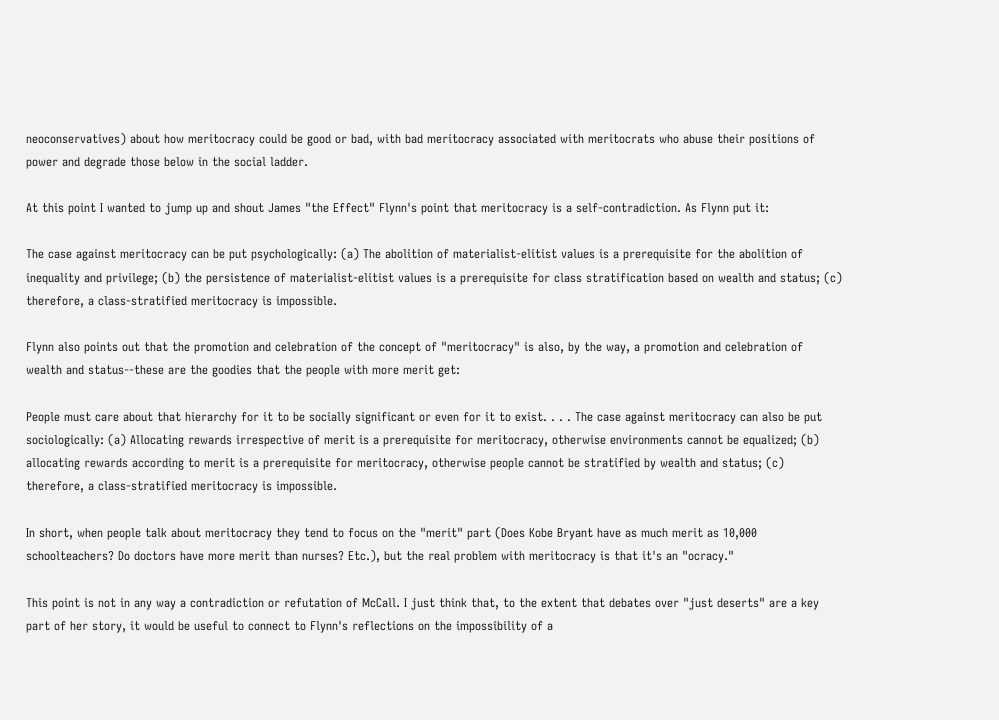neoconservatives) about how meritocracy could be good or bad, with bad meritocracy associated with meritocrats who abuse their positions of power and degrade those below in the social ladder.

At this point I wanted to jump up and shout James "the Effect" Flynn's point that meritocracy is a self-contradiction. As Flynn put it:

The case against meritocracy can be put psychologically: (a) The abolition of materialist-elitist values is a prerequisite for the abolition of inequality and privilege; (b) the persistence of materialist-elitist values is a prerequisite for class stratification based on wealth and status; (c) therefore, a class-stratified meritocracy is impossible.

Flynn also points out that the promotion and celebration of the concept of "meritocracy" is also, by the way, a promotion and celebration of wealth and status--these are the goodies that the people with more merit get:

People must care about that hierarchy for it to be socially significant or even for it to exist. . . . The case against meritocracy can also be put sociologically: (a) Allocating rewards irrespective of merit is a prerequisite for meritocracy, otherwise environments cannot be equalized; (b) allocating rewards according to merit is a prerequisite for meritocracy, otherwise people cannot be stratified by wealth and status; (c) therefore, a class-stratified meritocracy is impossible.

In short, when people talk about meritocracy they tend to focus on the "merit" part (Does Kobe Bryant have as much merit as 10,000 schoolteachers? Do doctors have more merit than nurses? Etc.), but the real problem with meritocracy is that it's an "ocracy."

This point is not in any way a contradiction or refutation of McCall. I just think that, to the extent that debates over "just deserts" are a key part of her story, it would be useful to connect to Flynn's reflections on the impossibility of a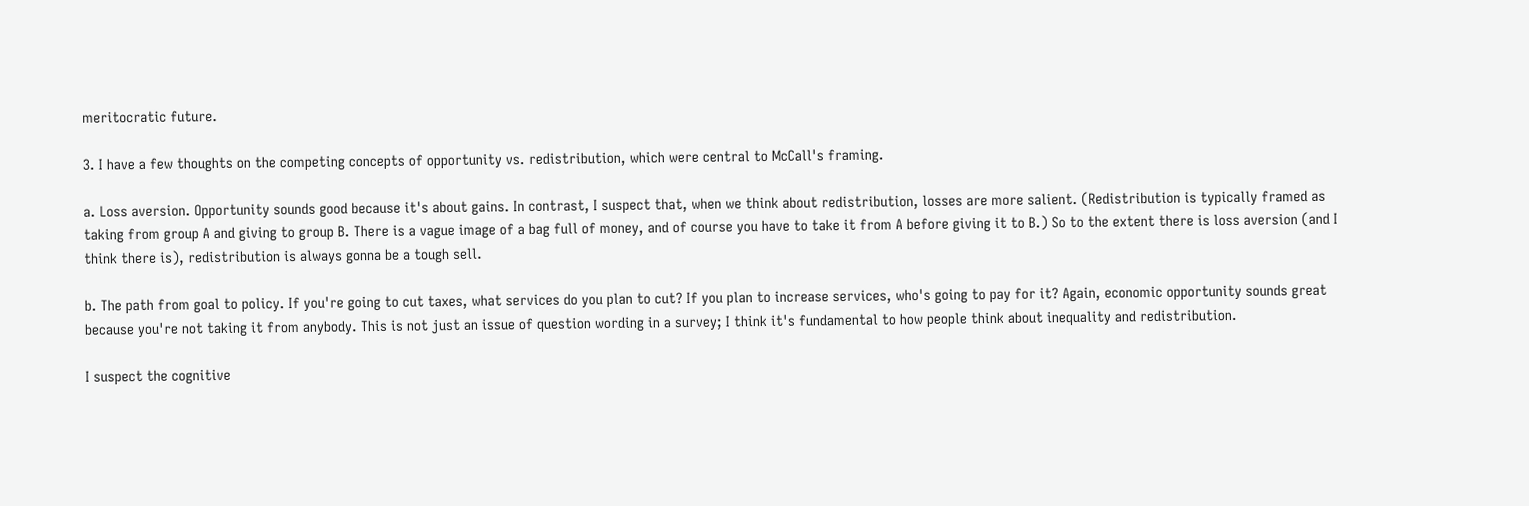meritocratic future.

3. I have a few thoughts on the competing concepts of opportunity vs. redistribution, which were central to McCall's framing.

a. Loss aversion. Opportunity sounds good because it's about gains. In contrast, I suspect that, when we think about redistribution, losses are more salient. (Redistribution is typically framed as taking from group A and giving to group B. There is a vague image of a bag full of money, and of course you have to take it from A before giving it to B.) So to the extent there is loss aversion (and I think there is), redistribution is always gonna be a tough sell.

b. The path from goal to policy. If you're going to cut taxes, what services do you plan to cut? If you plan to increase services, who's going to pay for it? Again, economic opportunity sounds great because you're not taking it from anybody. This is not just an issue of question wording in a survey; I think it's fundamental to how people think about inequality and redistribution.

I suspect the cognitive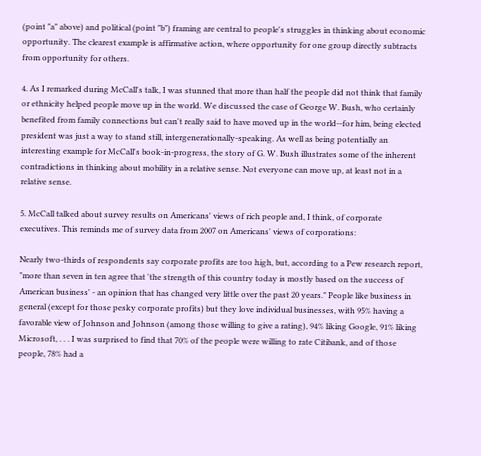(point "a" above) and political (point "b") framing are central to people's struggles in thinking about economic opportunity. The clearest example is affirmative action, where opportunity for one group directly subtracts from opportunity for others.

4. As I remarked during McCall's talk, I was stunned that more than half the people did not think that family or ethnicity helped people move up in the world. We discussed the case of George W. Bush, who certainly benefited from family connections but can't really said to have moved up in the world--for him, being elected president was just a way to stand still, intergenerationally-speaking. As well as being potentially an interesting example for McCall's book-in-progress, the story of G. W. Bush illustrates some of the inherent contradictions in thinking about mobility in a relative sense. Not everyone can move up, at least not in a relative sense.

5. McCall talked about survey results on Americans' views of rich people and, I think, of corporate executives. This reminds me of survey data from 2007 on Americans' views of corporations:

Nearly two-thirds of respondents say corporate profits are too high, but, according to a Pew research report, "more than seven in ten agree that 'the strength of this country today is mostly based on the success of American business' - an opinion that has changed very little over the past 20 years." People like business in general (except for those pesky corporate profits) but they love individual businesses, with 95% having a favorable view of Johnson and Johnson (among those willing to give a rating), 94% liking Google, 91% liking Microsoft, . . . I was surprised to find that 70% of the people were willing to rate Citibank, and of those people, 78% had a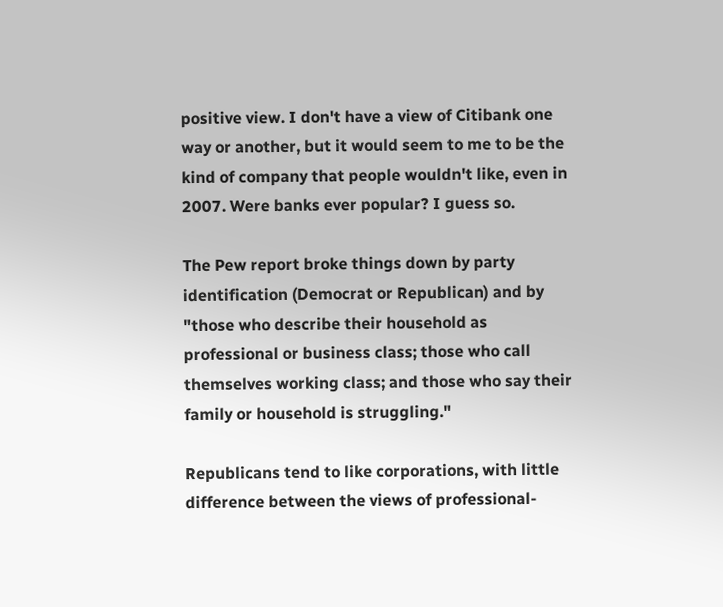positive view. I don't have a view of Citibank one way or another, but it would seem to me to be the kind of company that people wouldn't like, even in 2007. Were banks ever popular? I guess so.

The Pew report broke things down by party identification (Democrat or Republican) and by "those who describe their household as professional or business class; those who call themselves working class; and those who say their family or household is struggling."

Republicans tend to like corporations, with little difference between the views of professional-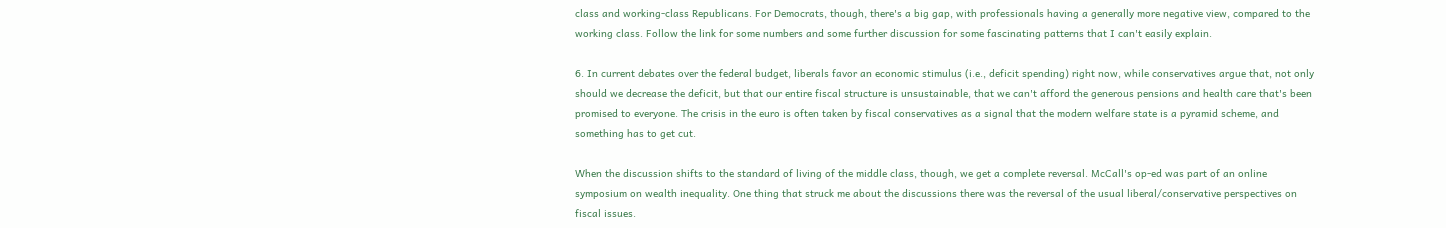class and working-class Republicans. For Democrats, though, there's a big gap, with professionals having a generally more negative view, compared to the working class. Follow the link for some numbers and some further discussion for some fascinating patterns that I can't easily explain.

6. In current debates over the federal budget, liberals favor an economic stimulus (i.e., deficit spending) right now, while conservatives argue that, not only should we decrease the deficit, but that our entire fiscal structure is unsustainable, that we can't afford the generous pensions and health care that's been promised to everyone. The crisis in the euro is often taken by fiscal conservatives as a signal that the modern welfare state is a pyramid scheme, and something has to get cut.

When the discussion shifts to the standard of living of the middle class, though, we get a complete reversal. McCall's op-ed was part of an online symposium on wealth inequality. One thing that struck me about the discussions there was the reversal of the usual liberal/conservative perspectives on fiscal issues.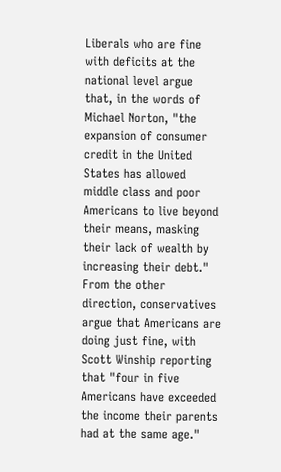Liberals who are fine with deficits at the national level argue that, in the words of Michael Norton, "the expansion of consumer credit in the United States has allowed middle class and poor Americans to live beyond their means, masking their lack of wealth by increasing their debt." From the other direction, conservatives argue that Americans are doing just fine, with Scott Winship reporting that "four in five Americans have exceeded the income their parents had at the same age."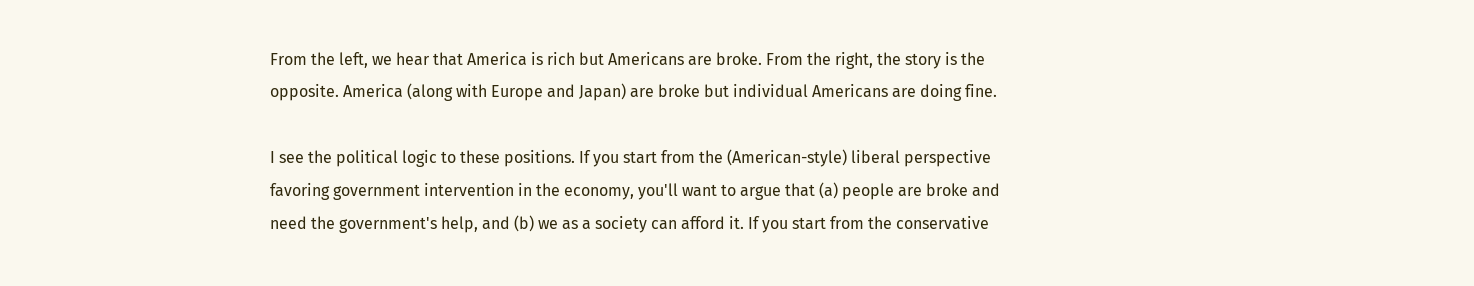From the left, we hear that America is rich but Americans are broke. From the right, the story is the opposite. America (along with Europe and Japan) are broke but individual Americans are doing fine.

I see the political logic to these positions. If you start from the (American-style) liberal perspective favoring government intervention in the economy, you'll want to argue that (a) people are broke and need the government's help, and (b) we as a society can afford it. If you start from the conservative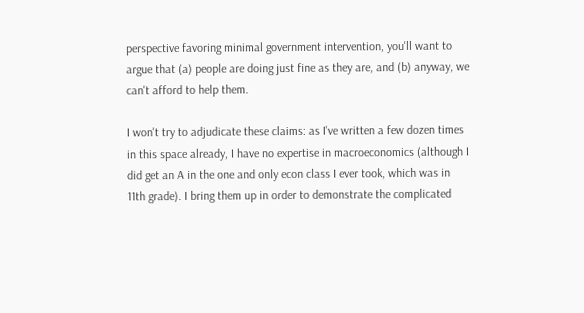perspective favoring minimal government intervention, you'll want to argue that (a) people are doing just fine as they are, and (b) anyway, we can't afford to help them.

I won't try to adjudicate these claims: as I've written a few dozen times in this space already, I have no expertise in macroeconomics (although I did get an A in the one and only econ class I ever took, which was in 11th grade). I bring them up in order to demonstrate the complicated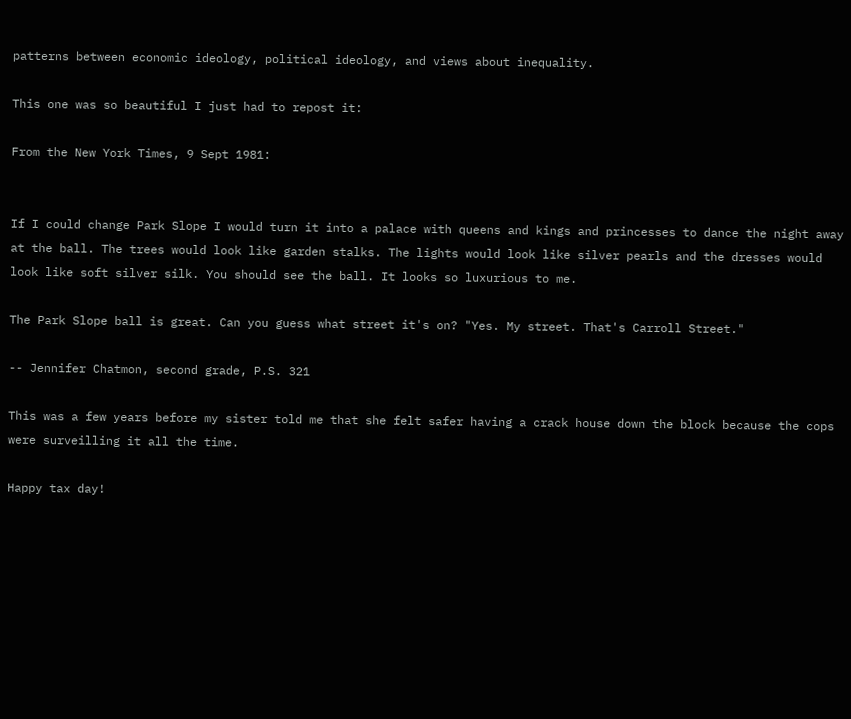patterns between economic ideology, political ideology, and views about inequality.

This one was so beautiful I just had to repost it:

From the New York Times, 9 Sept 1981:


If I could change Park Slope I would turn it into a palace with queens and kings and princesses to dance the night away at the ball. The trees would look like garden stalks. The lights would look like silver pearls and the dresses would look like soft silver silk. You should see the ball. It looks so luxurious to me.

The Park Slope ball is great. Can you guess what street it's on? "Yes. My street. That's Carroll Street."

-- Jennifer Chatmon, second grade, P.S. 321

This was a few years before my sister told me that she felt safer having a crack house down the block because the cops were surveilling it all the time.

Happy tax day!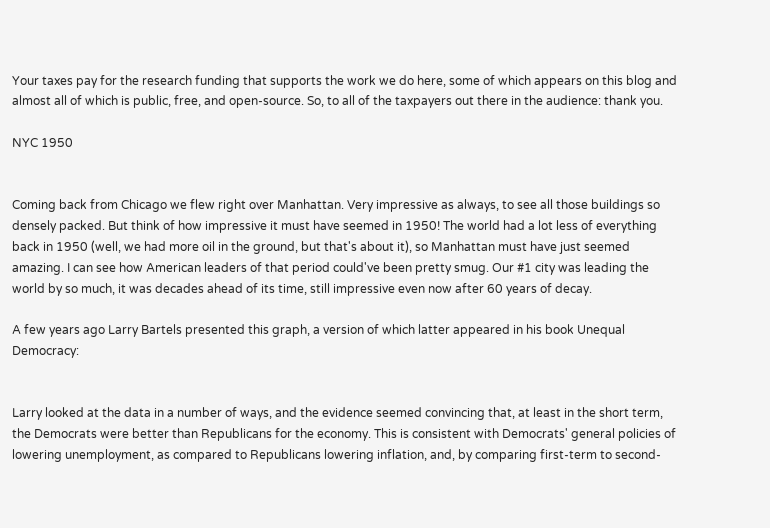Your taxes pay for the research funding that supports the work we do here, some of which appears on this blog and almost all of which is public, free, and open-source. So, to all of the taxpayers out there in the audience: thank you.

NYC 1950


Coming back from Chicago we flew right over Manhattan. Very impressive as always, to see all those buildings so densely packed. But think of how impressive it must have seemed in 1950! The world had a lot less of everything back in 1950 (well, we had more oil in the ground, but that's about it), so Manhattan must have just seemed amazing. I can see how American leaders of that period could've been pretty smug. Our #1 city was leading the world by so much, it was decades ahead of its time, still impressive even now after 60 years of decay.

A few years ago Larry Bartels presented this graph, a version of which latter appeared in his book Unequal Democracy:


Larry looked at the data in a number of ways, and the evidence seemed convincing that, at least in the short term, the Democrats were better than Republicans for the economy. This is consistent with Democrats' general policies of lowering unemployment, as compared to Republicans lowering inflation, and, by comparing first-term to second-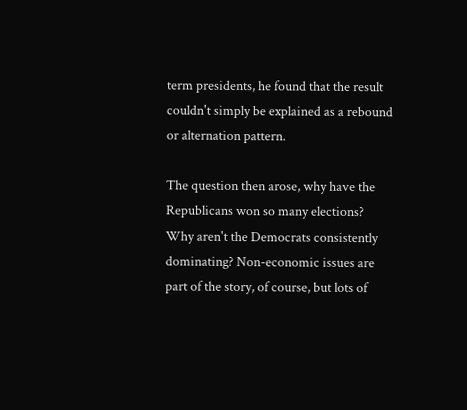term presidents, he found that the result couldn't simply be explained as a rebound or alternation pattern.

The question then arose, why have the Republicans won so many elections? Why aren't the Democrats consistently dominating? Non-economic issues are part of the story, of course, but lots of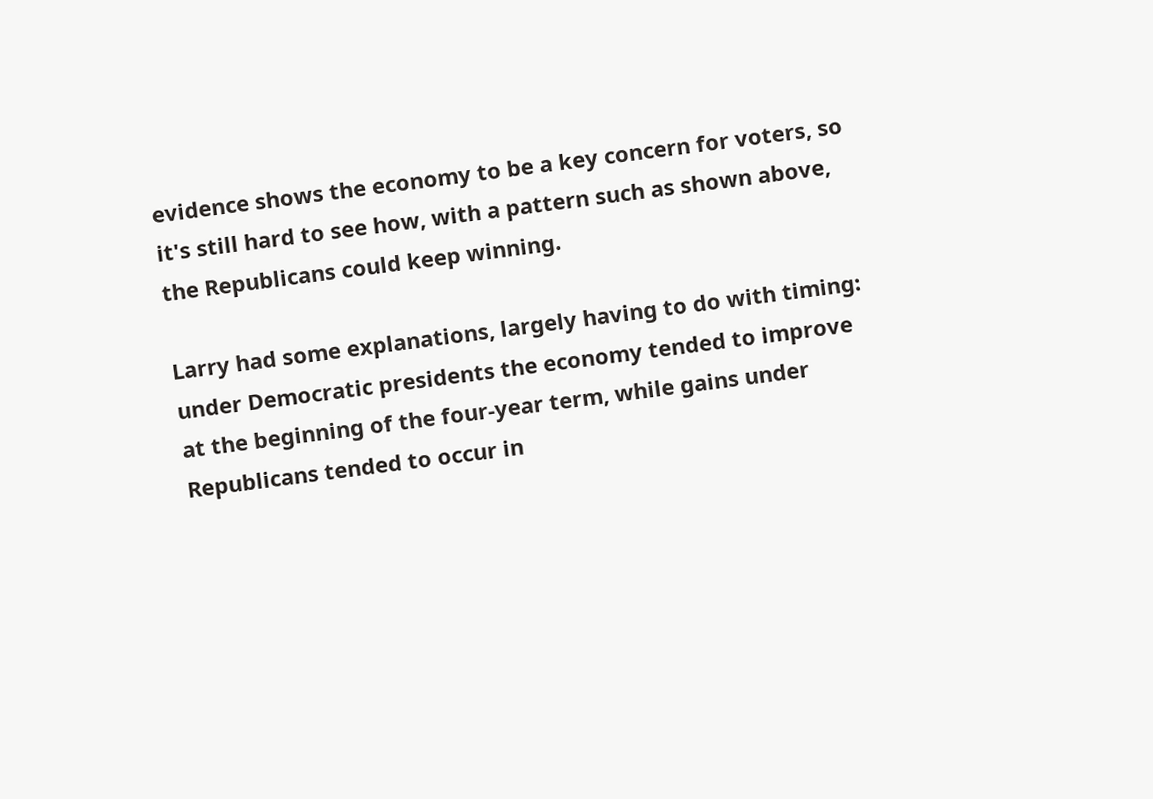evidence shows the economy to be a key concern for voters, so it's still hard to see how, with a pattern such as shown above, the Republicans could keep winning.

Larry had some explanations, largely having to do with timing: under Democratic presidents the economy tended to improve at the beginning of the four-year term, while gains under Republicans tended to occur in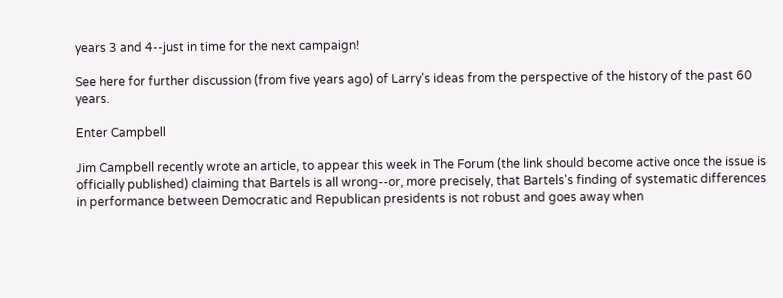years 3 and 4--just in time for the next campaign!

See here for further discussion (from five years ago) of Larry's ideas from the perspective of the history of the past 60 years.

Enter Campbell

Jim Campbell recently wrote an article, to appear this week in The Forum (the link should become active once the issue is officially published) claiming that Bartels is all wrong--or, more precisely, that Bartels's finding of systematic differences in performance between Democratic and Republican presidents is not robust and goes away when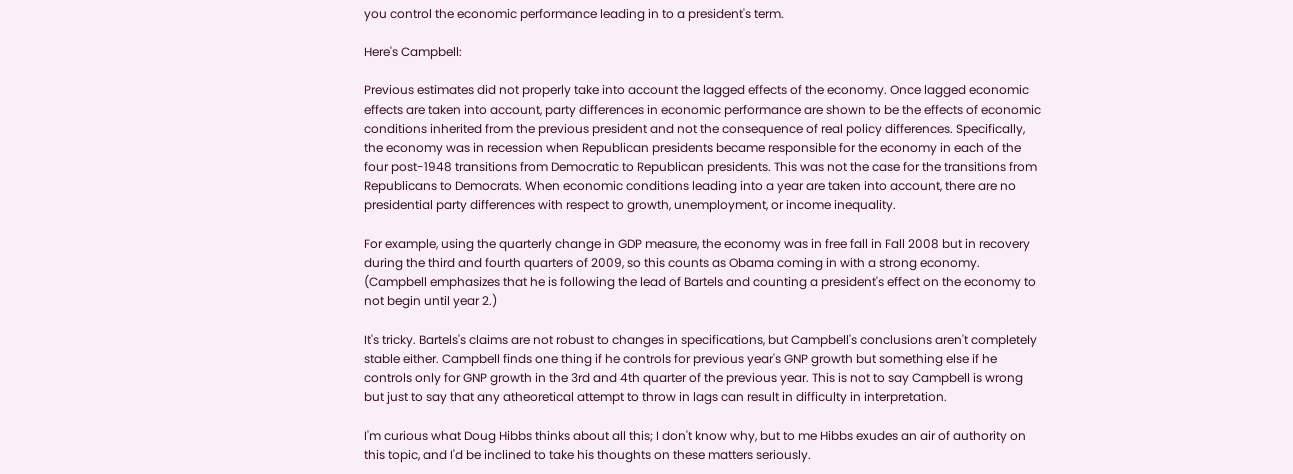you control the economic performance leading in to a president's term.

Here's Campbell:

Previous estimates did not properly take into account the lagged effects of the economy. Once lagged economic effects are taken into account, party differences in economic performance are shown to be the effects of economic conditions inherited from the previous president and not the consequence of real policy differences. Specifically, the economy was in recession when Republican presidents became responsible for the economy in each of the four post-1948 transitions from Democratic to Republican presidents. This was not the case for the transitions from Republicans to Democrats. When economic conditions leading into a year are taken into account, there are no presidential party differences with respect to growth, unemployment, or income inequality.

For example, using the quarterly change in GDP measure, the economy was in free fall in Fall 2008 but in recovery during the third and fourth quarters of 2009, so this counts as Obama coming in with a strong economy. (Campbell emphasizes that he is following the lead of Bartels and counting a president's effect on the economy to not begin until year 2.)

It's tricky. Bartels's claims are not robust to changes in specifications, but Campbell's conclusions aren't completely stable either. Campbell finds one thing if he controls for previous year's GNP growth but something else if he controls only for GNP growth in the 3rd and 4th quarter of the previous year. This is not to say Campbell is wrong but just to say that any atheoretical attempt to throw in lags can result in difficulty in interpretation.

I'm curious what Doug Hibbs thinks about all this; I don't know why, but to me Hibbs exudes an air of authority on this topic, and I'd be inclined to take his thoughts on these matters seriously.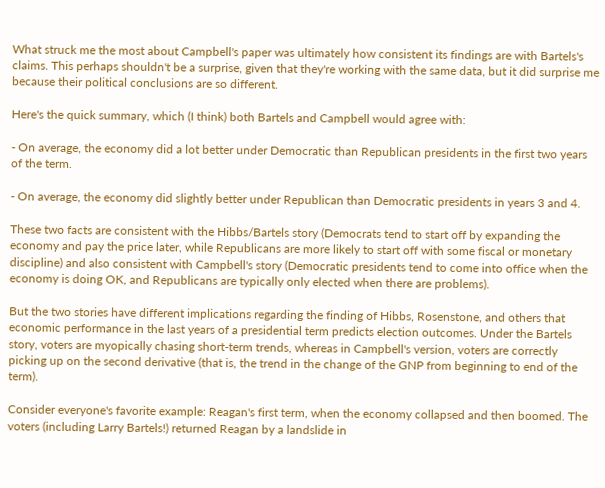What struck me the most about Campbell's paper was ultimately how consistent its findings are with Bartels's claims. This perhaps shouldn't be a surprise, given that they're working with the same data, but it did surprise me because their political conclusions are so different.

Here's the quick summary, which (I think) both Bartels and Campbell would agree with:

- On average, the economy did a lot better under Democratic than Republican presidents in the first two years of the term.

- On average, the economy did slightly better under Republican than Democratic presidents in years 3 and 4.

These two facts are consistent with the Hibbs/Bartels story (Democrats tend to start off by expanding the economy and pay the price later, while Republicans are more likely to start off with some fiscal or monetary discipline) and also consistent with Campbell's story (Democratic presidents tend to come into office when the economy is doing OK, and Republicans are typically only elected when there are problems).

But the two stories have different implications regarding the finding of Hibbs, Rosenstone, and others that economic performance in the last years of a presidential term predicts election outcomes. Under the Bartels story, voters are myopically chasing short-term trends, whereas in Campbell's version, voters are correctly picking up on the second derivative (that is, the trend in the change of the GNP from beginning to end of the term).

Consider everyone's favorite example: Reagan's first term, when the economy collapsed and then boomed. The voters (including Larry Bartels!) returned Reagan by a landslide in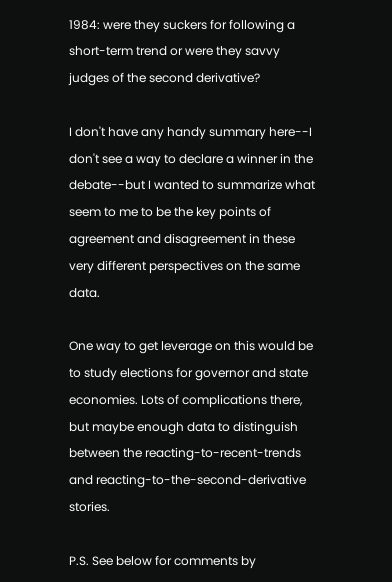1984: were they suckers for following a short-term trend or were they savvy judges of the second derivative?

I don't have any handy summary here--I don't see a way to declare a winner in the debate--but I wanted to summarize what seem to me to be the key points of agreement and disagreement in these very different perspectives on the same data.

One way to get leverage on this would be to study elections for governor and state economies. Lots of complications there, but maybe enough data to distinguish between the reacting-to-recent-trends and reacting-to-the-second-derivative stories.

P.S. See below for comments by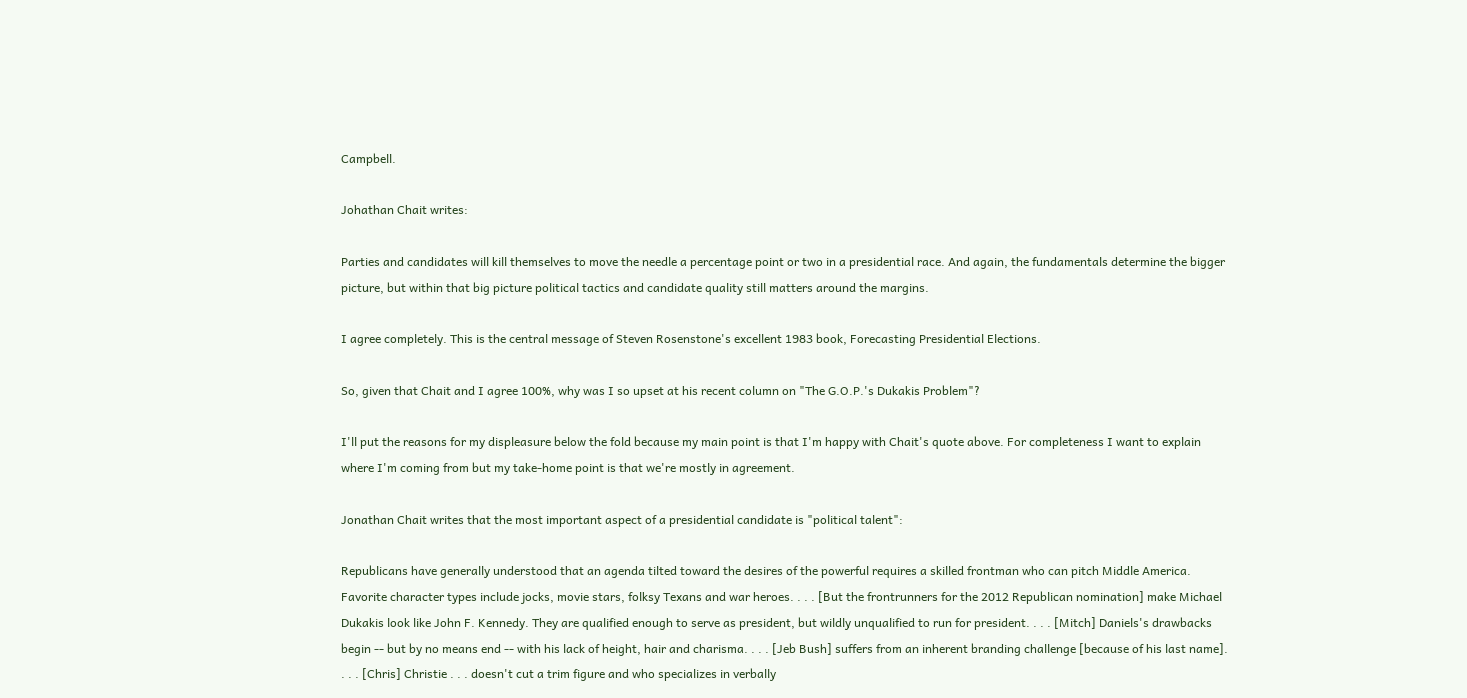Campbell.

Johathan Chait writes:

Parties and candidates will kill themselves to move the needle a percentage point or two in a presidential race. And again, the fundamentals determine the bigger picture, but within that big picture political tactics and candidate quality still matters around the margins.

I agree completely. This is the central message of Steven Rosenstone's excellent 1983 book, Forecasting Presidential Elections.

So, given that Chait and I agree 100%, why was I so upset at his recent column on "The G.O.P.'s Dukakis Problem"?

I'll put the reasons for my displeasure below the fold because my main point is that I'm happy with Chait's quote above. For completeness I want to explain where I'm coming from but my take-home point is that we're mostly in agreement.

Jonathan Chait writes that the most important aspect of a presidential candidate is "political talent":

Republicans have generally understood that an agenda tilted toward the desires of the powerful requires a skilled frontman who can pitch Middle America. Favorite character types include jocks, movie stars, folksy Texans and war heroes. . . . [But the frontrunners for the 2012 Republican nomination] make Michael Dukakis look like John F. Kennedy. They are qualified enough to serve as president, but wildly unqualified to run for president. . . . [Mitch] Daniels's drawbacks begin -- but by no means end -- with his lack of height, hair and charisma. . . . [Jeb Bush] suffers from an inherent branding challenge [because of his last name]. . . . [Chris] Christie . . . doesn't cut a trim figure and who specializes in verbally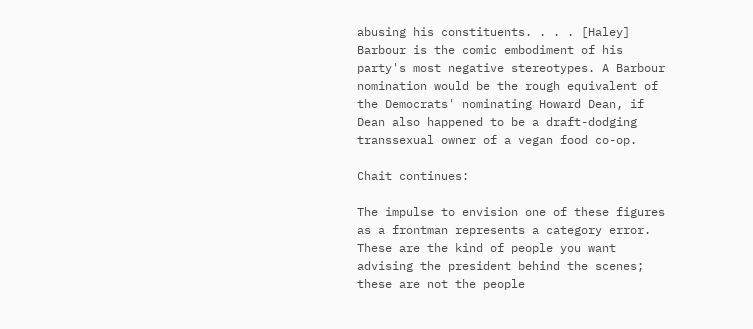abusing his constituents. . . . [Haley] Barbour is the comic embodiment of his party's most negative stereotypes. A Barbour nomination would be the rough equivalent of the Democrats' nominating Howard Dean, if Dean also happened to be a draft-dodging transsexual owner of a vegan food co-op.

Chait continues:

The impulse to envision one of these figures as a frontman represents a category error. These are the kind of people you want advising the president behind the scenes; these are not the people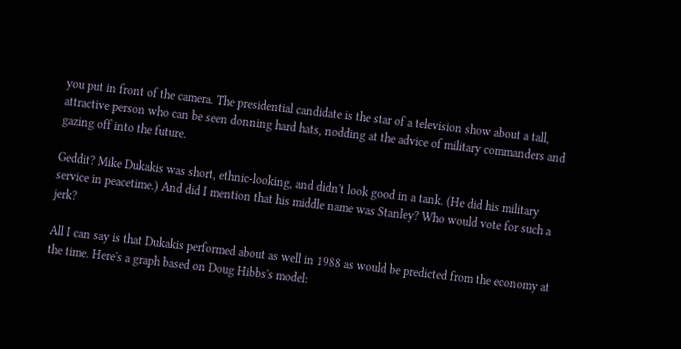you put in front of the camera. The presidential candidate is the star of a television show about a tall, attractive person who can be seen donning hard hats, nodding at the advice of military commanders and gazing off into the future.

Geddit? Mike Dukakis was short, ethnic-looking, and didn't look good in a tank. (He did his military service in peacetime.) And did I mention that his middle name was Stanley? Who would vote for such a jerk?

All I can say is that Dukakis performed about as well in 1988 as would be predicted from the economy at the time. Here's a graph based on Doug Hibbs's model: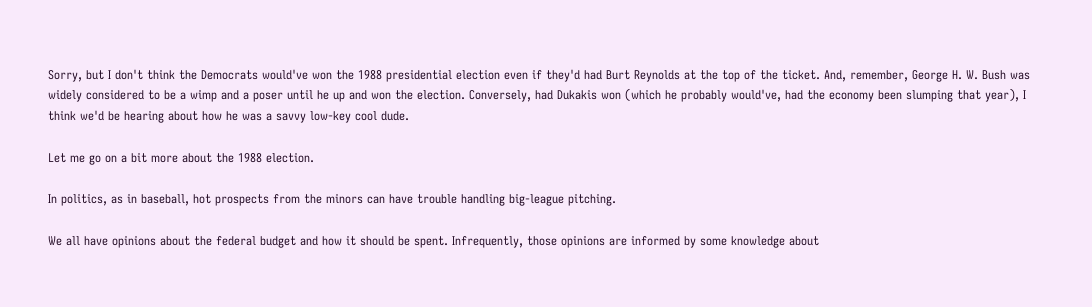Sorry, but I don't think the Democrats would've won the 1988 presidential election even if they'd had Burt Reynolds at the top of the ticket. And, remember, George H. W. Bush was widely considered to be a wimp and a poser until he up and won the election. Conversely, had Dukakis won (which he probably would've, had the economy been slumping that year), I think we'd be hearing about how he was a savvy low-key cool dude.

Let me go on a bit more about the 1988 election.

In politics, as in baseball, hot prospects from the minors can have trouble handling big-league pitching.

We all have opinions about the federal budget and how it should be spent. Infrequently, those opinions are informed by some knowledge about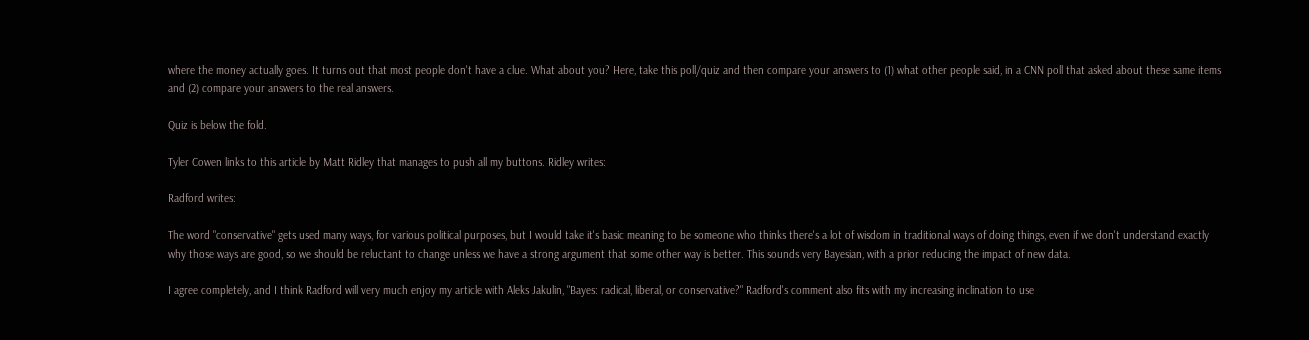where the money actually goes. It turns out that most people don't have a clue. What about you? Here, take this poll/quiz and then compare your answers to (1) what other people said, in a CNN poll that asked about these same items and (2) compare your answers to the real answers.

Quiz is below the fold.

Tyler Cowen links to this article by Matt Ridley that manages to push all my buttons. Ridley writes:

Radford writes:

The word "conservative" gets used many ways, for various political purposes, but I would take it's basic meaning to be someone who thinks there's a lot of wisdom in traditional ways of doing things, even if we don't understand exactly why those ways are good, so we should be reluctant to change unless we have a strong argument that some other way is better. This sounds very Bayesian, with a prior reducing the impact of new data.

I agree completely, and I think Radford will very much enjoy my article with Aleks Jakulin, "Bayes: radical, liberal, or conservative?" Radford's comment also fits with my increasing inclination to use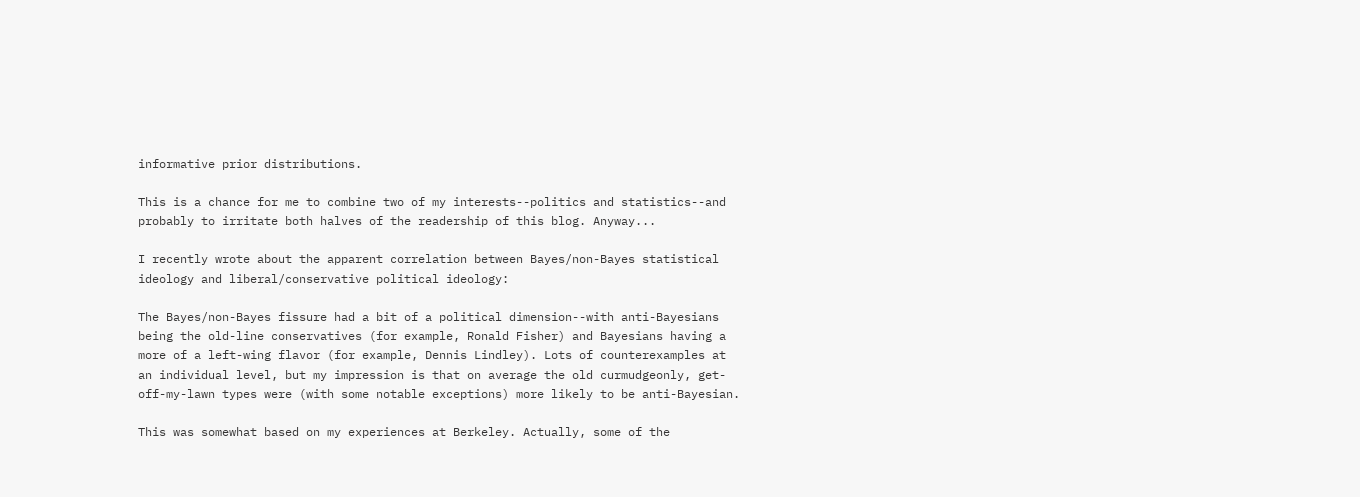informative prior distributions.

This is a chance for me to combine two of my interests--politics and statistics--and probably to irritate both halves of the readership of this blog. Anyway...

I recently wrote about the apparent correlation between Bayes/non-Bayes statistical ideology and liberal/conservative political ideology:

The Bayes/non-Bayes fissure had a bit of a political dimension--with anti-Bayesians being the old-line conservatives (for example, Ronald Fisher) and Bayesians having a more of a left-wing flavor (for example, Dennis Lindley). Lots of counterexamples at an individual level, but my impression is that on average the old curmudgeonly, get-off-my-lawn types were (with some notable exceptions) more likely to be anti-Bayesian.

This was somewhat based on my experiences at Berkeley. Actually, some of the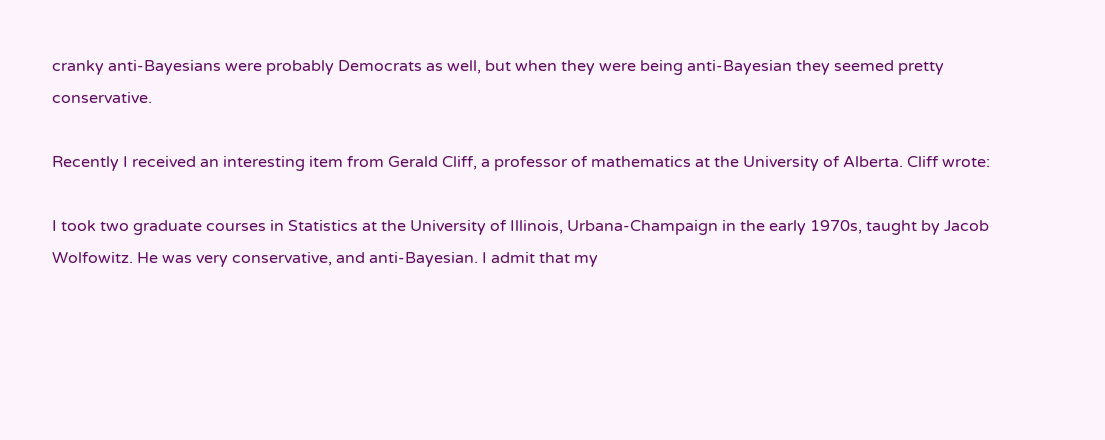cranky anti-Bayesians were probably Democrats as well, but when they were being anti-Bayesian they seemed pretty conservative.

Recently I received an interesting item from Gerald Cliff, a professor of mathematics at the University of Alberta. Cliff wrote:

I took two graduate courses in Statistics at the University of Illinois, Urbana-Champaign in the early 1970s, taught by Jacob Wolfowitz. He was very conservative, and anti-Bayesian. I admit that my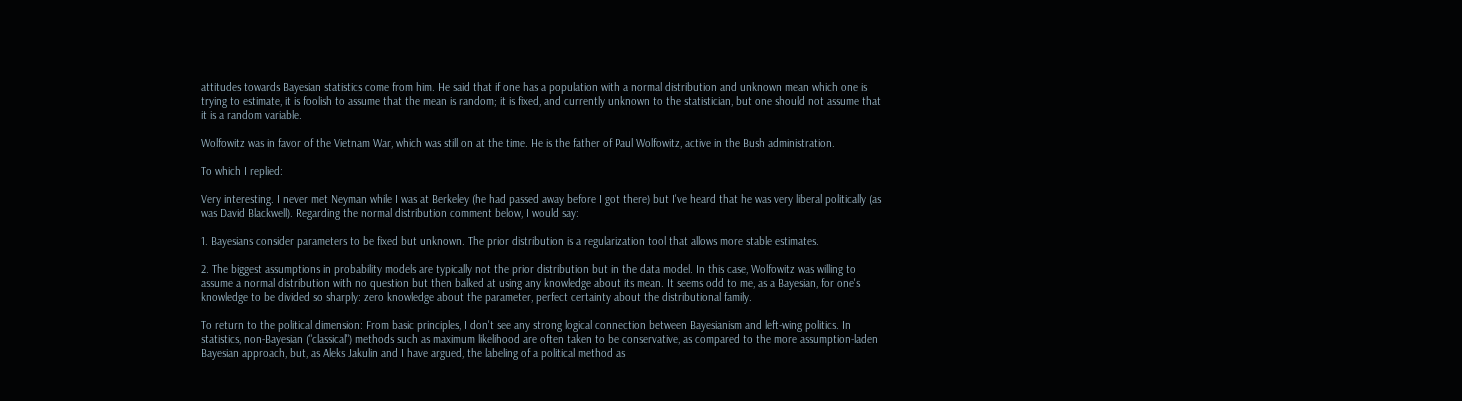attitudes towards Bayesian statistics come from him. He said that if one has a population with a normal distribution and unknown mean which one is trying to estimate, it is foolish to assume that the mean is random; it is fixed, and currently unknown to the statistician, but one should not assume that it is a random variable.

Wolfowitz was in favor of the Vietnam War, which was still on at the time. He is the father of Paul Wolfowitz, active in the Bush administration.

To which I replied:

Very interesting. I never met Neyman while I was at Berkeley (he had passed away before I got there) but I've heard that he was very liberal politically (as was David Blackwell). Regarding the normal distribution comment below, I would say:

1. Bayesians consider parameters to be fixed but unknown. The prior distribution is a regularization tool that allows more stable estimates.

2. The biggest assumptions in probability models are typically not the prior distribution but in the data model. In this case, Wolfowitz was willing to assume a normal distribution with no question but then balked at using any knowledge about its mean. It seems odd to me, as a Bayesian, for one's knowledge to be divided so sharply: zero knowledge about the parameter, perfect certainty about the distributional family.

To return to the political dimension: From basic principles, I don't see any strong logical connection between Bayesianism and left-wing politics. In statistics, non-Bayesian ("classical") methods such as maximum likelihood are often taken to be conservative, as compared to the more assumption-laden Bayesian approach, but, as Aleks Jakulin and I have argued, the labeling of a political method as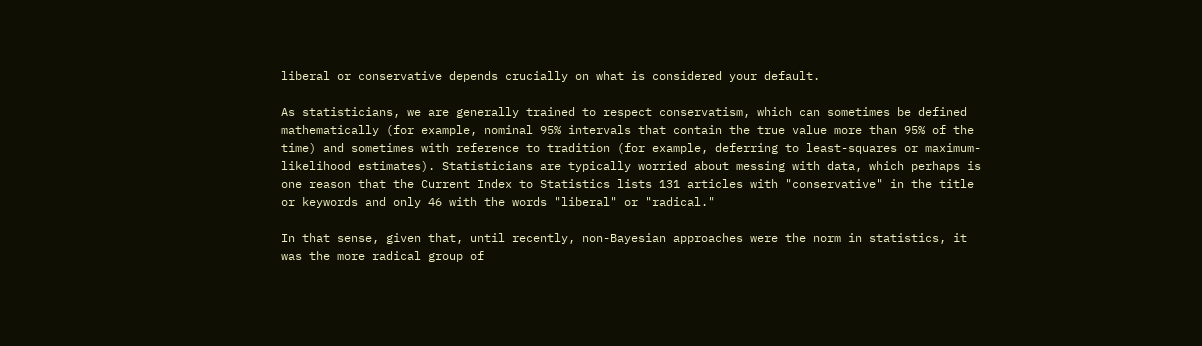liberal or conservative depends crucially on what is considered your default.

As statisticians, we are generally trained to respect conservatism, which can sometimes be defined mathematically (for example, nominal 95% intervals that contain the true value more than 95% of the time) and sometimes with reference to tradition (for example, deferring to least-squares or maximum-likelihood estimates). Statisticians are typically worried about messing with data, which perhaps is one reason that the Current Index to Statistics lists 131 articles with "conservative" in the title or keywords and only 46 with the words "liberal" or "radical."

In that sense, given that, until recently, non-Bayesian approaches were the norm in statistics, it was the more radical group of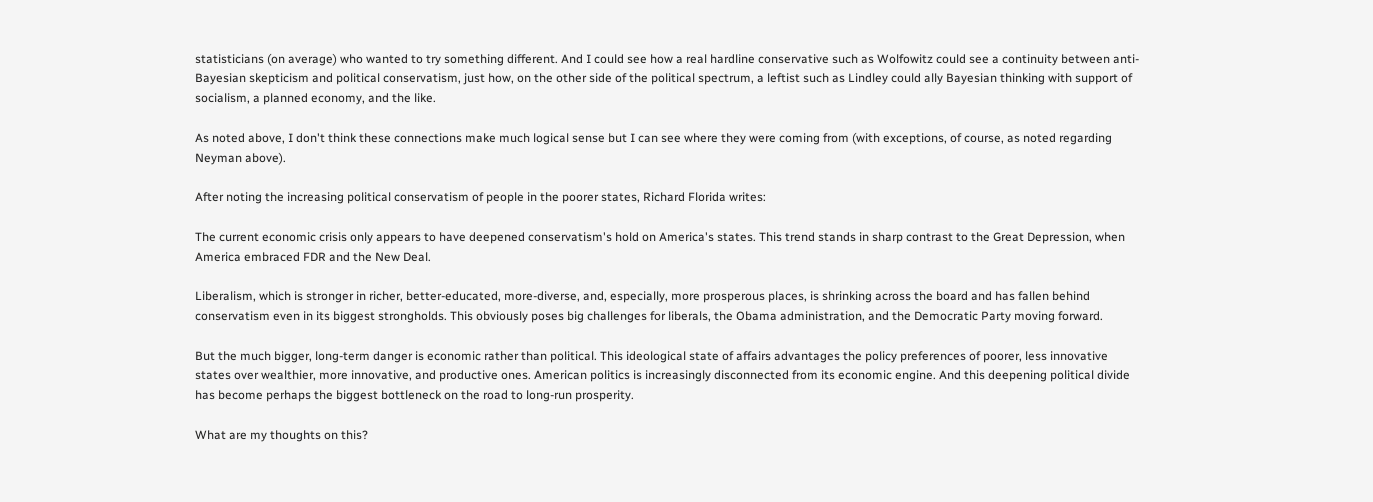statisticians (on average) who wanted to try something different. And I could see how a real hardline conservative such as Wolfowitz could see a continuity between anti-Bayesian skepticism and political conservatism, just how, on the other side of the political spectrum, a leftist such as Lindley could ally Bayesian thinking with support of socialism, a planned economy, and the like.

As noted above, I don't think these connections make much logical sense but I can see where they were coming from (with exceptions, of course, as noted regarding Neyman above).

After noting the increasing political conservatism of people in the poorer states, Richard Florida writes:

The current economic crisis only appears to have deepened conservatism's hold on America's states. This trend stands in sharp contrast to the Great Depression, when America embraced FDR and the New Deal.

Liberalism, which is stronger in richer, better-educated, more-diverse, and, especially, more prosperous places, is shrinking across the board and has fallen behind conservatism even in its biggest strongholds. This obviously poses big challenges for liberals, the Obama administration, and the Democratic Party moving forward.

But the much bigger, long-term danger is economic rather than political. This ideological state of affairs advantages the policy preferences of poorer, less innovative states over wealthier, more innovative, and productive ones. American politics is increasingly disconnected from its economic engine. And this deepening political divide has become perhaps the biggest bottleneck on the road to long-run prosperity.

What are my thoughts on this?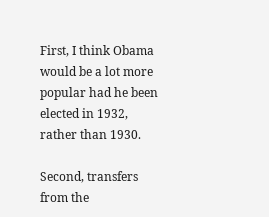First, I think Obama would be a lot more popular had he been elected in 1932, rather than 1930.

Second, transfers from the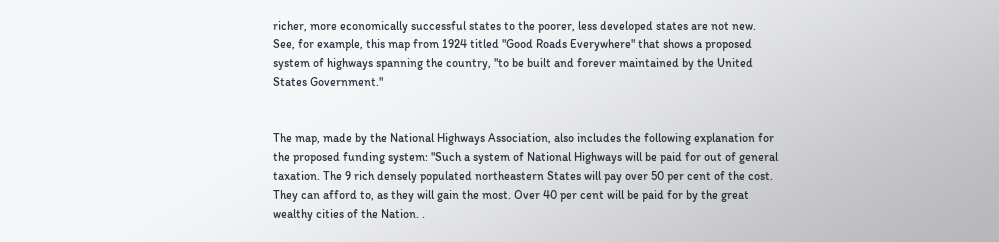richer, more economically successful states to the poorer, less developed states are not new. See, for example, this map from 1924 titled "Good Roads Everywhere" that shows a proposed system of highways spanning the country, "to be built and forever maintained by the United States Government."


The map, made by the National Highways Association, also includes the following explanation for the proposed funding system: "Such a system of National Highways will be paid for out of general taxation. The 9 rich densely populated northeastern States will pay over 50 per cent of the cost. They can afford to, as they will gain the most. Over 40 per cent will be paid for by the great wealthy cities of the Nation. .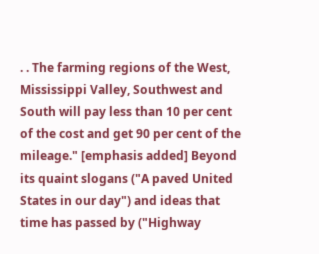. . The farming regions of the West, Mississippi Valley, Southwest and South will pay less than 10 per cent of the cost and get 90 per cent of the mileage." [emphasis added] Beyond its quaint slogans ("A paved United States in our day") and ideas that time has passed by ("Highway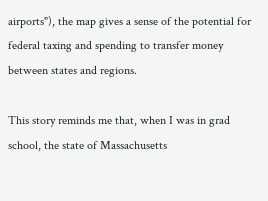airports"), the map gives a sense of the potential for federal taxing and spending to transfer money between states and regions.

This story reminds me that, when I was in grad school, the state of Massachusetts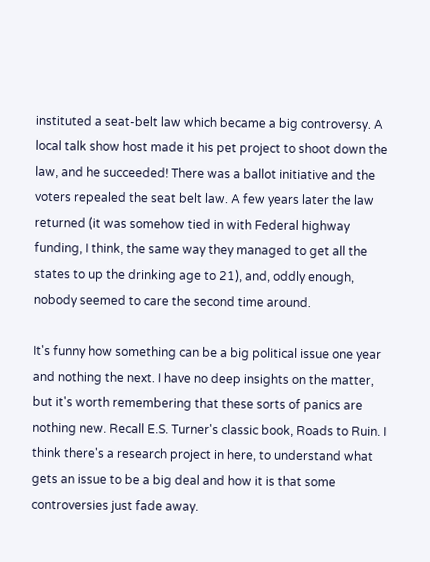instituted a seat-belt law which became a big controversy. A local talk show host made it his pet project to shoot down the law, and he succeeded! There was a ballot initiative and the voters repealed the seat belt law. A few years later the law returned (it was somehow tied in with Federal highway funding, I think, the same way they managed to get all the states to up the drinking age to 21), and, oddly enough, nobody seemed to care the second time around.

It's funny how something can be a big political issue one year and nothing the next. I have no deep insights on the matter, but it's worth remembering that these sorts of panics are nothing new. Recall E.S. Turner's classic book, Roads to Ruin. I think there's a research project in here, to understand what gets an issue to be a big deal and how it is that some controversies just fade away.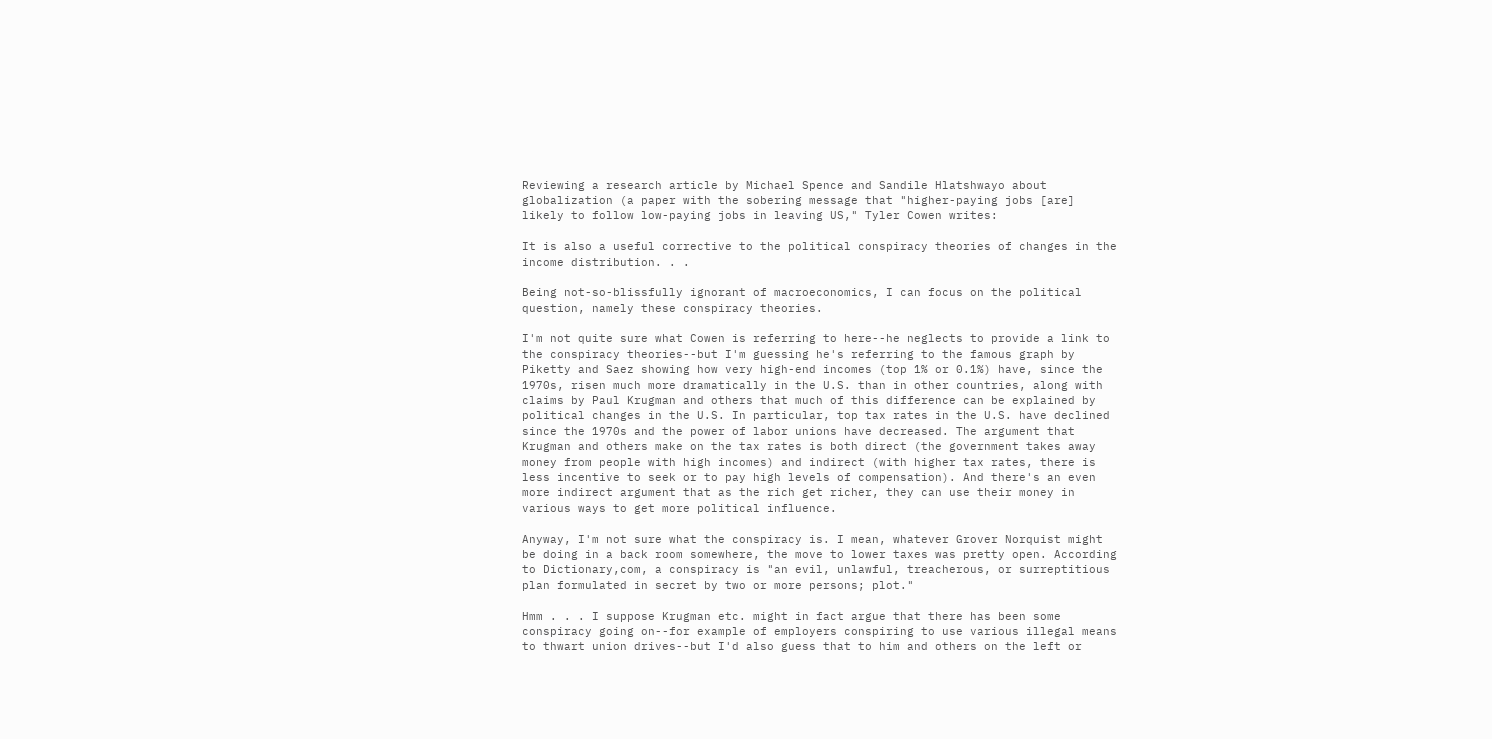Reviewing a research article by Michael Spence and Sandile Hlatshwayo about globalization (a paper with the sobering message that "higher-paying jobs [are] likely to follow low-paying jobs in leaving US," Tyler Cowen writes:

It is also a useful corrective to the political conspiracy theories of changes in the income distribution. . .

Being not-so-blissfully ignorant of macroeconomics, I can focus on the political question, namely these conspiracy theories.

I'm not quite sure what Cowen is referring to here--he neglects to provide a link to the conspiracy theories--but I'm guessing he's referring to the famous graph by Piketty and Saez showing how very high-end incomes (top 1% or 0.1%) have, since the 1970s, risen much more dramatically in the U.S. than in other countries, along with claims by Paul Krugman and others that much of this difference can be explained by political changes in the U.S. In particular, top tax rates in the U.S. have declined since the 1970s and the power of labor unions have decreased. The argument that Krugman and others make on the tax rates is both direct (the government takes away money from people with high incomes) and indirect (with higher tax rates, there is less incentive to seek or to pay high levels of compensation). And there's an even more indirect argument that as the rich get richer, they can use their money in various ways to get more political influence.

Anyway, I'm not sure what the conspiracy is. I mean, whatever Grover Norquist might be doing in a back room somewhere, the move to lower taxes was pretty open. According to Dictionary,com, a conspiracy is "an evil, unlawful, treacherous, or surreptitious plan formulated in secret by two or more persons; plot."

Hmm . . . I suppose Krugman etc. might in fact argue that there has been some conspiracy going on--for example of employers conspiring to use various illegal means to thwart union drives--but I'd also guess that to him and others on the left or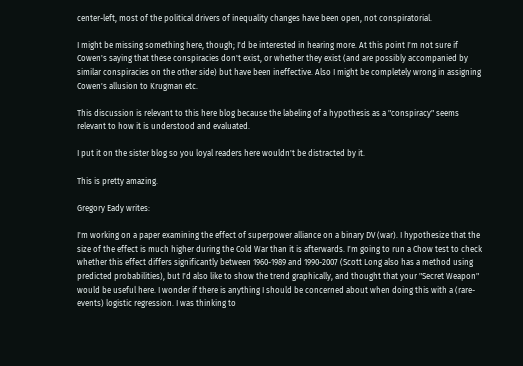center-left, most of the political drivers of inequality changes have been open, not conspiratorial.

I might be missing something here, though; I'd be interested in hearing more. At this point I'm not sure if Cowen's saying that these conspiracies don't exist, or whether they exist (and are possibly accompanied by similar conspiracies on the other side) but have been ineffective. Also I might be completely wrong in assigning Cowen's allusion to Krugman etc.

This discussion is relevant to this here blog because the labeling of a hypothesis as a "conspiracy" seems relevant to how it is understood and evaluated.

I put it on the sister blog so you loyal readers here wouldn't be distracted by it.

This is pretty amazing.

Gregory Eady writes:

I'm working on a paper examining the effect of superpower alliance on a binary DV (war). I hypothesize that the size of the effect is much higher during the Cold War than it is afterwards. I'm going to run a Chow test to check whether this effect differs significantly between 1960-1989 and 1990-2007 (Scott Long also has a method using predicted probabilities), but I'd also like to show the trend graphically, and thought that your "Secret Weapon" would be useful here. I wonder if there is anything I should be concerned about when doing this with a (rare-events) logistic regression. I was thinking to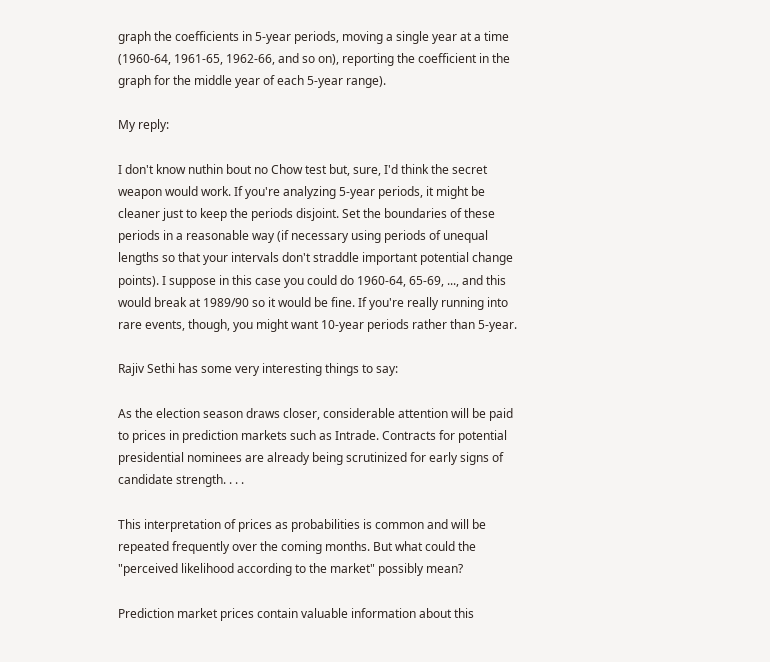graph the coefficients in 5-year periods, moving a single year at a time (1960-64, 1961-65, 1962-66, and so on), reporting the coefficient in the graph for the middle year of each 5-year range).

My reply:

I don't know nuthin bout no Chow test but, sure, I'd think the secret weapon would work. If you're analyzing 5-year periods, it might be cleaner just to keep the periods disjoint. Set the boundaries of these periods in a reasonable way (if necessary using periods of unequal lengths so that your intervals don't straddle important potential change points). I suppose in this case you could do 1960-64, 65-69, ..., and this would break at 1989/90 so it would be fine. If you're really running into rare events, though, you might want 10-year periods rather than 5-year.

Rajiv Sethi has some very interesting things to say:

As the election season draws closer, considerable attention will be paid to prices in prediction markets such as Intrade. Contracts for potential presidential nominees are already being scrutinized for early signs of candidate strength. . . .

This interpretation of prices as probabilities is common and will be repeated frequently over the coming months. But what could the "perceived likelihood according to the market" possibly mean?

Prediction market prices contain valuable information about this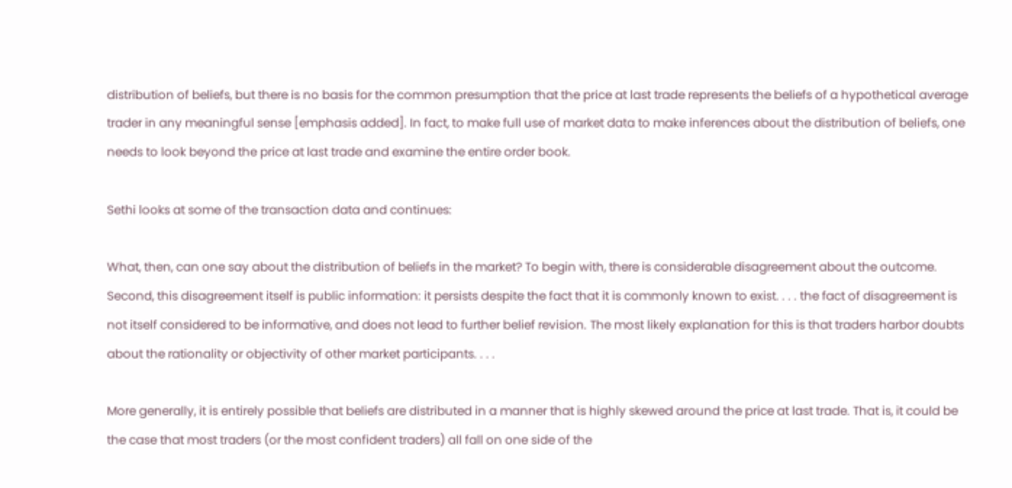distribution of beliefs, but there is no basis for the common presumption that the price at last trade represents the beliefs of a hypothetical average trader in any meaningful sense [emphasis added]. In fact, to make full use of market data to make inferences about the distribution of beliefs, one needs to look beyond the price at last trade and examine the entire order book.

Sethi looks at some of the transaction data and continues:

What, then, can one say about the distribution of beliefs in the market? To begin with, there is considerable disagreement about the outcome. Second, this disagreement itself is public information: it persists despite the fact that it is commonly known to exist. . . . the fact of disagreement is not itself considered to be informative, and does not lead to further belief revision. The most likely explanation for this is that traders harbor doubts about the rationality or objectivity of other market participants. . . .

More generally, it is entirely possible that beliefs are distributed in a manner that is highly skewed around the price at last trade. That is, it could be the case that most traders (or the most confident traders) all fall on one side of the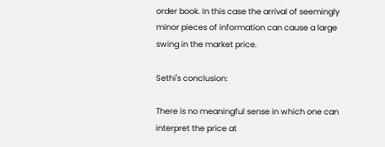order book. In this case the arrival of seemingly minor pieces of information can cause a large swing in the market price.

Sethi's conclusion:

There is no meaningful sense in which one can interpret the price at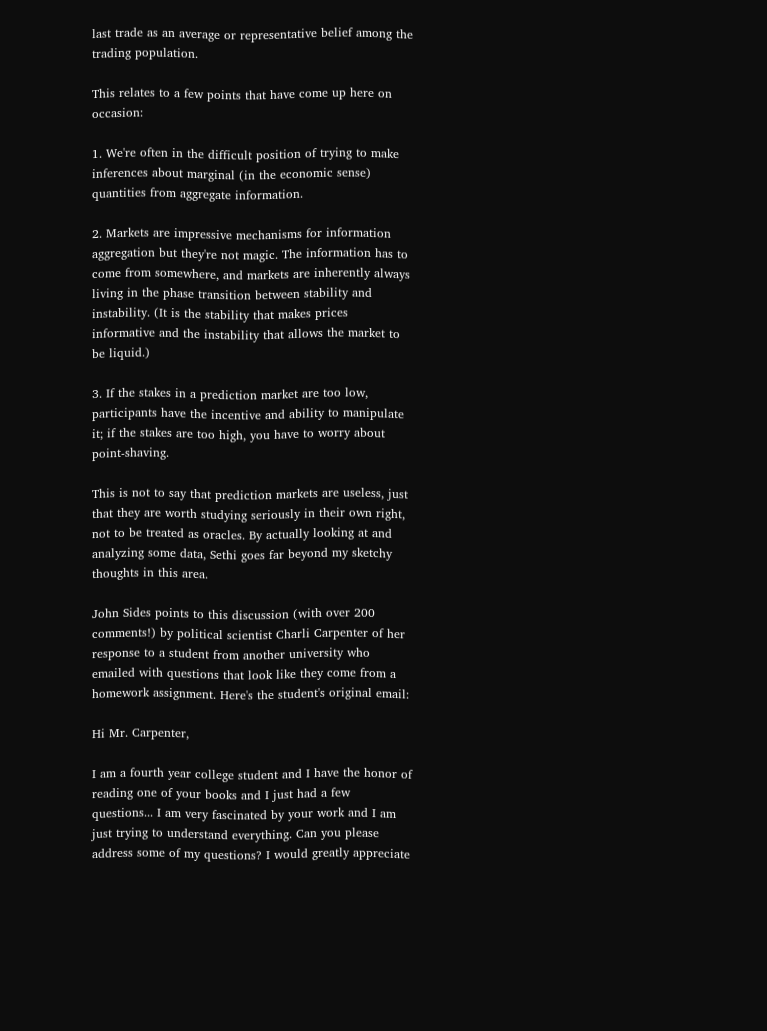last trade as an average or representative belief among the trading population.

This relates to a few points that have come up here on occasion:

1. We're often in the difficult position of trying to make inferences about marginal (in the economic sense) quantities from aggregate information.

2. Markets are impressive mechanisms for information aggregation but they're not magic. The information has to come from somewhere, and markets are inherently always living in the phase transition between stability and instability. (It is the stability that makes prices informative and the instability that allows the market to be liquid.)

3. If the stakes in a prediction market are too low, participants have the incentive and ability to manipulate it; if the stakes are too high, you have to worry about point-shaving.

This is not to say that prediction markets are useless, just that they are worth studying seriously in their own right, not to be treated as oracles. By actually looking at and analyzing some data, Sethi goes far beyond my sketchy thoughts in this area.

John Sides points to this discussion (with over 200 comments!) by political scientist Charli Carpenter of her response to a student from another university who emailed with questions that look like they come from a homework assignment. Here's the student's original email:

Hi Mr. Carpenter,

I am a fourth year college student and I have the honor of reading one of your books and I just had a few questions... I am very fascinated by your work and I am just trying to understand everything. Can you please address some of my questions? I would greatly appreciate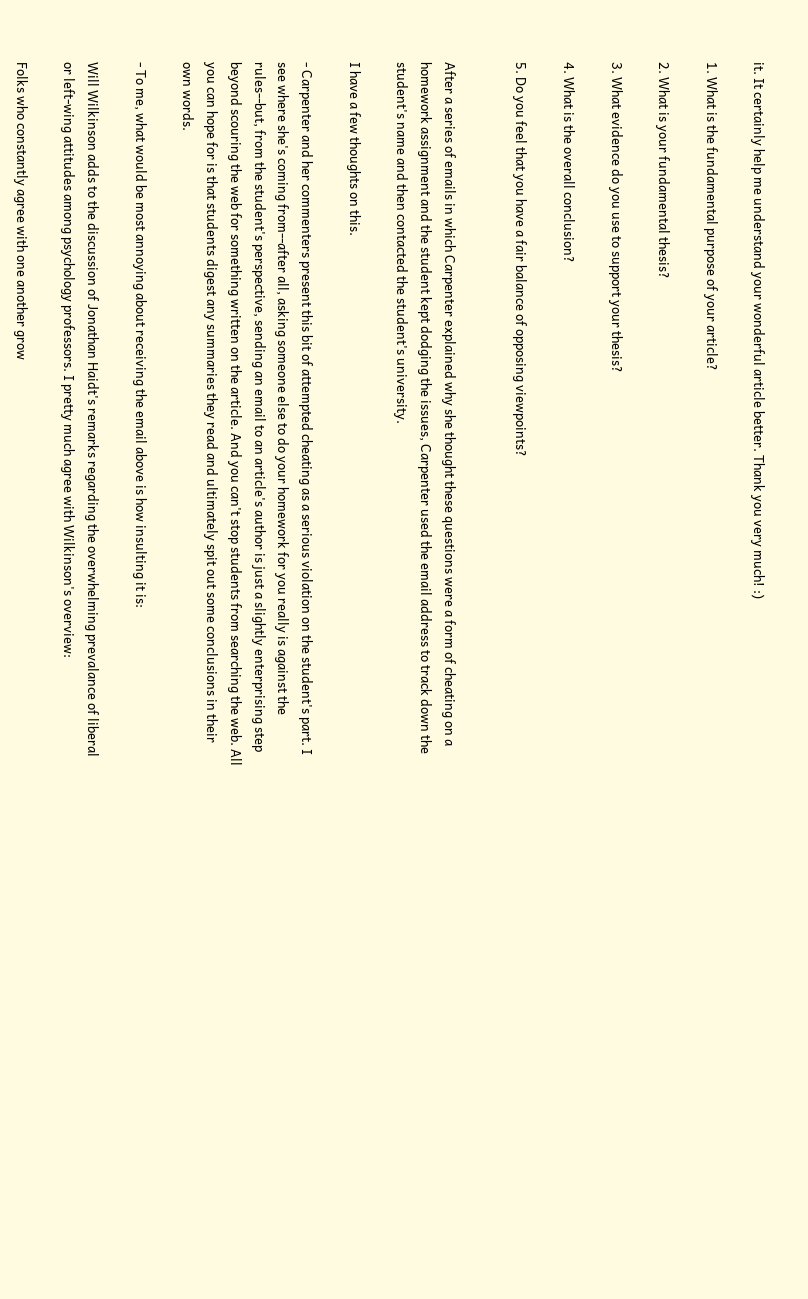it. It certainly help me understand your wonderful article better. Thank you very much! :)

1. What is the fundamental purpose of your article?

2. What is your fundamental thesis?

3. What evidence do you use to support your thesis?

4. What is the overall conclusion?

5. Do you feel that you have a fair balance of opposing viewpoints?


After a series of emails in which Carpenter explained why she thought these questions were a form of cheating on a homework assignment and the student kept dodging the issues, Carpenter used the email address to track down the student's name and then contacted the student's university.

I have a few thoughts on this.

- Carpenter and her commenters present this bit of attempted cheating as a serious violation on the student's part. I see where she's coming from--after all, asking someone else to do your homework for you really is against the rules--but, from the student's perspective, sending an email to an article's author is just a slightly enterprising step beyond scouring the web for something written on the article. And you can't stop students from searching the web. All you can hope for is that students digest any summaries they read and ultimately spit out some conclusions in their own words.

- To me, what would be most annoying about receiving the email above is how insulting it is:

Will Wilkinson adds to the discussion of Jonathan Haidt's remarks regarding the overwhelming prevalance of liberal or left-wing attitudes among psychology professors. I pretty much agree with Wilkinson's overview:

Folks who constantly agree with one another grow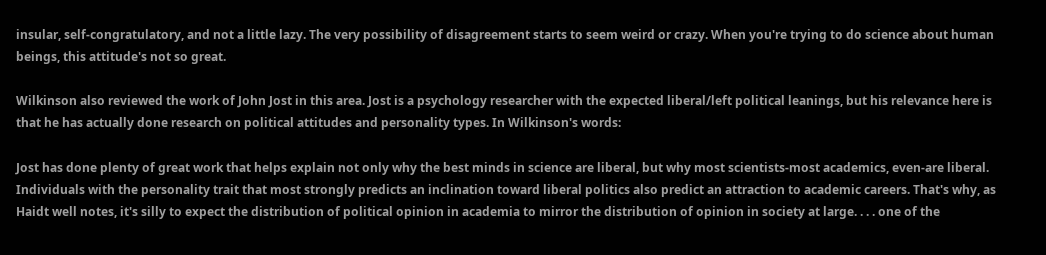insular, self-congratulatory, and not a little lazy. The very possibility of disagreement starts to seem weird or crazy. When you're trying to do science about human beings, this attitude's not so great.

Wilkinson also reviewed the work of John Jost in this area. Jost is a psychology researcher with the expected liberal/left political leanings, but his relevance here is that he has actually done research on political attitudes and personality types. In Wilkinson's words:

Jost has done plenty of great work that helps explain not only why the best minds in science are liberal, but why most scientists-most academics, even-are liberal. Individuals with the personality trait that most strongly predicts an inclination toward liberal politics also predict an attraction to academic careers. That's why, as Haidt well notes, it's silly to expect the distribution of political opinion in academia to mirror the distribution of opinion in society at large. . . . one of the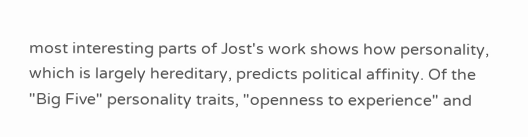most interesting parts of Jost's work shows how personality, which is largely hereditary, predicts political affinity. Of the "Big Five" personality traits, "openness to experience" and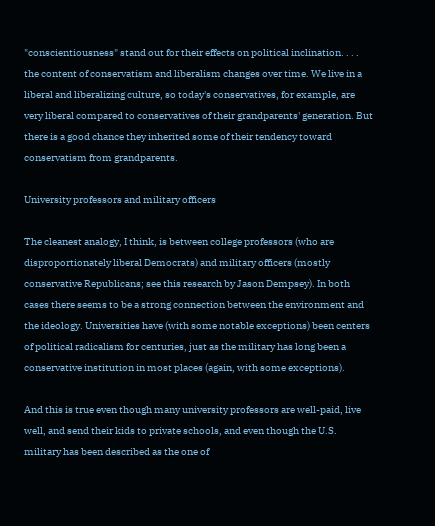"conscientiousness" stand out for their effects on political inclination. . . . the content of conservatism and liberalism changes over time. We live in a liberal and liberalizing culture, so today's conservatives, for example, are very liberal compared to conservatives of their grandparents' generation. But there is a good chance they inherited some of their tendency toward conservatism from grandparents.

University professors and military officers

The cleanest analogy, I think, is between college professors (who are disproportionately liberal Democrats) and military officers (mostly conservative Republicans; see this research by Jason Dempsey). In both cases there seems to be a strong connection between the environment and the ideology. Universities have (with some notable exceptions) been centers of political radicalism for centuries, just as the military has long been a conservative institution in most places (again, with some exceptions).

And this is true even though many university professors are well-paid, live well, and send their kids to private schools, and even though the U.S. military has been described as the one of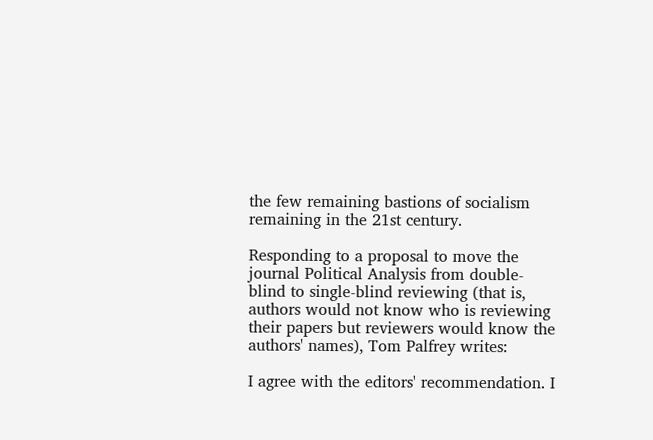the few remaining bastions of socialism remaining in the 21st century.

Responding to a proposal to move the journal Political Analysis from double-blind to single-blind reviewing (that is, authors would not know who is reviewing their papers but reviewers would know the authors' names), Tom Palfrey writes:

I agree with the editors' recommendation. I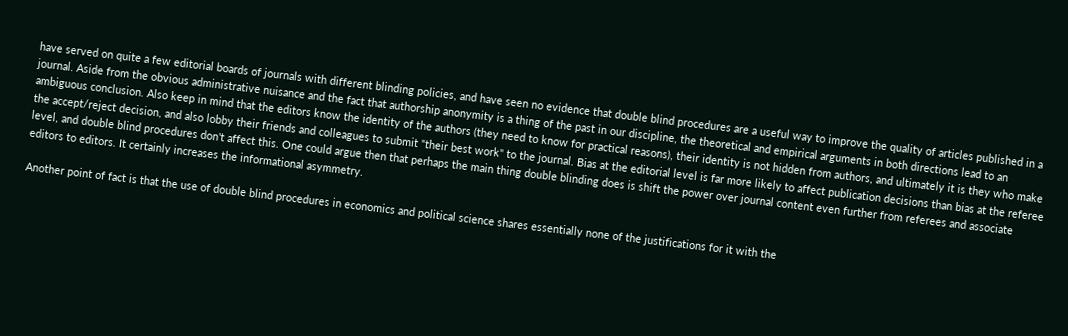have served on quite a few editorial boards of journals with different blinding policies, and have seen no evidence that double blind procedures are a useful way to improve the quality of articles published in a journal. Aside from the obvious administrative nuisance and the fact that authorship anonymity is a thing of the past in our discipline, the theoretical and empirical arguments in both directions lead to an ambiguous conclusion. Also keep in mind that the editors know the identity of the authors (they need to know for practical reasons), their identity is not hidden from authors, and ultimately it is they who make the accept/reject decision, and also lobby their friends and colleagues to submit "their best work" to the journal. Bias at the editorial level is far more likely to affect publication decisions than bias at the referee level, and double blind procedures don't affect this. One could argue then that perhaps the main thing double blinding does is shift the power over journal content even further from referees and associate editors to editors. It certainly increases the informational asymmetry.

Another point of fact is that the use of double blind procedures in economics and political science shares essentially none of the justifications for it with the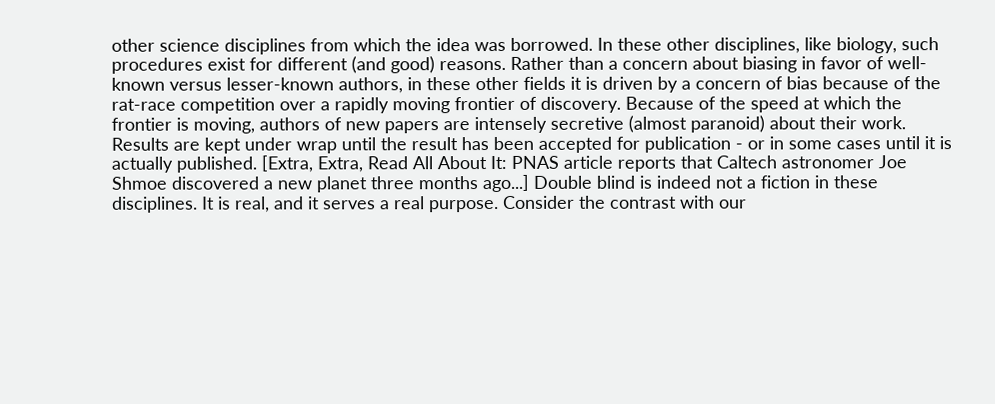other science disciplines from which the idea was borrowed. In these other disciplines, like biology, such procedures exist for different (and good) reasons. Rather than a concern about biasing in favor of well-known versus lesser-known authors, in these other fields it is driven by a concern of bias because of the rat-race competition over a rapidly moving frontier of discovery. Because of the speed at which the frontier is moving, authors of new papers are intensely secretive (almost paranoid) about their work. Results are kept under wrap until the result has been accepted for publication - or in some cases until it is actually published. [Extra, Extra, Read All About It: PNAS article reports that Caltech astronomer Joe Shmoe discovered a new planet three months ago...] Double blind is indeed not a fiction in these disciplines. It is real, and it serves a real purpose. Consider the contrast with our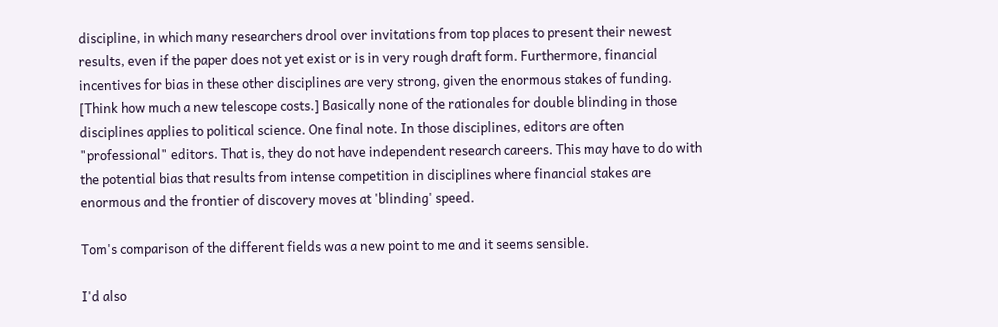discipline, in which many researchers drool over invitations from top places to present their newest results, even if the paper does not yet exist or is in very rough draft form. Furthermore, financial incentives for bias in these other disciplines are very strong, given the enormous stakes of funding. [Think how much a new telescope costs.] Basically none of the rationales for double blinding in those disciplines applies to political science. One final note. In those disciplines, editors are often "professional" editors. That is, they do not have independent research careers. This may have to do with the potential bias that results from intense competition in disciplines where financial stakes are enormous and the frontier of discovery moves at 'blinding' speed.

Tom's comparison of the different fields was a new point to me and it seems sensible.

I'd also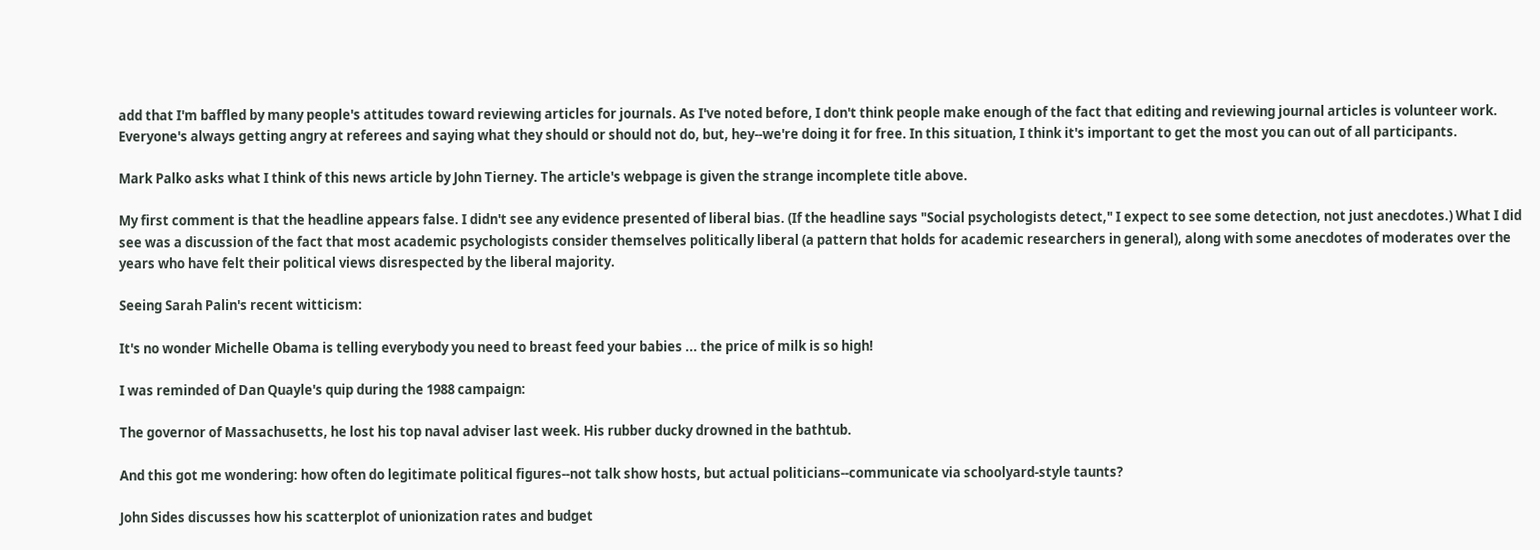add that I'm baffled by many people's attitudes toward reviewing articles for journals. As I've noted before, I don't think people make enough of the fact that editing and reviewing journal articles is volunteer work. Everyone's always getting angry at referees and saying what they should or should not do, but, hey--we're doing it for free. In this situation, I think it's important to get the most you can out of all participants.

Mark Palko asks what I think of this news article by John Tierney. The article's webpage is given the strange incomplete title above.

My first comment is that the headline appears false. I didn't see any evidence presented of liberal bias. (If the headline says "Social psychologists detect," I expect to see some detection, not just anecdotes.) What I did see was a discussion of the fact that most academic psychologists consider themselves politically liberal (a pattern that holds for academic researchers in general), along with some anecdotes of moderates over the years who have felt their political views disrespected by the liberal majority.

Seeing Sarah Palin's recent witticism:

It's no wonder Michelle Obama is telling everybody you need to breast feed your babies ... the price of milk is so high!

I was reminded of Dan Quayle's quip during the 1988 campaign:

The governor of Massachusetts, he lost his top naval adviser last week. His rubber ducky drowned in the bathtub.

And this got me wondering: how often do legitimate political figures--not talk show hosts, but actual politicians--communicate via schoolyard-style taunts?

John Sides discusses how his scatterplot of unionization rates and budget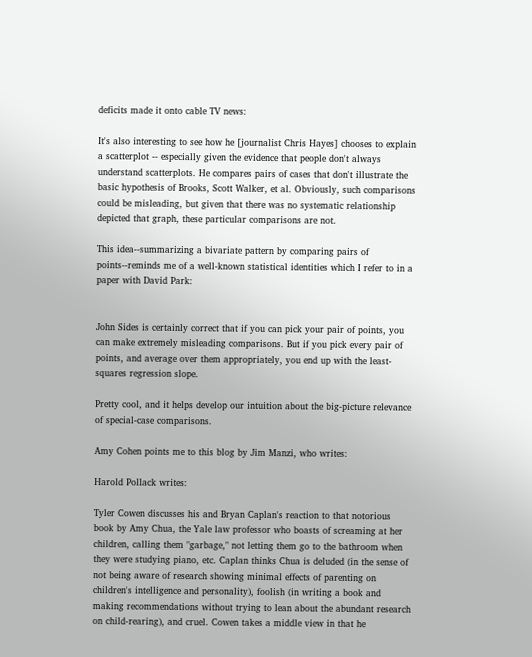deficits made it onto cable TV news:

It's also interesting to see how he [journalist Chris Hayes] chooses to explain a scatterplot -- especially given the evidence that people don't always understand scatterplots. He compares pairs of cases that don't illustrate the basic hypothesis of Brooks, Scott Walker, et al. Obviously, such comparisons could be misleading, but given that there was no systematic relationship depicted that graph, these particular comparisons are not.

This idea--summarizing a bivariate pattern by comparing pairs of points--reminds me of a well-known statistical identities which I refer to in a paper with David Park:


John Sides is certainly correct that if you can pick your pair of points, you can make extremely misleading comparisons. But if you pick every pair of points, and average over them appropriately, you end up with the least-squares regression slope.

Pretty cool, and it helps develop our intuition about the big-picture relevance of special-case comparisons.

Amy Cohen points me to this blog by Jim Manzi, who writes:

Harold Pollack writes:

Tyler Cowen discusses his and Bryan Caplan's reaction to that notorious book by Amy Chua, the Yale law professor who boasts of screaming at her children, calling them "garbage," not letting them go to the bathroom when they were studying piano, etc. Caplan thinks Chua is deluded (in the sense of not being aware of research showing minimal effects of parenting on children's intelligence and personality), foolish (in writing a book and making recommendations without trying to lean about the abundant research on child-rearing), and cruel. Cowen takes a middle view in that he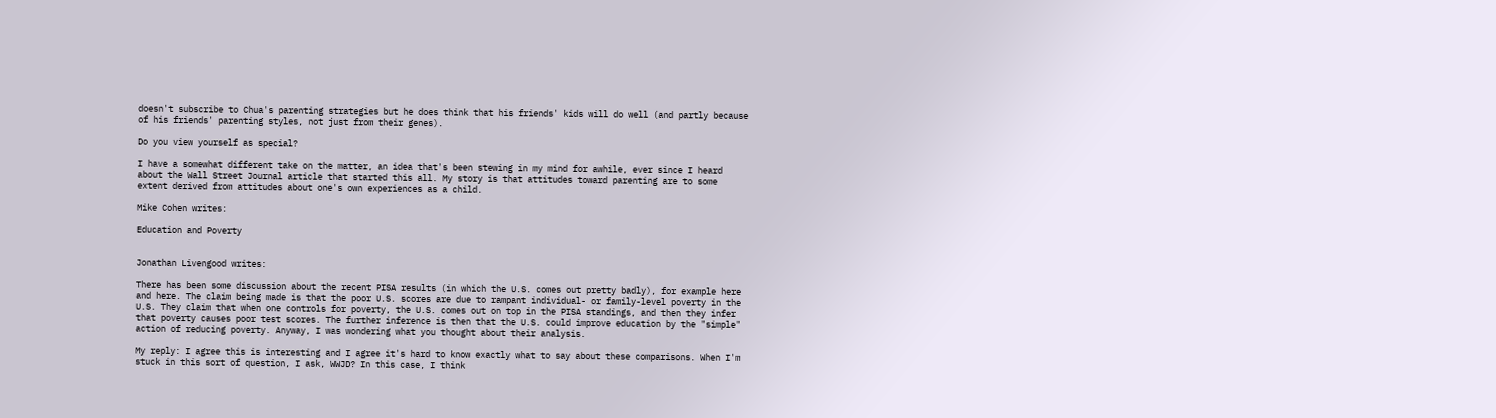doesn't subscribe to Chua's parenting strategies but he does think that his friends' kids will do well (and partly because of his friends' parenting styles, not just from their genes).

Do you view yourself as special?

I have a somewhat different take on the matter, an idea that's been stewing in my mind for awhile, ever since I heard about the Wall Street Journal article that started this all. My story is that attitudes toward parenting are to some extent derived from attitudes about one's own experiences as a child.

Mike Cohen writes:

Education and Poverty


Jonathan Livengood writes:

There has been some discussion about the recent PISA results (in which the U.S. comes out pretty badly), for example here and here. The claim being made is that the poor U.S. scores are due to rampant individual- or family-level poverty in the U.S. They claim that when one controls for poverty, the U.S. comes out on top in the PISA standings, and then they infer that poverty causes poor test scores. The further inference is then that the U.S. could improve education by the "simple" action of reducing poverty. Anyway, I was wondering what you thought about their analysis.

My reply: I agree this is interesting and I agree it's hard to know exactly what to say about these comparisons. When I'm stuck in this sort of question, I ask, WWJD? In this case, I think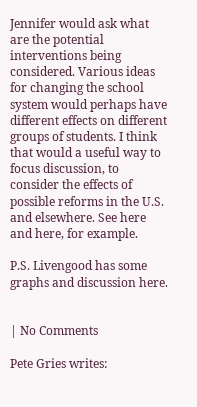Jennifer would ask what are the potential interventions being considered. Various ideas for changing the school system would perhaps have different effects on different groups of students. I think that would a useful way to focus discussion, to consider the effects of possible reforms in the U.S. and elsewhere. See here and here, for example.

P.S. Livengood has some graphs and discussion here.


| No Comments

Pete Gries writes: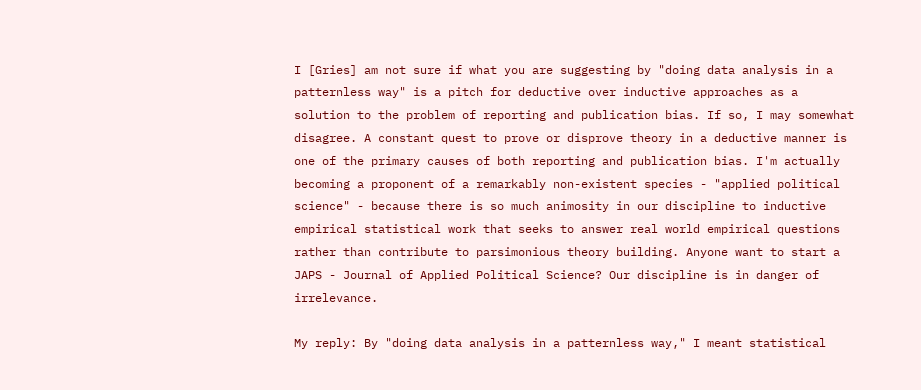I [Gries] am not sure if what you are suggesting by "doing data analysis in a patternless way" is a pitch for deductive over inductive approaches as a solution to the problem of reporting and publication bias. If so, I may somewhat disagree. A constant quest to prove or disprove theory in a deductive manner is one of the primary causes of both reporting and publication bias. I'm actually becoming a proponent of a remarkably non-existent species - "applied political science" - because there is so much animosity in our discipline to inductive empirical statistical work that seeks to answer real world empirical questions rather than contribute to parsimonious theory building. Anyone want to start a JAPS - Journal of Applied Political Science? Our discipline is in danger of irrelevance.

My reply: By "doing data analysis in a patternless way," I meant statistical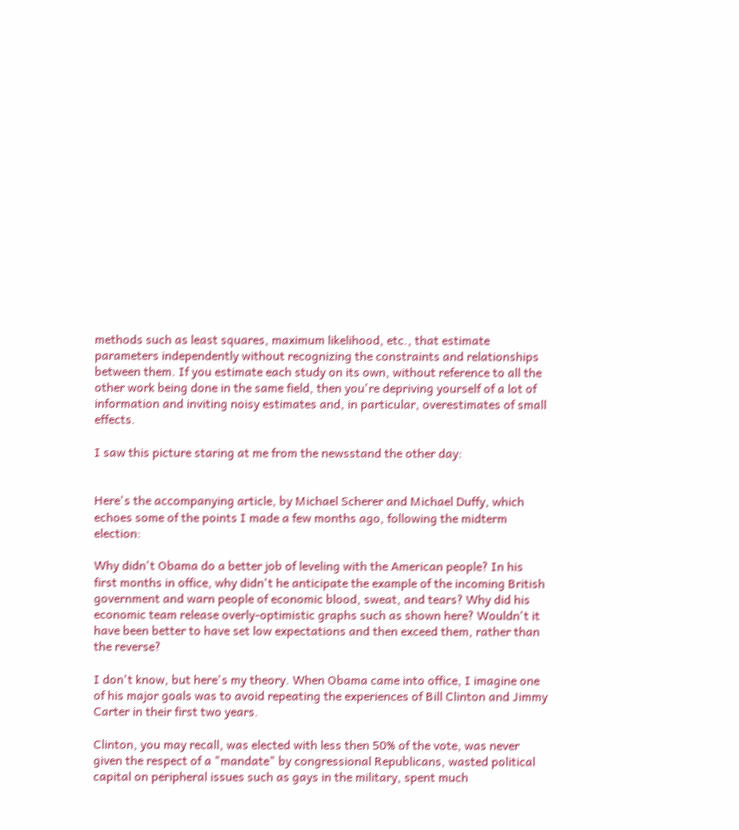methods such as least squares, maximum likelihood, etc., that estimate parameters independently without recognizing the constraints and relationships between them. If you estimate each study on its own, without reference to all the other work being done in the same field, then you're depriving yourself of a lot of information and inviting noisy estimates and, in particular, overestimates of small effects.

I saw this picture staring at me from the newsstand the other day:


Here's the accompanying article, by Michael Scherer and Michael Duffy, which echoes some of the points I made a few months ago, following the midterm election:

Why didn't Obama do a better job of leveling with the American people? In his first months in office, why didn't he anticipate the example of the incoming British government and warn people of economic blood, sweat, and tears? Why did his economic team release overly-optimistic graphs such as shown here? Wouldn't it have been better to have set low expectations and then exceed them, rather than the reverse?

I don't know, but here's my theory. When Obama came into office, I imagine one of his major goals was to avoid repeating the experiences of Bill Clinton and Jimmy Carter in their first two years.

Clinton, you may recall, was elected with less then 50% of the vote, was never given the respect of a "mandate" by congressional Republicans, wasted political capital on peripheral issues such as gays in the military, spent much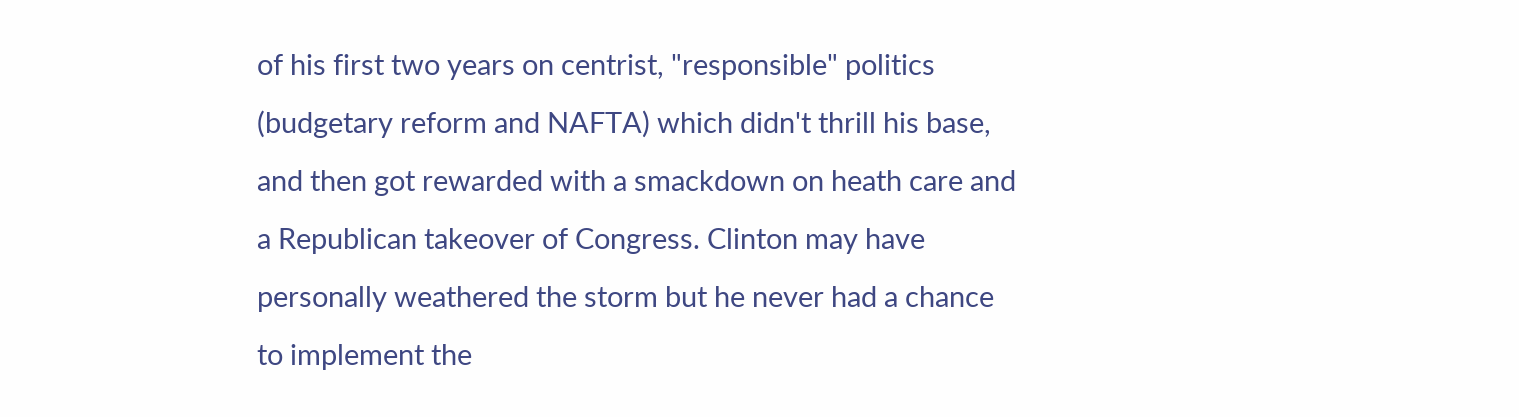of his first two years on centrist, "responsible" politics (budgetary reform and NAFTA) which didn't thrill his base, and then got rewarded with a smackdown on heath care and a Republican takeover of Congress. Clinton may have personally weathered the storm but he never had a chance to implement the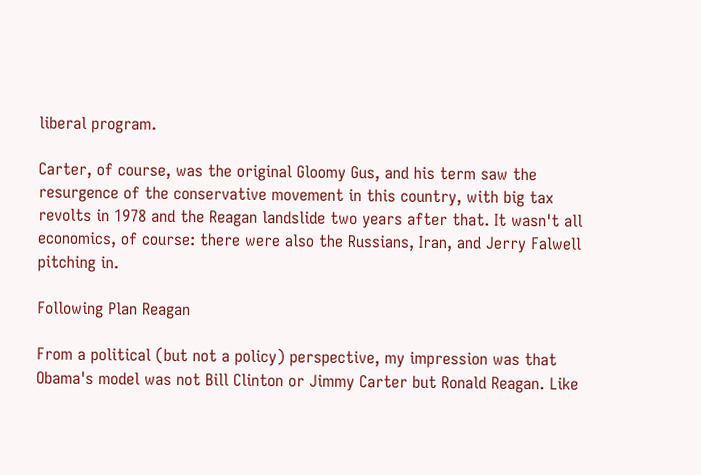liberal program.

Carter, of course, was the original Gloomy Gus, and his term saw the resurgence of the conservative movement in this country, with big tax revolts in 1978 and the Reagan landslide two years after that. It wasn't all economics, of course: there were also the Russians, Iran, and Jerry Falwell pitching in.

Following Plan Reagan

From a political (but not a policy) perspective, my impression was that Obama's model was not Bill Clinton or Jimmy Carter but Ronald Reagan. Like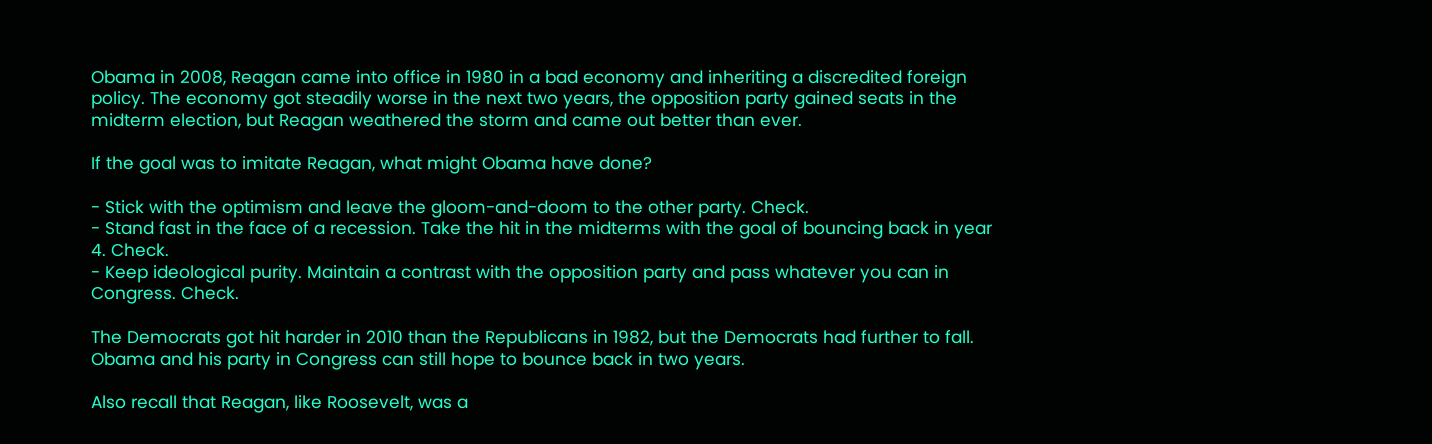Obama in 2008, Reagan came into office in 1980 in a bad economy and inheriting a discredited foreign policy. The economy got steadily worse in the next two years, the opposition party gained seats in the midterm election, but Reagan weathered the storm and came out better than ever.

If the goal was to imitate Reagan, what might Obama have done?

- Stick with the optimism and leave the gloom-and-doom to the other party. Check.
- Stand fast in the face of a recession. Take the hit in the midterms with the goal of bouncing back in year 4. Check.
- Keep ideological purity. Maintain a contrast with the opposition party and pass whatever you can in Congress. Check.

The Democrats got hit harder in 2010 than the Republicans in 1982, but the Democrats had further to fall. Obama and his party in Congress can still hope to bounce back in two years.

Also recall that Reagan, like Roosevelt, was a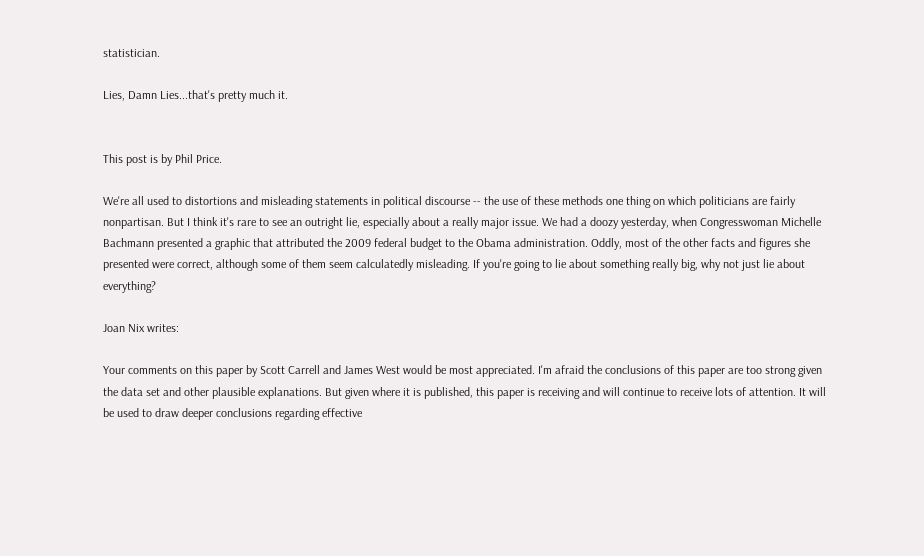statistician.

Lies, Damn Lies...that's pretty much it.


This post is by Phil Price.

We're all used to distortions and misleading statements in political discourse -- the use of these methods one thing on which politicians are fairly nonpartisan. But I think it's rare to see an outright lie, especially about a really major issue. We had a doozy yesterday, when Congresswoman Michelle Bachmann presented a graphic that attributed the 2009 federal budget to the Obama administration. Oddly, most of the other facts and figures she presented were correct, although some of them seem calculatedly misleading. If you're going to lie about something really big, why not just lie about everything?

Joan Nix writes:

Your comments on this paper by Scott Carrell and James West would be most appreciated. I'm afraid the conclusions of this paper are too strong given the data set and other plausible explanations. But given where it is published, this paper is receiving and will continue to receive lots of attention. It will be used to draw deeper conclusions regarding effective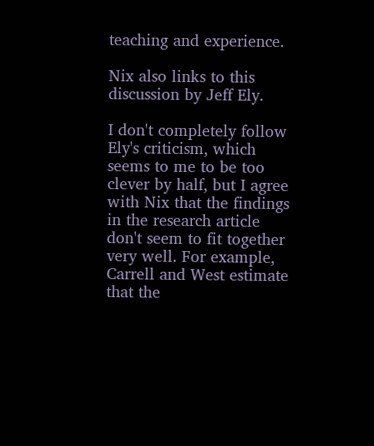teaching and experience.

Nix also links to this discussion by Jeff Ely.

I don't completely follow Ely's criticism, which seems to me to be too clever by half, but I agree with Nix that the findings in the research article don't seem to fit together very well. For example, Carrell and West estimate that the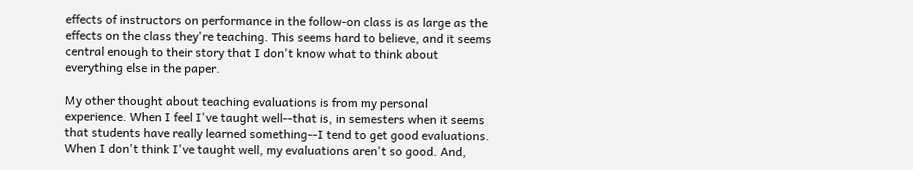effects of instructors on performance in the follow-on class is as large as the effects on the class they're teaching. This seems hard to believe, and it seems central enough to their story that I don't know what to think about everything else in the paper.

My other thought about teaching evaluations is from my personal experience. When I feel I've taught well--that is, in semesters when it seems that students have really learned something--I tend to get good evaluations. When I don't think I've taught well, my evaluations aren't so good. And,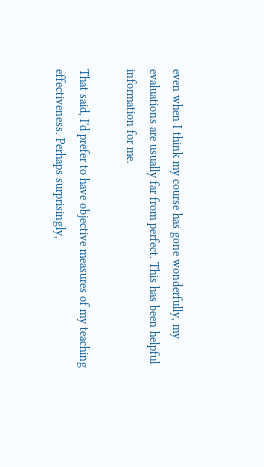even when I think my course has gone wonderfully, my evaluations are usually far from perfect. This has been helpful information for me.

That said, I'd prefer to have objective measures of my teaching effectiveness. Perhaps surprisingly,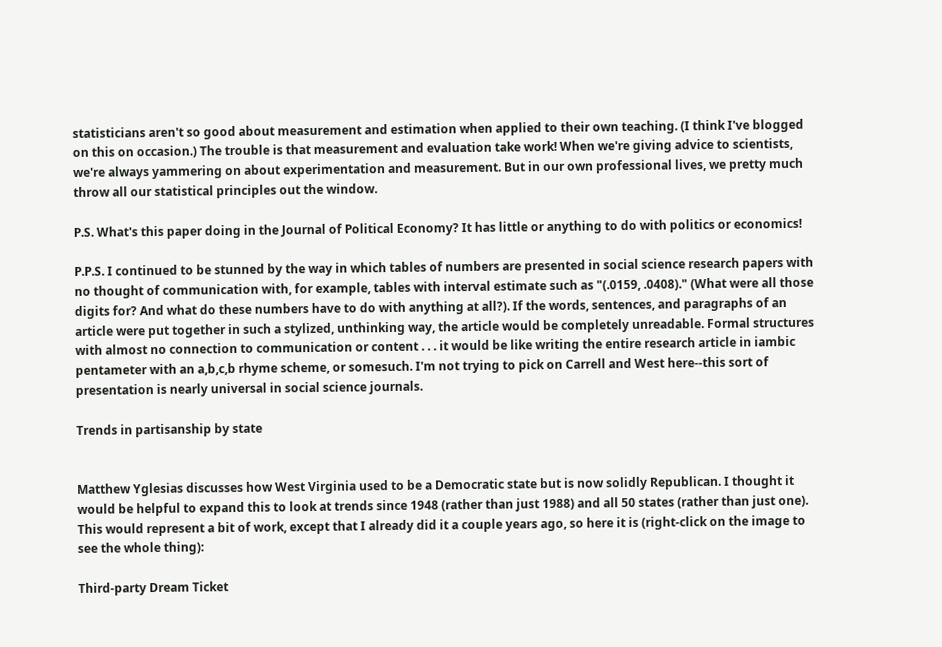statisticians aren't so good about measurement and estimation when applied to their own teaching. (I think I've blogged on this on occasion.) The trouble is that measurement and evaluation take work! When we're giving advice to scientists, we're always yammering on about experimentation and measurement. But in our own professional lives, we pretty much throw all our statistical principles out the window.

P.S. What's this paper doing in the Journal of Political Economy? It has little or anything to do with politics or economics!

P.P.S. I continued to be stunned by the way in which tables of numbers are presented in social science research papers with no thought of communication with, for example, tables with interval estimate such as "(.0159, .0408)." (What were all those digits for? And what do these numbers have to do with anything at all?). If the words, sentences, and paragraphs of an article were put together in such a stylized, unthinking way, the article would be completely unreadable. Formal structures with almost no connection to communication or content . . . it would be like writing the entire research article in iambic pentameter with an a,b,c,b rhyme scheme, or somesuch. I'm not trying to pick on Carrell and West here--this sort of presentation is nearly universal in social science journals.

Trends in partisanship by state


Matthew Yglesias discusses how West Virginia used to be a Democratic state but is now solidly Republican. I thought it would be helpful to expand this to look at trends since 1948 (rather than just 1988) and all 50 states (rather than just one). This would represent a bit of work, except that I already did it a couple years ago, so here it is (right-click on the image to see the whole thing):

Third-party Dream Ticket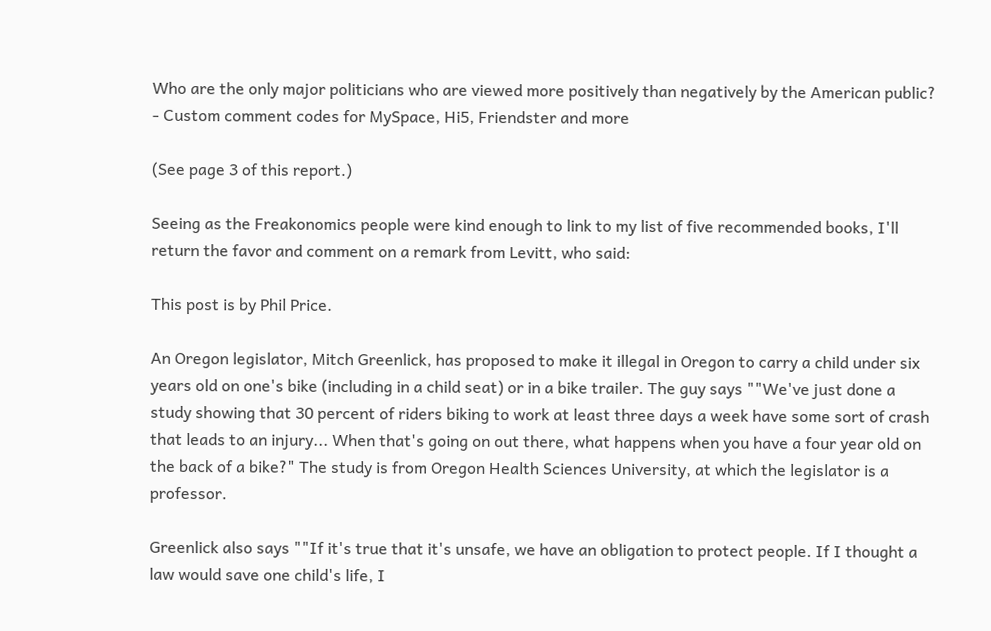Who are the only major politicians who are viewed more positively than negatively by the American public? - Custom comment codes for MySpace, Hi5, Friendster and more

(See page 3 of this report.)

Seeing as the Freakonomics people were kind enough to link to my list of five recommended books, I'll return the favor and comment on a remark from Levitt, who said:

This post is by Phil Price.

An Oregon legislator, Mitch Greenlick, has proposed to make it illegal in Oregon to carry a child under six years old on one's bike (including in a child seat) or in a bike trailer. The guy says ""We've just done a study showing that 30 percent of riders biking to work at least three days a week have some sort of crash that leads to an injury... When that's going on out there, what happens when you have a four year old on the back of a bike?" The study is from Oregon Health Sciences University, at which the legislator is a professor.

Greenlick also says ""If it's true that it's unsafe, we have an obligation to protect people. If I thought a law would save one child's life, I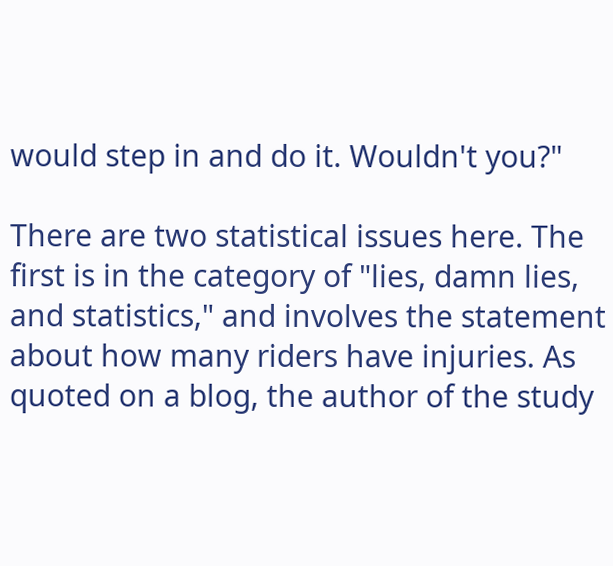would step in and do it. Wouldn't you?"

There are two statistical issues here. The first is in the category of "lies, damn lies, and statistics," and involves the statement about how many riders have injuries. As quoted on a blog, the author of the study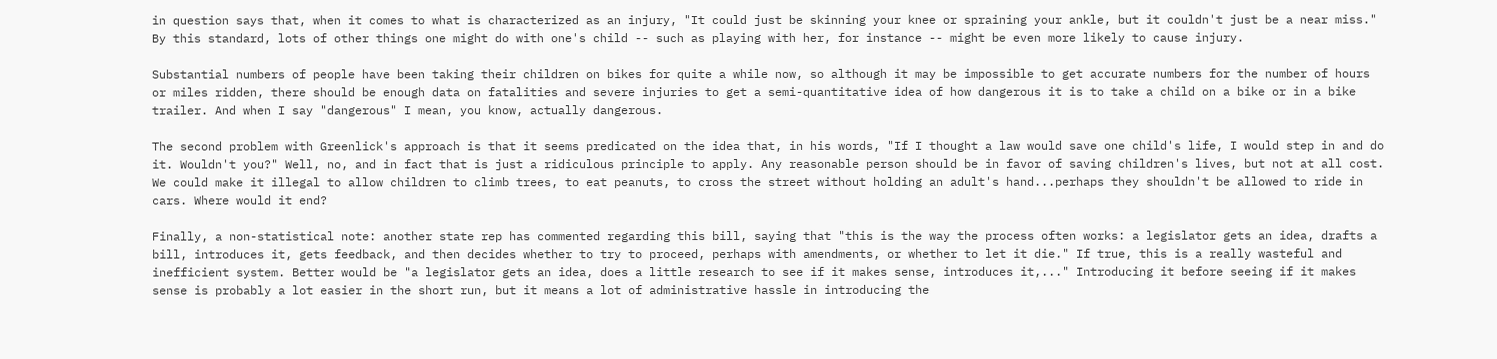in question says that, when it comes to what is characterized as an injury, "It could just be skinning your knee or spraining your ankle, but it couldn't just be a near miss." By this standard, lots of other things one might do with one's child -- such as playing with her, for instance -- might be even more likely to cause injury.

Substantial numbers of people have been taking their children on bikes for quite a while now, so although it may be impossible to get accurate numbers for the number of hours or miles ridden, there should be enough data on fatalities and severe injuries to get a semi-quantitative idea of how dangerous it is to take a child on a bike or in a bike trailer. And when I say "dangerous" I mean, you know, actually dangerous.

The second problem with Greenlick's approach is that it seems predicated on the idea that, in his words, "If I thought a law would save one child's life, I would step in and do it. Wouldn't you?" Well, no, and in fact that is just a ridiculous principle to apply. Any reasonable person should be in favor of saving children's lives, but not at all cost. We could make it illegal to allow children to climb trees, to eat peanuts, to cross the street without holding an adult's hand...perhaps they shouldn't be allowed to ride in cars. Where would it end?

Finally, a non-statistical note: another state rep has commented regarding this bill, saying that "this is the way the process often works: a legislator gets an idea, drafts a bill, introduces it, gets feedback, and then decides whether to try to proceed, perhaps with amendments, or whether to let it die." If true, this is a really wasteful and inefficient system. Better would be "a legislator gets an idea, does a little research to see if it makes sense, introduces it,..." Introducing it before seeing if it makes sense is probably a lot easier in the short run, but it means a lot of administrative hassle in introducing the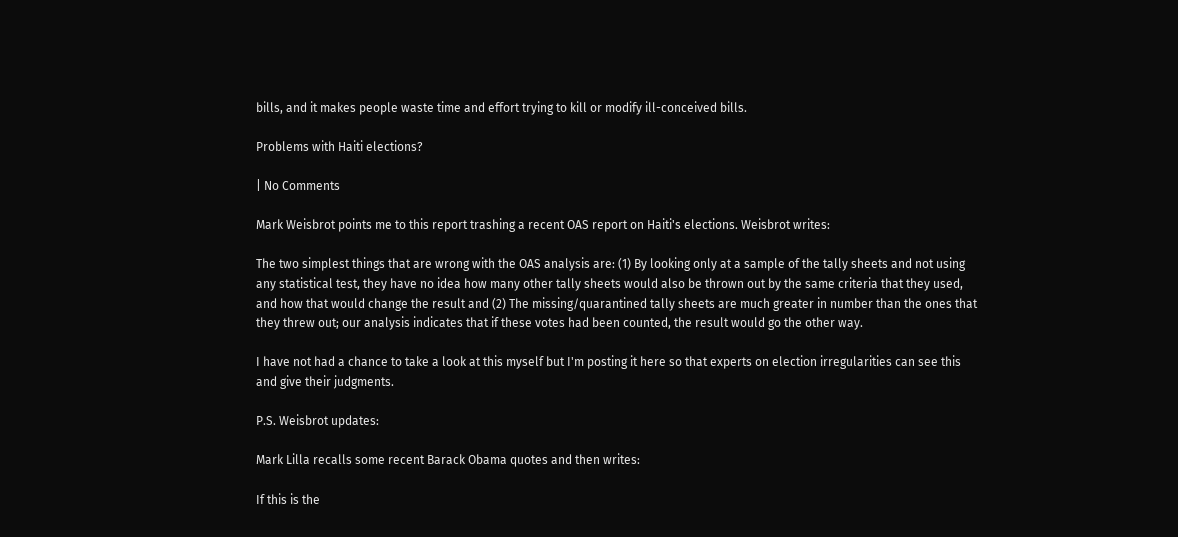bills, and it makes people waste time and effort trying to kill or modify ill-conceived bills.

Problems with Haiti elections?

| No Comments

Mark Weisbrot points me to this report trashing a recent OAS report on Haiti's elections. Weisbrot writes:

The two simplest things that are wrong with the OAS analysis are: (1) By looking only at a sample of the tally sheets and not using any statistical test, they have no idea how many other tally sheets would also be thrown out by the same criteria that they used, and how that would change the result and (2) The missing/quarantined tally sheets are much greater in number than the ones that they threw out; our analysis indicates that if these votes had been counted, the result would go the other way.

I have not had a chance to take a look at this myself but I'm posting it here so that experts on election irregularities can see this and give their judgments.

P.S. Weisbrot updates:

Mark Lilla recalls some recent Barack Obama quotes and then writes:

If this is the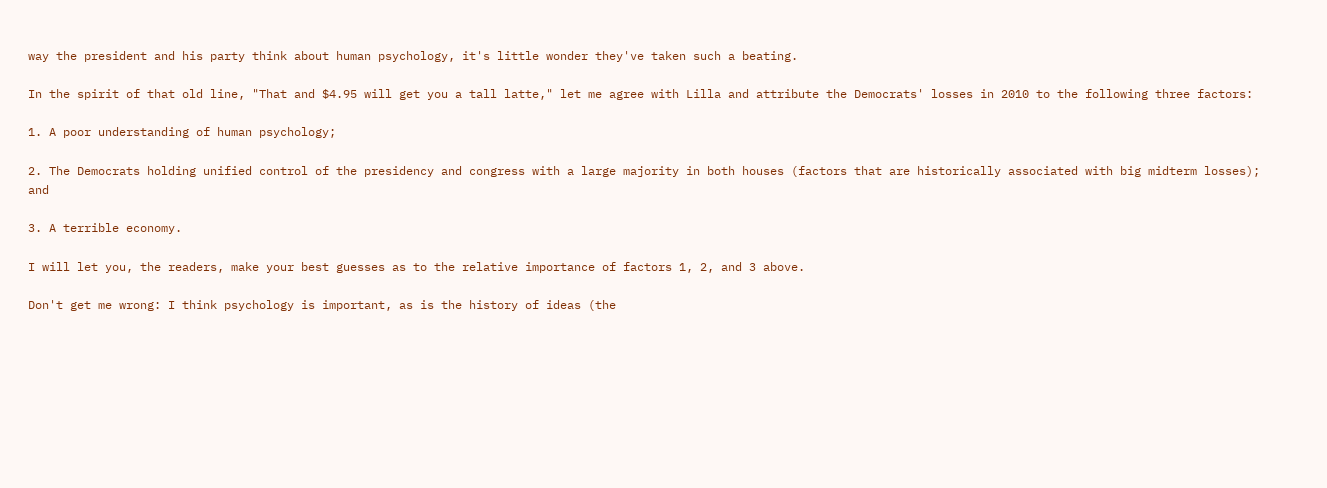way the president and his party think about human psychology, it's little wonder they've taken such a beating.

In the spirit of that old line, "That and $4.95 will get you a tall latte," let me agree with Lilla and attribute the Democrats' losses in 2010 to the following three factors:

1. A poor understanding of human psychology;

2. The Democrats holding unified control of the presidency and congress with a large majority in both houses (factors that are historically associated with big midterm losses); and

3. A terrible economy.

I will let you, the readers, make your best guesses as to the relative importance of factors 1, 2, and 3 above.

Don't get me wrong: I think psychology is important, as is the history of ideas (the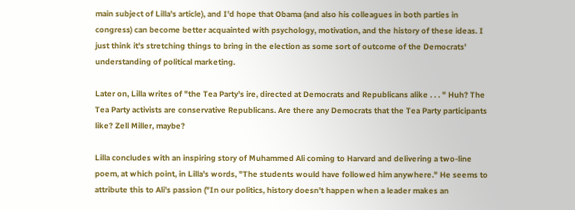main subject of Lilla's article), and I'd hope that Obama (and also his colleagues in both parties in congress) can become better acquainted with psychology, motivation, and the history of these ideas. I just think it's stretching things to bring in the election as some sort of outcome of the Democrats' understanding of political marketing.

Later on, Lilla writes of "the Tea Party's ire, directed at Democrats and Republicans alike . . . " Huh? The Tea Party activists are conservative Republicans. Are there any Democrats that the Tea Party participants like? Zell Miller, maybe?

Lilla concludes with an inspiring story of Muhammed Ali coming to Harvard and delivering a two-line poem, at which point, in Lilla's words, "The students would have followed him anywhere." He seems to attribute this to Ali's passion ("In our politics, history doesn't happen when a leader makes an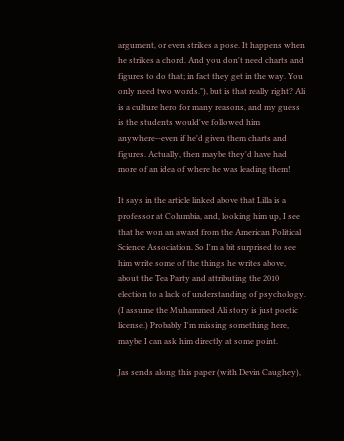argument, or even strikes a pose. It happens when he strikes a chord. And you don't need charts and figures to do that; in fact they get in the way. You only need two words."), but is that really right? Ali is a culture hero for many reasons, and my guess is the students would've followed him anywhere--even if he'd given them charts and figures. Actually, then maybe they'd have had more of an idea of where he was leading them!

It says in the article linked above that Lilla is a professor at Columbia, and, looking him up, I see that he won an award from the American Political Science Association. So I'm a bit surprised to see him write some of the things he writes above, about the Tea Party and attributing the 2010 election to a lack of understanding of psychology. (I assume the Muhammed Ali story is just poetic license.) Probably I'm missing something here, maybe I can ask him directly at some point.

Jas sends along this paper (with Devin Caughey),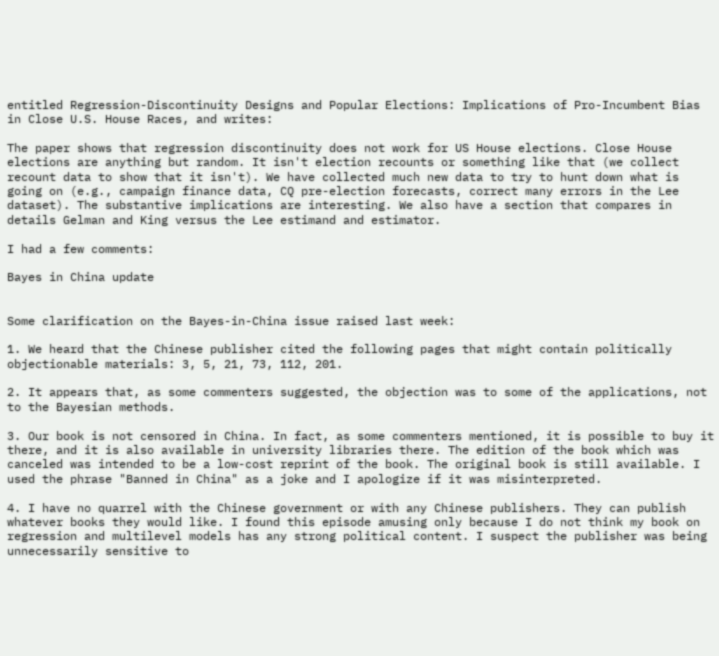entitled Regression-Discontinuity Designs and Popular Elections: Implications of Pro-Incumbent Bias in Close U.S. House Races, and writes:

The paper shows that regression discontinuity does not work for US House elections. Close House elections are anything but random. It isn't election recounts or something like that (we collect recount data to show that it isn't). We have collected much new data to try to hunt down what is going on (e.g., campaign finance data, CQ pre-election forecasts, correct many errors in the Lee dataset). The substantive implications are interesting. We also have a section that compares in details Gelman and King versus the Lee estimand and estimator.

I had a few comments:

Bayes in China update


Some clarification on the Bayes-in-China issue raised last week:

1. We heard that the Chinese publisher cited the following pages that might contain politically objectionable materials: 3, 5, 21, 73, 112, 201.

2. It appears that, as some commenters suggested, the objection was to some of the applications, not to the Bayesian methods.

3. Our book is not censored in China. In fact, as some commenters mentioned, it is possible to buy it there, and it is also available in university libraries there. The edition of the book which was canceled was intended to be a low-cost reprint of the book. The original book is still available. I used the phrase "Banned in China" as a joke and I apologize if it was misinterpreted.

4. I have no quarrel with the Chinese government or with any Chinese publishers. They can publish whatever books they would like. I found this episode amusing only because I do not think my book on regression and multilevel models has any strong political content. I suspect the publisher was being unnecessarily sensitive to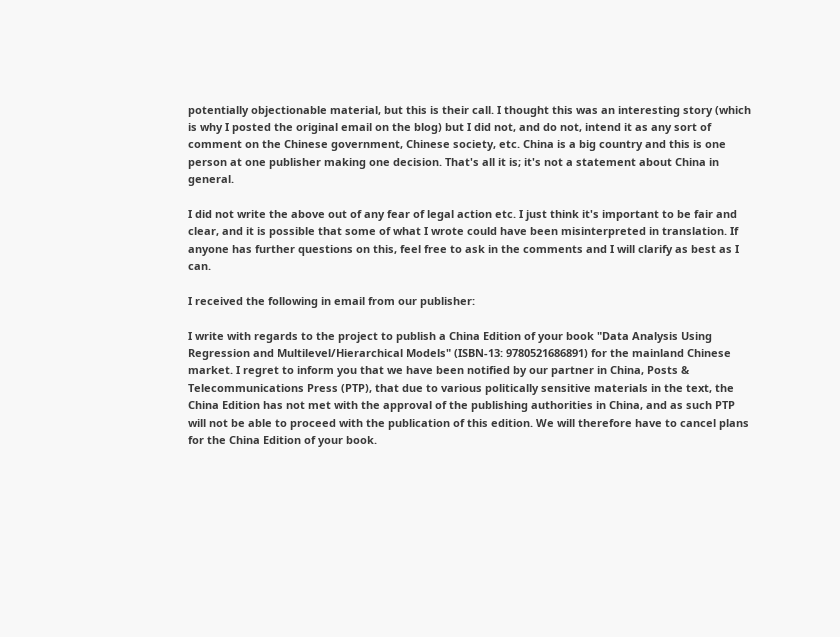potentially objectionable material, but this is their call. I thought this was an interesting story (which is why I posted the original email on the blog) but I did not, and do not, intend it as any sort of comment on the Chinese government, Chinese society, etc. China is a big country and this is one person at one publisher making one decision. That's all it is; it's not a statement about China in general.

I did not write the above out of any fear of legal action etc. I just think it's important to be fair and clear, and it is possible that some of what I wrote could have been misinterpreted in translation. If anyone has further questions on this, feel free to ask in the comments and I will clarify as best as I can.

I received the following in email from our publisher:

I write with regards to the project to publish a China Edition of your book "Data Analysis Using Regression and Multilevel/Hierarchical Models" (ISBN-13: 9780521686891) for the mainland Chinese market. I regret to inform you that we have been notified by our partner in China, Posts & Telecommunications Press (PTP), that due to various politically sensitive materials in the text, the China Edition has not met with the approval of the publishing authorities in China, and as such PTP will not be able to proceed with the publication of this edition. We will therefore have to cancel plans for the China Edition of your book.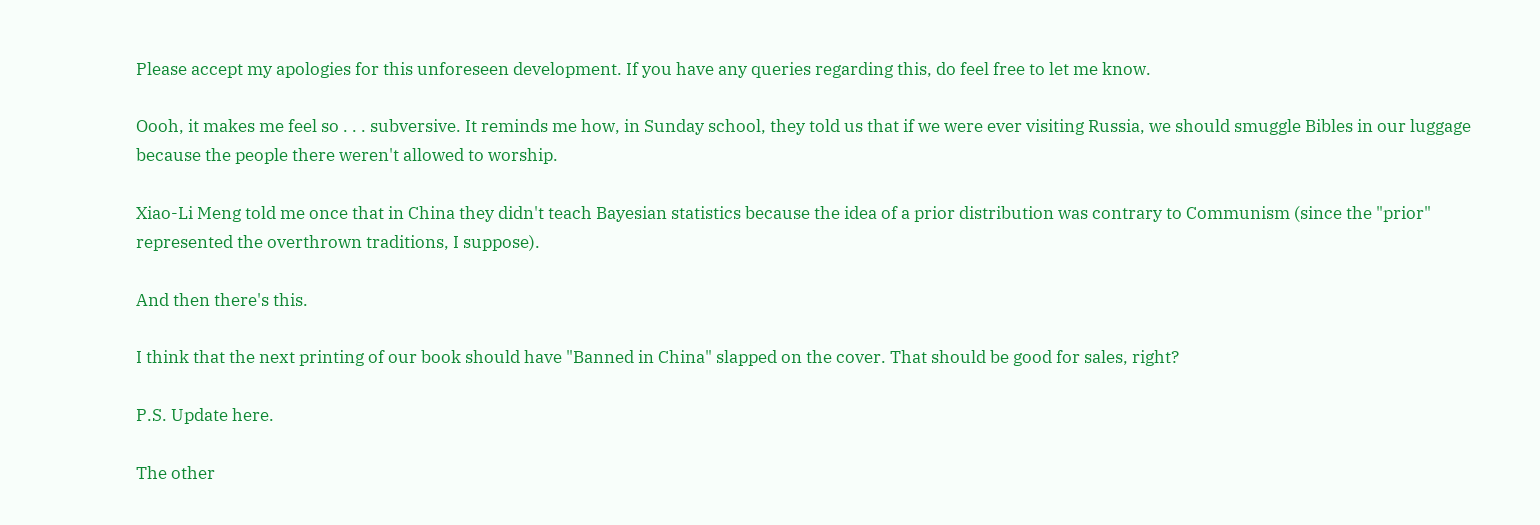Please accept my apologies for this unforeseen development. If you have any queries regarding this, do feel free to let me know.

Oooh, it makes me feel so . . . subversive. It reminds me how, in Sunday school, they told us that if we were ever visiting Russia, we should smuggle Bibles in our luggage because the people there weren't allowed to worship.

Xiao-Li Meng told me once that in China they didn't teach Bayesian statistics because the idea of a prior distribution was contrary to Communism (since the "prior" represented the overthrown traditions, I suppose).

And then there's this.

I think that the next printing of our book should have "Banned in China" slapped on the cover. That should be good for sales, right?

P.S. Update here.

The other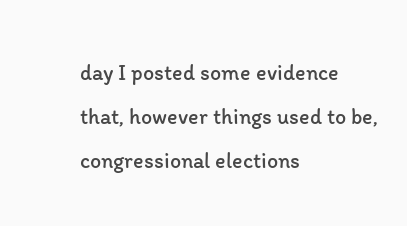day I posted some evidence that, however things used to be, congressional elections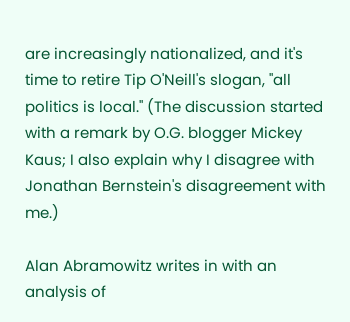are increasingly nationalized, and it's time to retire Tip O'Neill's slogan, "all politics is local." (The discussion started with a remark by O.G. blogger Mickey Kaus; I also explain why I disagree with Jonathan Bernstein's disagreement with me.)

Alan Abramowitz writes in with an analysis of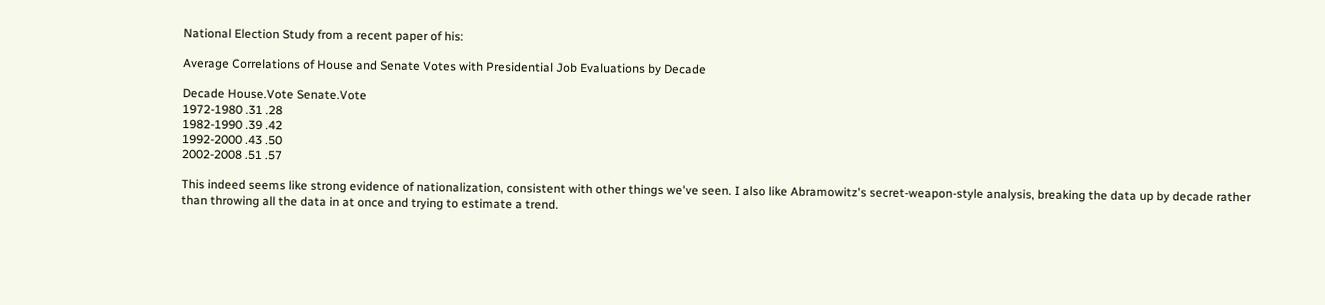National Election Study from a recent paper of his:

Average Correlations of House and Senate Votes with Presidential Job Evaluations by Decade

Decade House.Vote Senate.Vote
1972-1980 .31 .28
1982-1990 .39 .42
1992-2000 .43 .50
2002-2008 .51 .57

This indeed seems like strong evidence of nationalization, consistent with other things we've seen. I also like Abramowitz's secret-weapon-style analysis, breaking the data up by decade rather than throwing all the data in at once and trying to estimate a trend.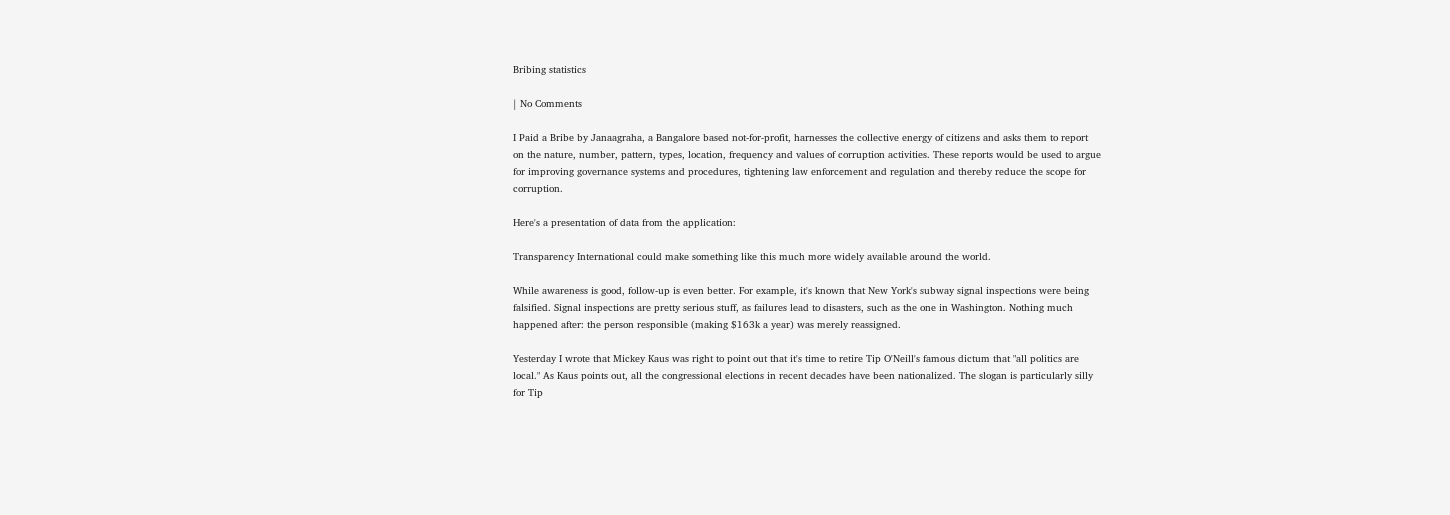Bribing statistics

| No Comments

I Paid a Bribe by Janaagraha, a Bangalore based not-for-profit, harnesses the collective energy of citizens and asks them to report on the nature, number, pattern, types, location, frequency and values of corruption activities. These reports would be used to argue for improving governance systems and procedures, tightening law enforcement and regulation and thereby reduce the scope for corruption.

Here's a presentation of data from the application:

Transparency International could make something like this much more widely available around the world.

While awareness is good, follow-up is even better. For example, it's known that New York's subway signal inspections were being falsified. Signal inspections are pretty serious stuff, as failures lead to disasters, such as the one in Washington. Nothing much happened after: the person responsible (making $163k a year) was merely reassigned.

Yesterday I wrote that Mickey Kaus was right to point out that it's time to retire Tip O'Neill's famous dictum that "all politics are local." As Kaus points out, all the congressional elections in recent decades have been nationalized. The slogan is particularly silly for Tip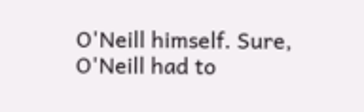O'Neill himself. Sure, O'Neill had to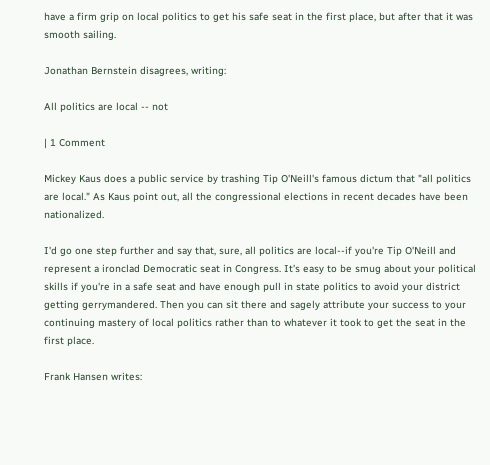have a firm grip on local politics to get his safe seat in the first place, but after that it was smooth sailing.

Jonathan Bernstein disagrees, writing:

All politics are local -- not

| 1 Comment

Mickey Kaus does a public service by trashing Tip O'Neill's famous dictum that "all politics are local." As Kaus point out, all the congressional elections in recent decades have been nationalized.

I'd go one step further and say that, sure, all politics are local--if you're Tip O'Neill and represent a ironclad Democratic seat in Congress. It's easy to be smug about your political skills if you're in a safe seat and have enough pull in state politics to avoid your district getting gerrymandered. Then you can sit there and sagely attribute your success to your continuing mastery of local politics rather than to whatever it took to get the seat in the first place.

Frank Hansen writes: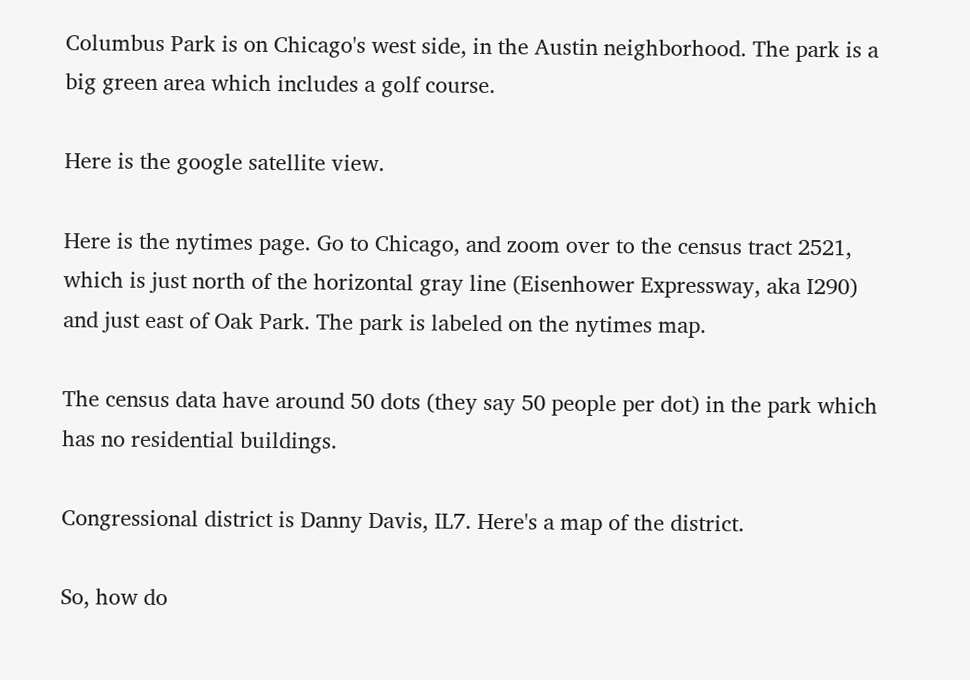Columbus Park is on Chicago's west side, in the Austin neighborhood. The park is a big green area which includes a golf course.

Here is the google satellite view.

Here is the nytimes page. Go to Chicago, and zoom over to the census tract 2521, which is just north of the horizontal gray line (Eisenhower Expressway, aka I290) and just east of Oak Park. The park is labeled on the nytimes map.

The census data have around 50 dots (they say 50 people per dot) in the park which has no residential buildings.

Congressional district is Danny Davis, IL7. Here's a map of the district.

So, how do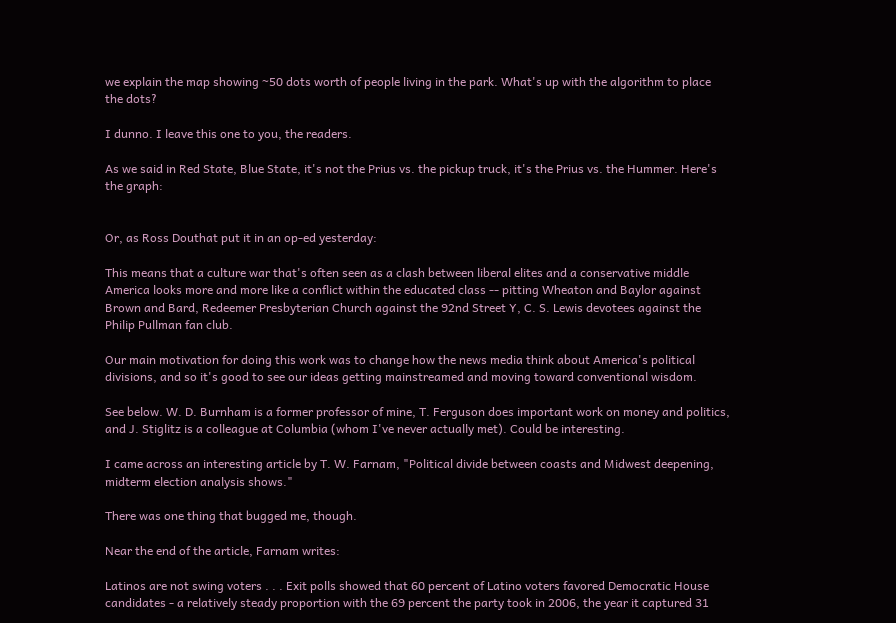we explain the map showing ~50 dots worth of people living in the park. What's up with the algorithm to place the dots?

I dunno. I leave this one to you, the readers.

As we said in Red State, Blue State, it's not the Prius vs. the pickup truck, it's the Prius vs. the Hummer. Here's the graph:


Or, as Ross Douthat put it in an op-ed yesterday:

This means that a culture war that's often seen as a clash between liberal elites and a conservative middle America looks more and more like a conflict within the educated class -- pitting Wheaton and Baylor against Brown and Bard, Redeemer Presbyterian Church against the 92nd Street Y, C. S. Lewis devotees against the Philip Pullman fan club.

Our main motivation for doing this work was to change how the news media think about America's political divisions, and so it's good to see our ideas getting mainstreamed and moving toward conventional wisdom.

See below. W. D. Burnham is a former professor of mine, T. Ferguson does important work on money and politics, and J. Stiglitz is a colleague at Columbia (whom I've never actually met). Could be interesting.

I came across an interesting article by T. W. Farnam, "Political divide between coasts and Midwest deepening, midterm election analysis shows."

There was one thing that bugged me, though.

Near the end of the article, Farnam writes:

Latinos are not swing voters . . . Exit polls showed that 60 percent of Latino voters favored Democratic House candidates - a relatively steady proportion with the 69 percent the party took in 2006, the year it captured 31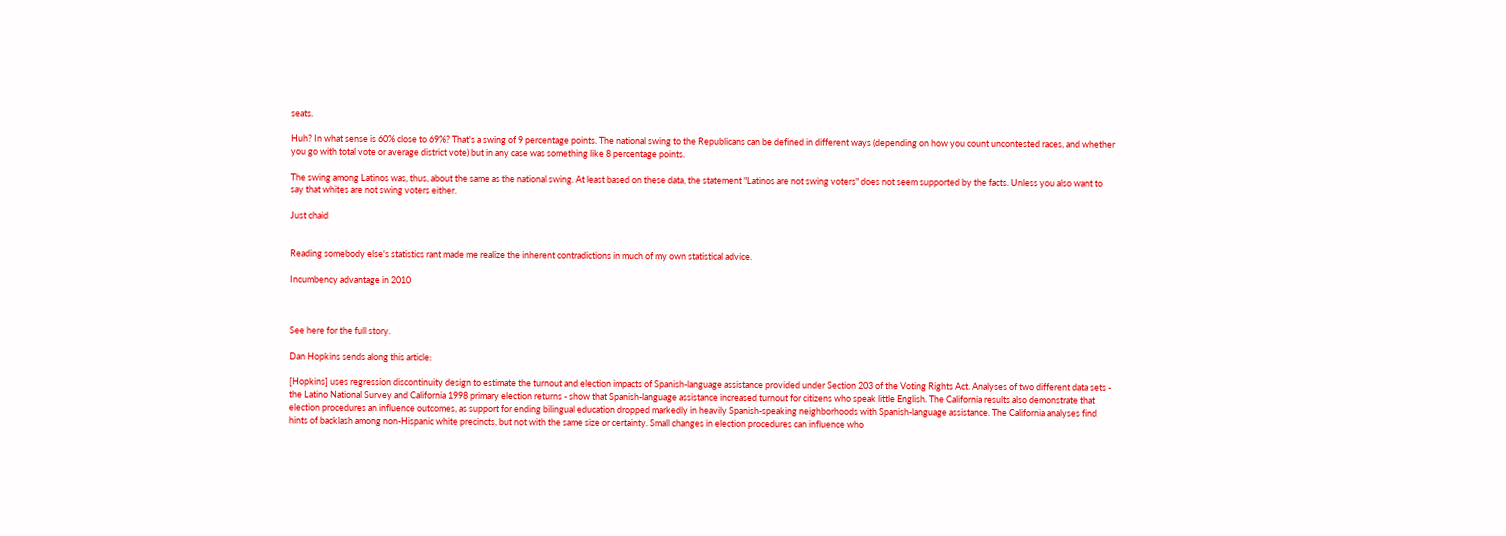seats.

Huh? In what sense is 60% close to 69%? That's a swing of 9 percentage points. The national swing to the Republicans can be defined in different ways (depending on how you count uncontested races, and whether you go with total vote or average district vote) but in any case was something like 8 percentage points.

The swing among Latinos was, thus, about the same as the national swing. At least based on these data, the statement "Latinos are not swing voters" does not seem supported by the facts. Unless you also want to say that whites are not swing voters either.

Just chaid


Reading somebody else's statistics rant made me realize the inherent contradictions in much of my own statistical advice.

Incumbency advantage in 2010



See here for the full story.

Dan Hopkins sends along this article:

[Hopkins] uses regression discontinuity design to estimate the turnout and election impacts of Spanish-language assistance provided under Section 203 of the Voting Rights Act. Analyses of two different data sets - the Latino National Survey and California 1998 primary election returns - show that Spanish-language assistance increased turnout for citizens who speak little English. The California results also demonstrate that election procedures an influence outcomes, as support for ending bilingual education dropped markedly in heavily Spanish-speaking neighborhoods with Spanish-language assistance. The California analyses find hints of backlash among non-Hispanic white precincts, but not with the same size or certainty. Small changes in election procedures can influence who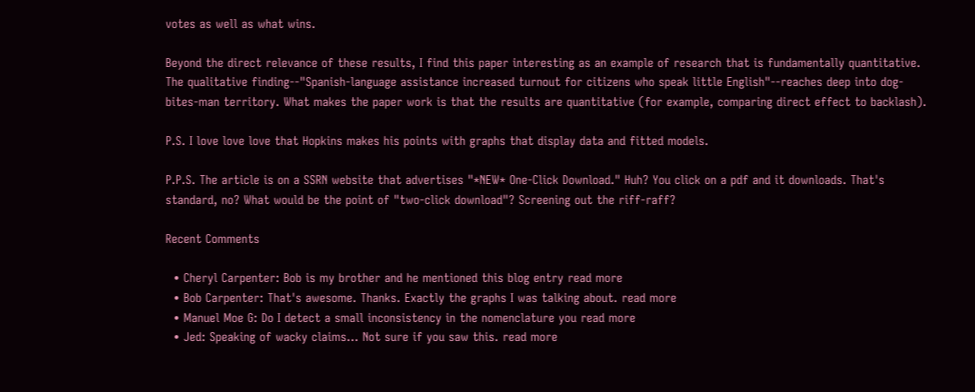votes as well as what wins.

Beyond the direct relevance of these results, I find this paper interesting as an example of research that is fundamentally quantitative. The qualitative finding--"Spanish-language assistance increased turnout for citizens who speak little English"--reaches deep into dog-bites-man territory. What makes the paper work is that the results are quantitative (for example, comparing direct effect to backlash).

P.S. I love love love that Hopkins makes his points with graphs that display data and fitted models.

P.P.S. The article is on a SSRN website that advertises "*NEW* One-Click Download." Huh? You click on a pdf and it downloads. That's standard, no? What would be the point of "two-click download"? Screening out the riff-raff?

Recent Comments

  • Cheryl Carpenter: Bob is my brother and he mentioned this blog entry read more
  • Bob Carpenter: That's awesome. Thanks. Exactly the graphs I was talking about. read more
  • Manuel Moe G: Do I detect a small inconsistency in the nomenclature you read more
  • Jed: Speaking of wacky claims... Not sure if you saw this. read more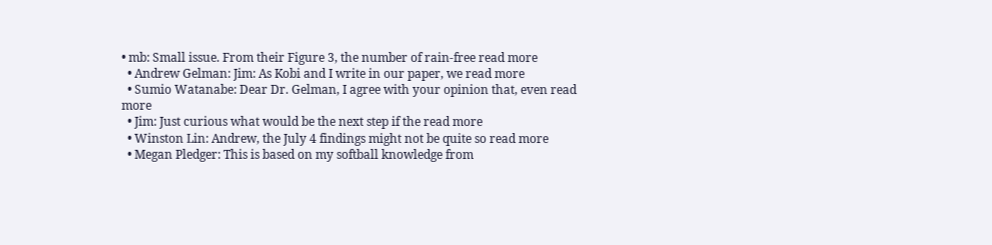• mb: Small issue. From their Figure 3, the number of rain-free read more
  • Andrew Gelman: Jim: As Kobi and I write in our paper, we read more
  • Sumio Watanabe: Dear Dr. Gelman, I agree with your opinion that, even read more
  • Jim: Just curious what would be the next step if the read more
  • Winston Lin: Andrew, the July 4 findings might not be quite so read more
  • Megan Pledger: This is based on my softball knowledge from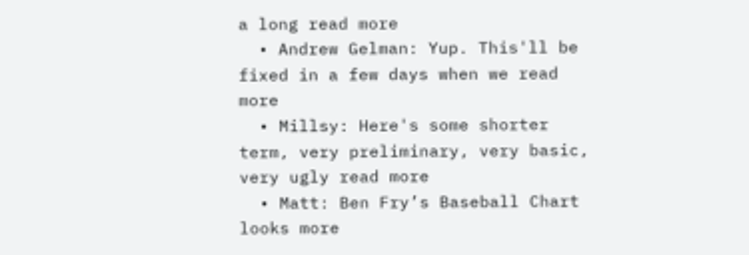a long read more
  • Andrew Gelman: Yup. This'll be fixed in a few days when we read more
  • Millsy: Here's some shorter term, very preliminary, very basic, very ugly read more
  • Matt: Ben Fry’s Baseball Chart looks more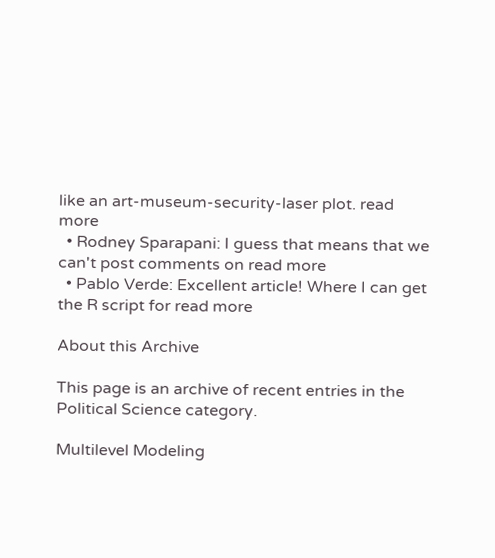like an art-museum-security-laser plot. read more
  • Rodney Sparapani: I guess that means that we can't post comments on read more
  • Pablo Verde: Excellent article! Where I can get the R script for read more

About this Archive

This page is an archive of recent entries in the Political Science category.

Multilevel Modeling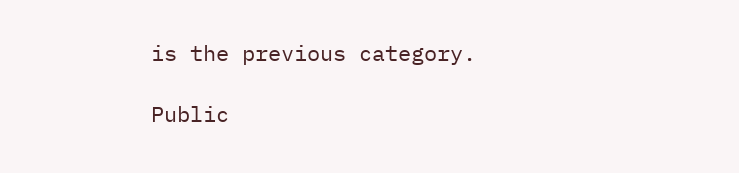is the previous category.

Public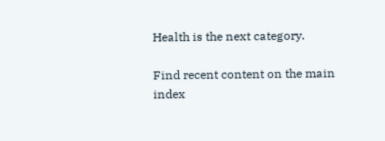Health is the next category.

Find recent content on the main index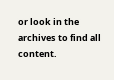or look in the archives to find all content.